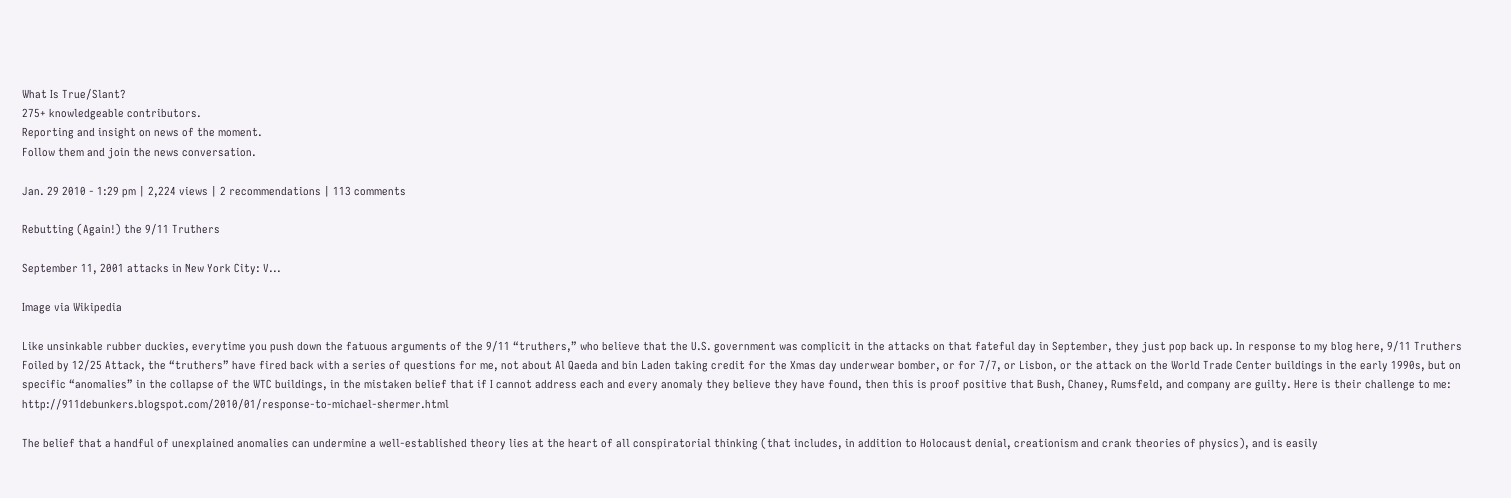What Is True/Slant?
275+ knowledgeable contributors.
Reporting and insight on news of the moment.
Follow them and join the news conversation.

Jan. 29 2010 - 1:29 pm | 2,224 views | 2 recommendations | 113 comments

Rebutting (Again!) the 9/11 Truthers

September 11, 2001 attacks in New York City: V...

Image via Wikipedia

Like unsinkable rubber duckies, everytime you push down the fatuous arguments of the 9/11 “truthers,” who believe that the U.S. government was complicit in the attacks on that fateful day in September, they just pop back up. In response to my blog here, 9/11 Truthers Foiled by 12/25 Attack, the “truthers” have fired back with a series of questions for me, not about Al Qaeda and bin Laden taking credit for the Xmas day underwear bomber, or for 7/7, or Lisbon, or the attack on the World Trade Center buildings in the early 1990s, but on specific “anomalies” in the collapse of the WTC buildings, in the mistaken belief that if I cannot address each and every anomaly they believe they have found, then this is proof positive that Bush, Chaney, Rumsfeld, and company are guilty. Here is their challenge to me: http://911debunkers.blogspot.com/2010/01/response-to-michael-shermer.html

The belief that a handful of unexplained anomalies can undermine a well-established theory lies at the heart of all conspiratorial thinking (that includes, in addition to Holocaust denial, creationism and crank theories of physics), and is easily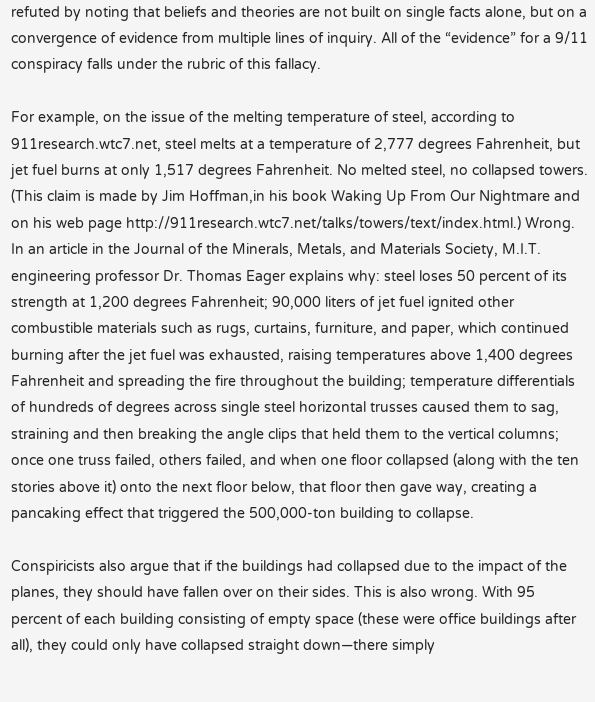refuted by noting that beliefs and theories are not built on single facts alone, but on a convergence of evidence from multiple lines of inquiry. All of the “evidence” for a 9/11 conspiracy falls under the rubric of this fallacy.

For example, on the issue of the melting temperature of steel, according to 911research.wtc7.net, steel melts at a temperature of 2,777 degrees Fahrenheit, but jet fuel burns at only 1,517 degrees Fahrenheit. No melted steel, no collapsed towers. (This claim is made by Jim Hoffman,in his book Waking Up From Our Nightmare and on his web page http://911research.wtc7.net/talks/towers/text/index.html.) Wrong. In an article in the Journal of the Minerals, Metals, and Materials Society, M.I.T. engineering professor Dr. Thomas Eager explains why: steel loses 50 percent of its strength at 1,200 degrees Fahrenheit; 90,000 liters of jet fuel ignited other combustible materials such as rugs, curtains, furniture, and paper, which continued burning after the jet fuel was exhausted, raising temperatures above 1,400 degrees Fahrenheit and spreading the fire throughout the building; temperature differentials of hundreds of degrees across single steel horizontal trusses caused them to sag, straining and then breaking the angle clips that held them to the vertical columns; once one truss failed, others failed, and when one floor collapsed (along with the ten stories above it) onto the next floor below, that floor then gave way, creating a pancaking effect that triggered the 500,000-ton building to collapse.

Conspiricists also argue that if the buildings had collapsed due to the impact of the planes, they should have fallen over on their sides. This is also wrong. With 95 percent of each building consisting of empty space (these were office buildings after all), they could only have collapsed straight down—there simply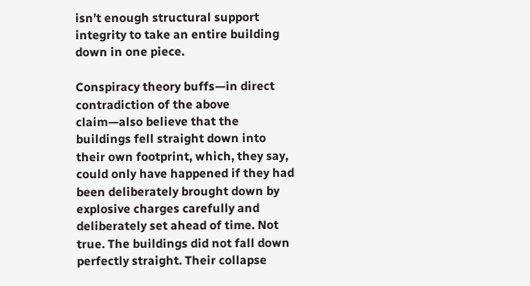isn’t enough structural support integrity to take an entire building down in one piece.

Conspiracy theory buffs—in direct contradiction of the above claim—also believe that the buildings fell straight down into their own footprint, which, they say, could only have happened if they had been deliberately brought down by explosive charges carefully and deliberately set ahead of time. Not true. The buildings did not fall down perfectly straight. Their collapse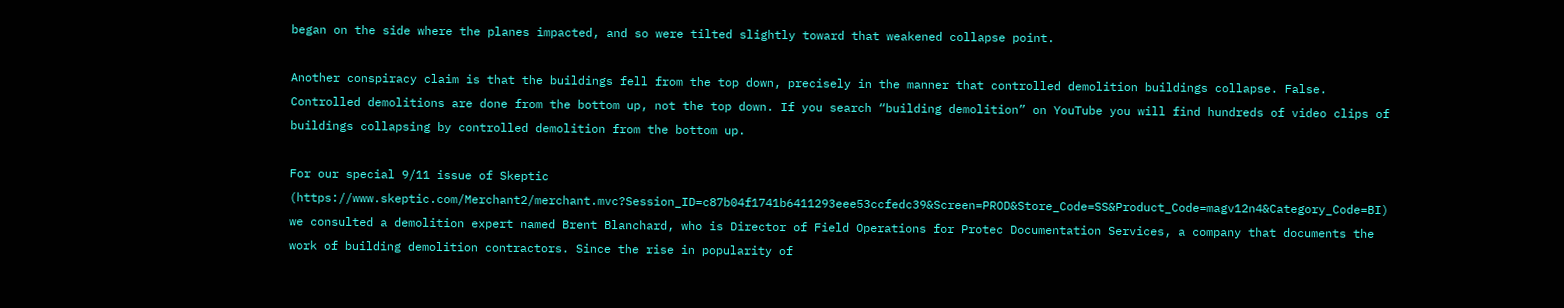began on the side where the planes impacted, and so were tilted slightly toward that weakened collapse point.

Another conspiracy claim is that the buildings fell from the top down, precisely in the manner that controlled demolition buildings collapse. False. Controlled demolitions are done from the bottom up, not the top down. If you search “building demolition” on YouTube you will find hundreds of video clips of buildings collapsing by controlled demolition from the bottom up.

For our special 9/11 issue of Skeptic (https://www.skeptic.com/Merchant2/merchant.mvc?Session_ID=c87b04f1741b6411293eee53ccfedc39&Screen=PROD&Store_Code=SS&Product_Code=magv12n4&Category_Code=BI) we consulted a demolition expert named Brent Blanchard, who is Director of Field Operations for Protec Documentation Services, a company that documents the work of building demolition contractors. Since the rise in popularity of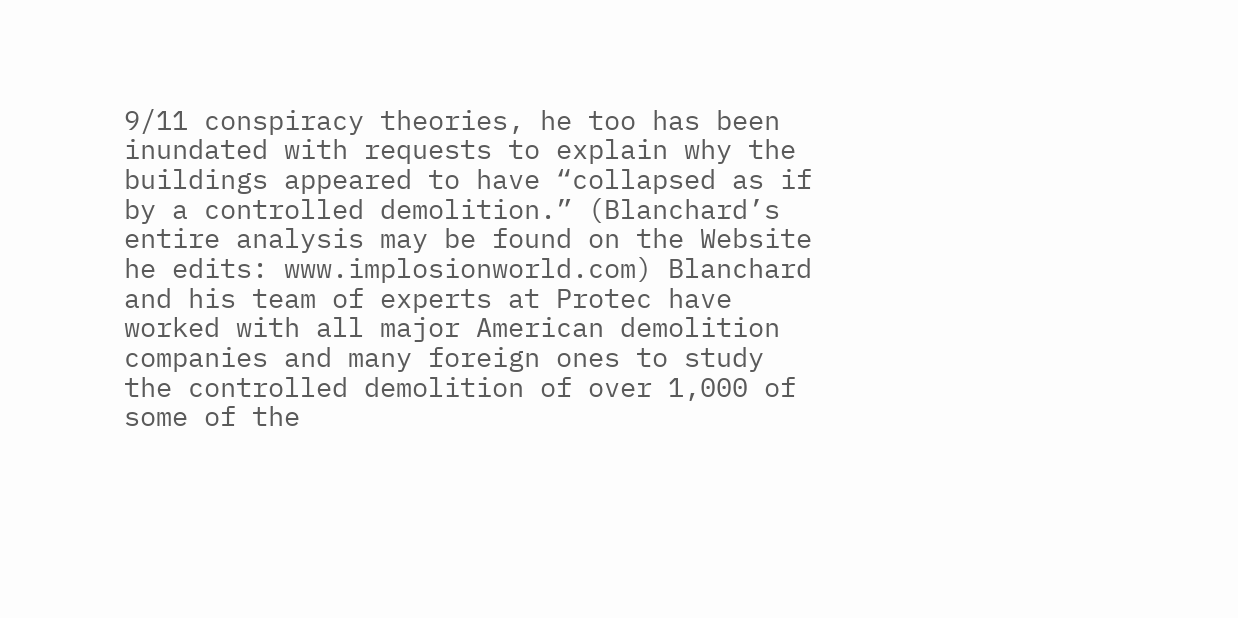9/11 conspiracy theories, he too has been inundated with requests to explain why the buildings appeared to have “collapsed as if by a controlled demolition.” (Blanchard’s entire analysis may be found on the Website he edits: www.implosionworld.com) Blanchard and his team of experts at Protec have worked with all major American demolition companies and many foreign ones to study the controlled demolition of over 1,000 of some of the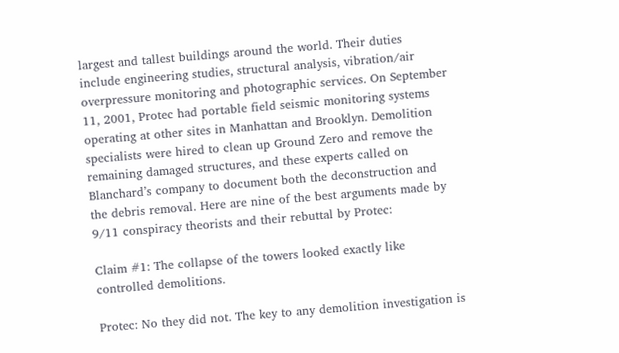largest and tallest buildings around the world. Their duties include engineering studies, structural analysis, vibration/air overpressure monitoring and photographic services. On September 11, 2001, Protec had portable field seismic monitoring systems operating at other sites in Manhattan and Brooklyn. Demolition specialists were hired to clean up Ground Zero and remove the remaining damaged structures, and these experts called on Blanchard’s company to document both the deconstruction and the debris removal. Here are nine of the best arguments made by 9/11 conspiracy theorists and their rebuttal by Protec:

Claim #1: The collapse of the towers looked exactly like controlled demolitions.

Protec: No they did not. The key to any demolition investigation is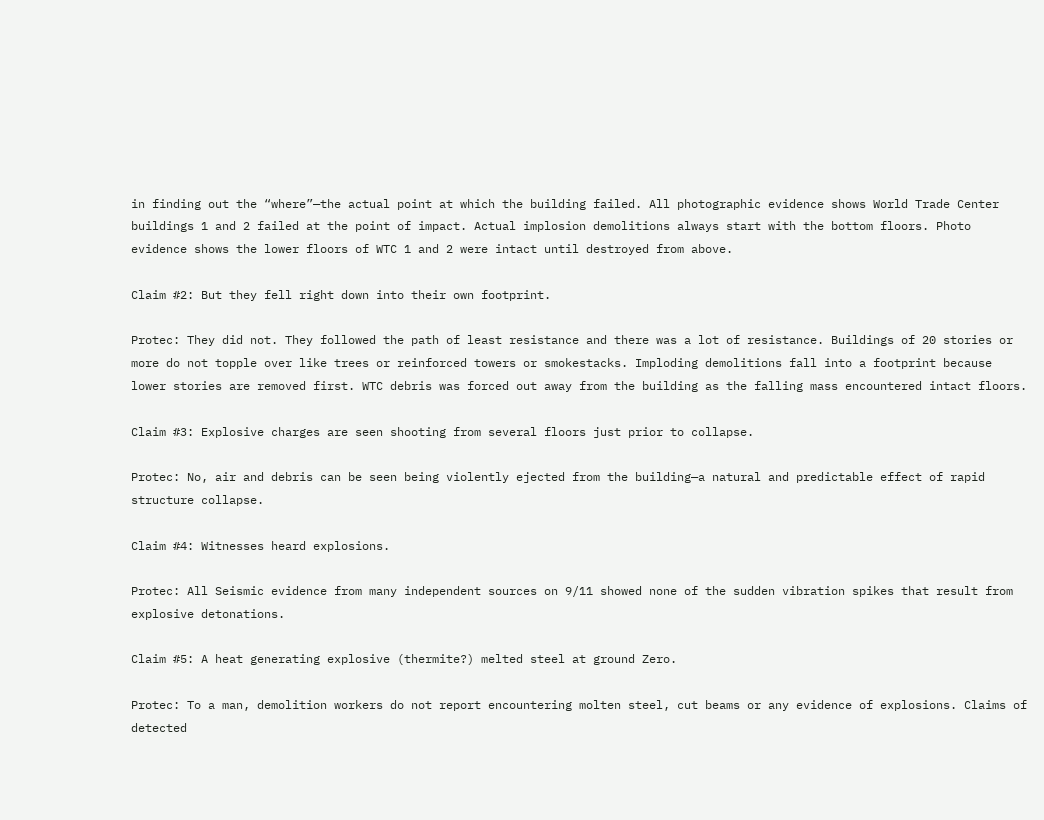in finding out the “where”—the actual point at which the building failed. All photographic evidence shows World Trade Center buildings 1 and 2 failed at the point of impact. Actual implosion demolitions always start with the bottom floors. Photo evidence shows the lower floors of WTC 1 and 2 were intact until destroyed from above.

Claim #2: But they fell right down into their own footprint.

Protec: They did not. They followed the path of least resistance and there was a lot of resistance. Buildings of 20 stories or more do not topple over like trees or reinforced towers or smokestacks. Imploding demolitions fall into a footprint because lower stories are removed first. WTC debris was forced out away from the building as the falling mass encountered intact floors.

Claim #3: Explosive charges are seen shooting from several floors just prior to collapse.

Protec: No, air and debris can be seen being violently ejected from the building—a natural and predictable effect of rapid structure collapse.

Claim #4: Witnesses heard explosions.

Protec: All Seismic evidence from many independent sources on 9/11 showed none of the sudden vibration spikes that result from explosive detonations.

Claim #5: A heat generating explosive (thermite?) melted steel at ground Zero.

Protec: To a man, demolition workers do not report encountering molten steel, cut beams or any evidence of explosions. Claims of detected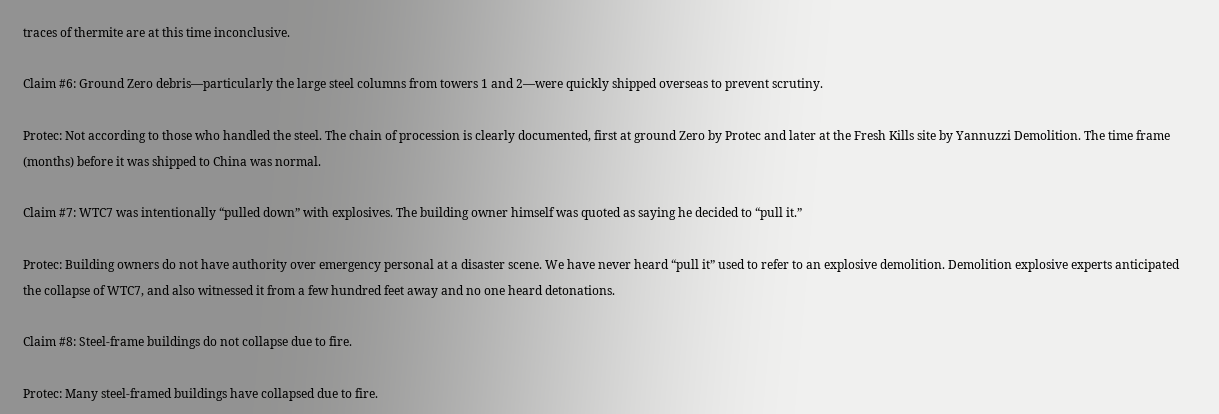traces of thermite are at this time inconclusive.

Claim #6: Ground Zero debris—particularly the large steel columns from towers 1 and 2—were quickly shipped overseas to prevent scrutiny.

Protec: Not according to those who handled the steel. The chain of procession is clearly documented, first at ground Zero by Protec and later at the Fresh Kills site by Yannuzzi Demolition. The time frame (months) before it was shipped to China was normal.

Claim #7: WTC7 was intentionally “pulled down” with explosives. The building owner himself was quoted as saying he decided to “pull it.”

Protec: Building owners do not have authority over emergency personal at a disaster scene. We have never heard “pull it” used to refer to an explosive demolition. Demolition explosive experts anticipated the collapse of WTC7, and also witnessed it from a few hundred feet away and no one heard detonations.

Claim #8: Steel-frame buildings do not collapse due to fire.

Protec: Many steel-framed buildings have collapsed due to fire.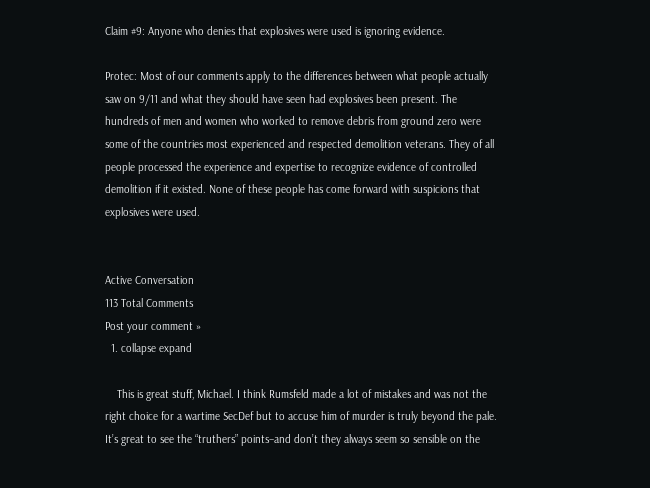Claim #9: Anyone who denies that explosives were used is ignoring evidence.

Protec: Most of our comments apply to the differences between what people actually saw on 9/11 and what they should have seen had explosives been present. The hundreds of men and women who worked to remove debris from ground zero were some of the countries most experienced and respected demolition veterans. They of all people processed the experience and expertise to recognize evidence of controlled demolition if it existed. None of these people has come forward with suspicions that explosives were used.


Active Conversation
113 Total Comments
Post your comment »
  1. collapse expand

    This is great stuff, Michael. I think Rumsfeld made a lot of mistakes and was not the right choice for a wartime SecDef but to accuse him of murder is truly beyond the pale. It’s great to see the “truthers” points–and don’t they always seem so sensible on the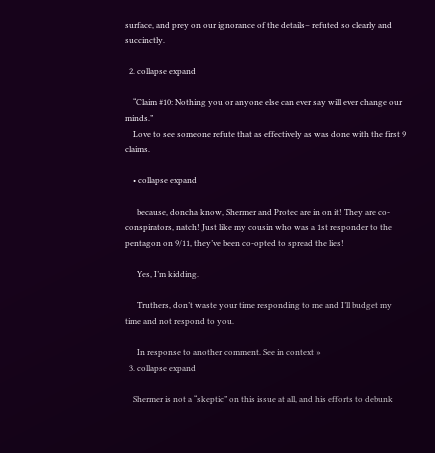surface, and prey on our ignorance of the details– refuted so clearly and succinctly.

  2. collapse expand

    “Claim #10: Nothing you or anyone else can ever say will ever change our minds.”
    Love to see someone refute that as effectively as was done with the first 9 claims.

    • collapse expand

      because, doncha know, Shermer and Protec are in on it! They are co-conspirators, natch! Just like my cousin who was a 1st responder to the pentagon on 9/11, they’ve been co-opted to spread the lies!

      Yes, I’m kidding.

      Truthers, don’t waste your time responding to me and I’ll budget my time and not respond to you.

      In response to another comment. See in context »
  3. collapse expand

    Shermer is not a “skeptic” on this issue at all, and his efforts to debunk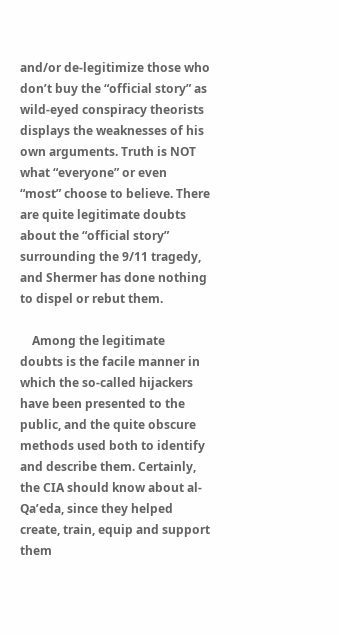and/or de-legitimize those who don’t buy the “official story” as wild-eyed conspiracy theorists displays the weaknesses of his own arguments. Truth is NOT what “everyone” or even “most” choose to believe. There are quite legitimate doubts about the “official story” surrounding the 9/11 tragedy, and Shermer has done nothing to dispel or rebut them.

    Among the legitimate doubts is the facile manner in which the so-called hijackers have been presented to the public, and the quite obscure methods used both to identify and describe them. Certainly, the CIA should know about al-Qa’eda, since they helped create, train, equip and support them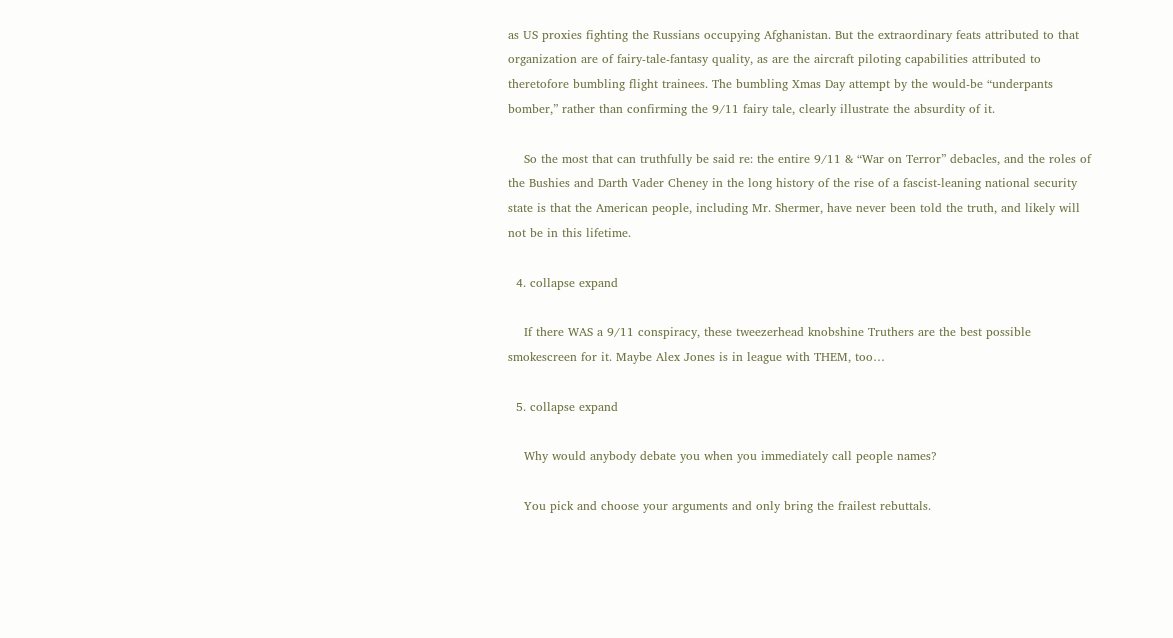as US proxies fighting the Russians occupying Afghanistan. But the extraordinary feats attributed to that organization are of fairy-tale-fantasy quality, as are the aircraft piloting capabilities attributed to theretofore bumbling flight trainees. The bumbling Xmas Day attempt by the would-be “underpants bomber,” rather than confirming the 9/11 fairy tale, clearly illustrate the absurdity of it.

    So the most that can truthfully be said re: the entire 9/11 & “War on Terror” debacles, and the roles of the Bushies and Darth Vader Cheney in the long history of the rise of a fascist-leaning national security state is that the American people, including Mr. Shermer, have never been told the truth, and likely will not be in this lifetime.

  4. collapse expand

    If there WAS a 9/11 conspiracy, these tweezerhead knobshine Truthers are the best possible smokescreen for it. Maybe Alex Jones is in league with THEM, too…

  5. collapse expand

    Why would anybody debate you when you immediately call people names?

    You pick and choose your arguments and only bring the frailest rebuttals.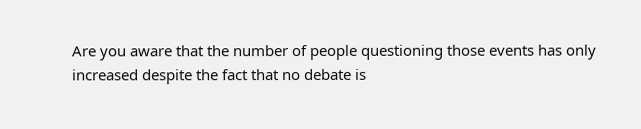Are you aware that the number of people questioning those events has only increased despite the fact that no debate is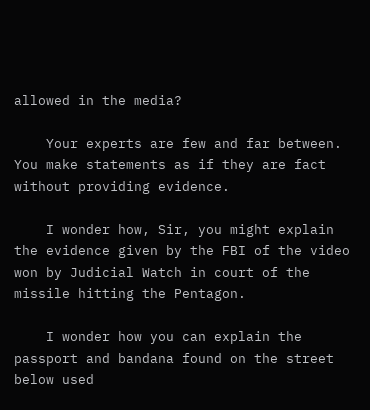allowed in the media?

    Your experts are few and far between. You make statements as if they are fact without providing evidence.

    I wonder how, Sir, you might explain the evidence given by the FBI of the video won by Judicial Watch in court of the missile hitting the Pentagon.

    I wonder how you can explain the passport and bandana found on the street below used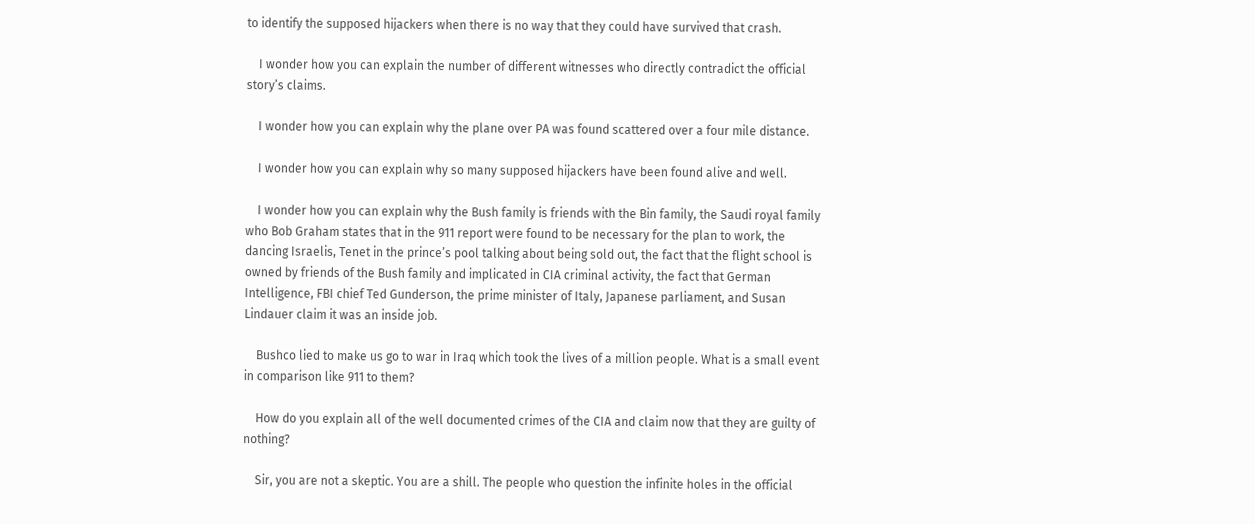to identify the supposed hijackers when there is no way that they could have survived that crash.

    I wonder how you can explain the number of different witnesses who directly contradict the official story’s claims.

    I wonder how you can explain why the plane over PA was found scattered over a four mile distance.

    I wonder how you can explain why so many supposed hijackers have been found alive and well.

    I wonder how you can explain why the Bush family is friends with the Bin family, the Saudi royal family who Bob Graham states that in the 911 report were found to be necessary for the plan to work, the dancing Israelis, Tenet in the prince’s pool talking about being sold out, the fact that the flight school is owned by friends of the Bush family and implicated in CIA criminal activity, the fact that German Intelligence, FBI chief Ted Gunderson, the prime minister of Italy, Japanese parliament, and Susan Lindauer claim it was an inside job.

    Bushco lied to make us go to war in Iraq which took the lives of a million people. What is a small event in comparison like 911 to them?

    How do you explain all of the well documented crimes of the CIA and claim now that they are guilty of nothing?

    Sir, you are not a skeptic. You are a shill. The people who question the infinite holes in the official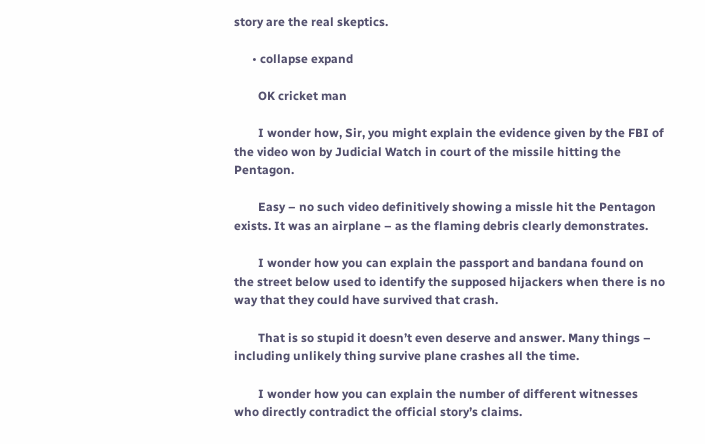story are the real skeptics.

      • collapse expand

        OK cricket man

        I wonder how, Sir, you might explain the evidence given by the FBI of the video won by Judicial Watch in court of the missile hitting the Pentagon.

        Easy – no such video definitively showing a missle hit the Pentagon exists. It was an airplane – as the flaming debris clearly demonstrates.

        I wonder how you can explain the passport and bandana found on the street below used to identify the supposed hijackers when there is no way that they could have survived that crash.

        That is so stupid it doesn’t even deserve and answer. Many things – including unlikely thing survive plane crashes all the time.

        I wonder how you can explain the number of different witnesses who directly contradict the official story’s claims.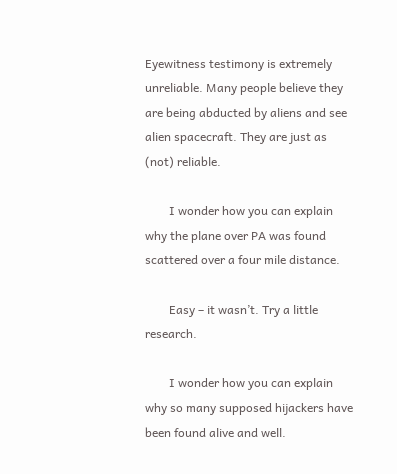Eyewitness testimony is extremely unreliable. Many people believe they are being abducted by aliens and see alien spacecraft. They are just as (not) reliable.

        I wonder how you can explain why the plane over PA was found scattered over a four mile distance.

        Easy – it wasn’t. Try a little research.

        I wonder how you can explain why so many supposed hijackers have been found alive and well.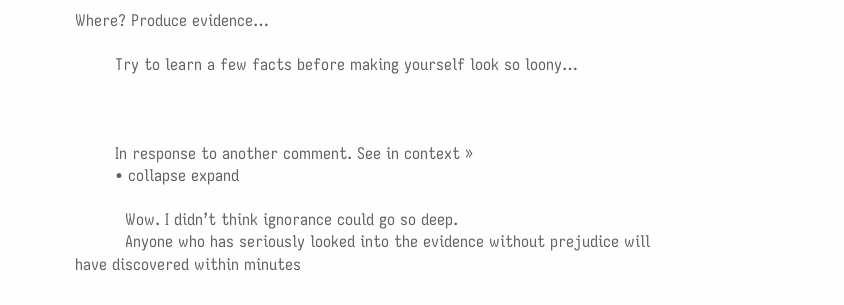Where? Produce evidence…

        Try to learn a few facts before making yourself look so loony…



        In response to another comment. See in context »
        • collapse expand

          Wow. I didn’t think ignorance could go so deep.
          Anyone who has seriously looked into the evidence without prejudice will have discovered within minutes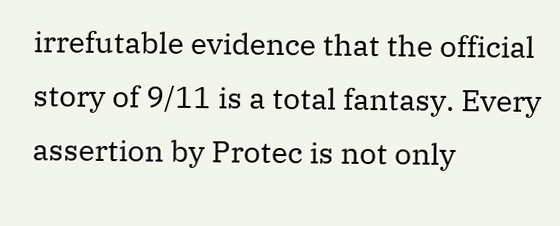irrefutable evidence that the official story of 9/11 is a total fantasy. Every assertion by Protec is not only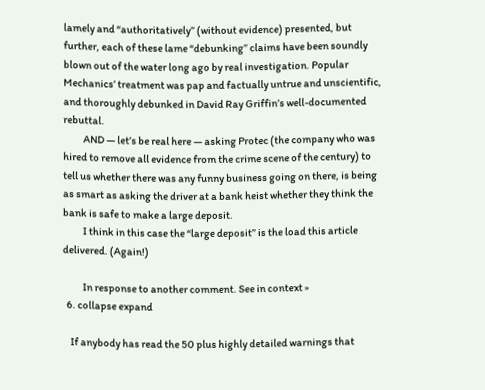lamely and “authoritatively” (without evidence) presented, but further, each of these lame “debunking” claims have been soundly blown out of the water long ago by real investigation. Popular Mechanics’ treatment was pap and factually untrue and unscientific, and thoroughly debunked in David Ray Griffin’s well-documented rebuttal.
          AND — let’s be real here — asking Protec (the company who was hired to remove all evidence from the crime scene of the century) to tell us whether there was any funny business going on there, is being as smart as asking the driver at a bank heist whether they think the bank is safe to make a large deposit.
          I think in this case the “large deposit” is the load this article delivered. (Again!)

          In response to another comment. See in context »
  6. collapse expand

    If anybody has read the 50 plus highly detailed warnings that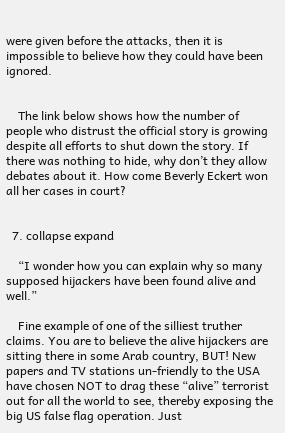were given before the attacks, then it is impossible to believe how they could have been ignored.


    The link below shows how the number of people who distrust the official story is growing despite all efforts to shut down the story. If there was nothing to hide, why don’t they allow debates about it. How come Beverly Eckert won all her cases in court?


  7. collapse expand

    “I wonder how you can explain why so many supposed hijackers have been found alive and well.”

    Fine example of one of the silliest truther claims. You are to believe the alive hijackers are sitting there in some Arab country, BUT! New papers and TV stations un-friendly to the USA have chosen NOT to drag these “alive” terrorist out for all the world to see, thereby exposing the big US false flag operation. Just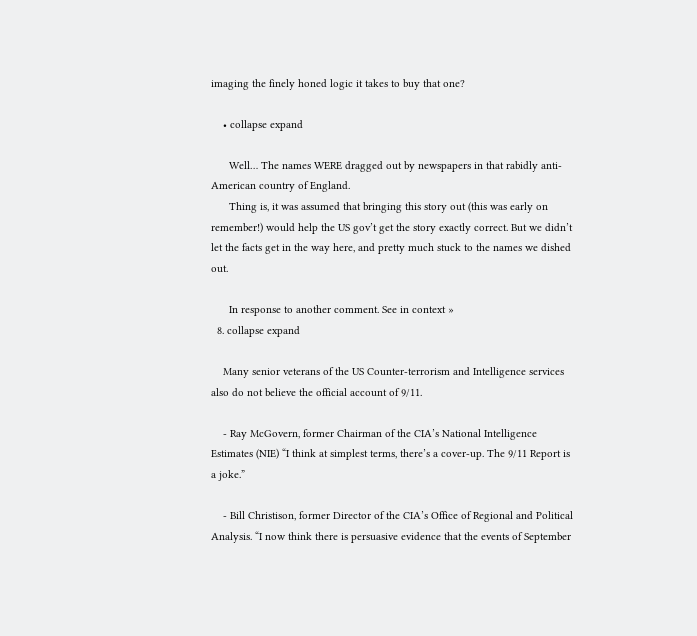imaging the finely honed logic it takes to buy that one?

    • collapse expand

      Well… The names WERE dragged out by newspapers in that rabidly anti-American country of England.
      Thing is, it was assumed that bringing this story out (this was early on remember!) would help the US gov’t get the story exactly correct. But we didn’t let the facts get in the way here, and pretty much stuck to the names we dished out.

      In response to another comment. See in context »
  8. collapse expand

    Many senior veterans of the US Counter-terrorism and Intelligence services also do not believe the official account of 9/11.

    - Ray McGovern, former Chairman of the CIA’s National Intelligence Estimates (NIE) “I think at simplest terms, there’s a cover-up. The 9/11 Report is a joke.”

    - Bill Christison, former Director of the CIA’s Office of Regional and Political Analysis. “I now think there is persuasive evidence that the events of September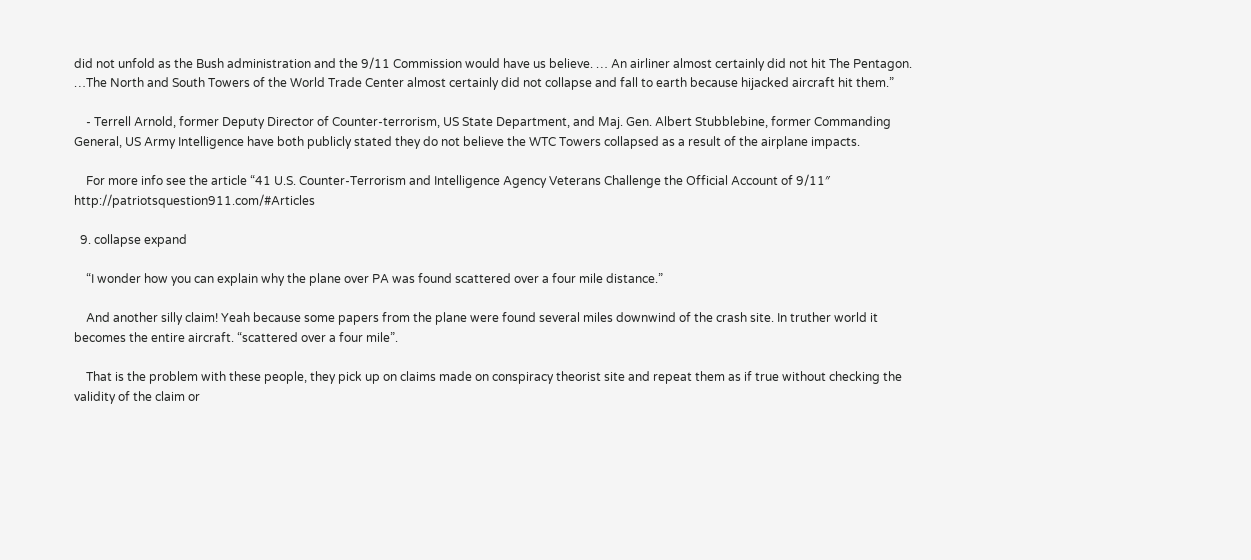did not unfold as the Bush administration and the 9/11 Commission would have us believe. … An airliner almost certainly did not hit The Pentagon. …The North and South Towers of the World Trade Center almost certainly did not collapse and fall to earth because hijacked aircraft hit them.”

    - Terrell Arnold, former Deputy Director of Counter-terrorism, US State Department, and Maj. Gen. Albert Stubblebine, former Commanding General, US Army Intelligence have both publicly stated they do not believe the WTC Towers collapsed as a result of the airplane impacts.

    For more info see the article “41 U.S. Counter-Terrorism and Intelligence Agency Veterans Challenge the Official Account of 9/11″ http://patriotsquestion911.com/#Articles

  9. collapse expand

    “I wonder how you can explain why the plane over PA was found scattered over a four mile distance.”

    And another silly claim! Yeah because some papers from the plane were found several miles downwind of the crash site. In truther world it becomes the entire aircraft. “scattered over a four mile”.

    That is the problem with these people, they pick up on claims made on conspiracy theorist site and repeat them as if true without checking the validity of the claim or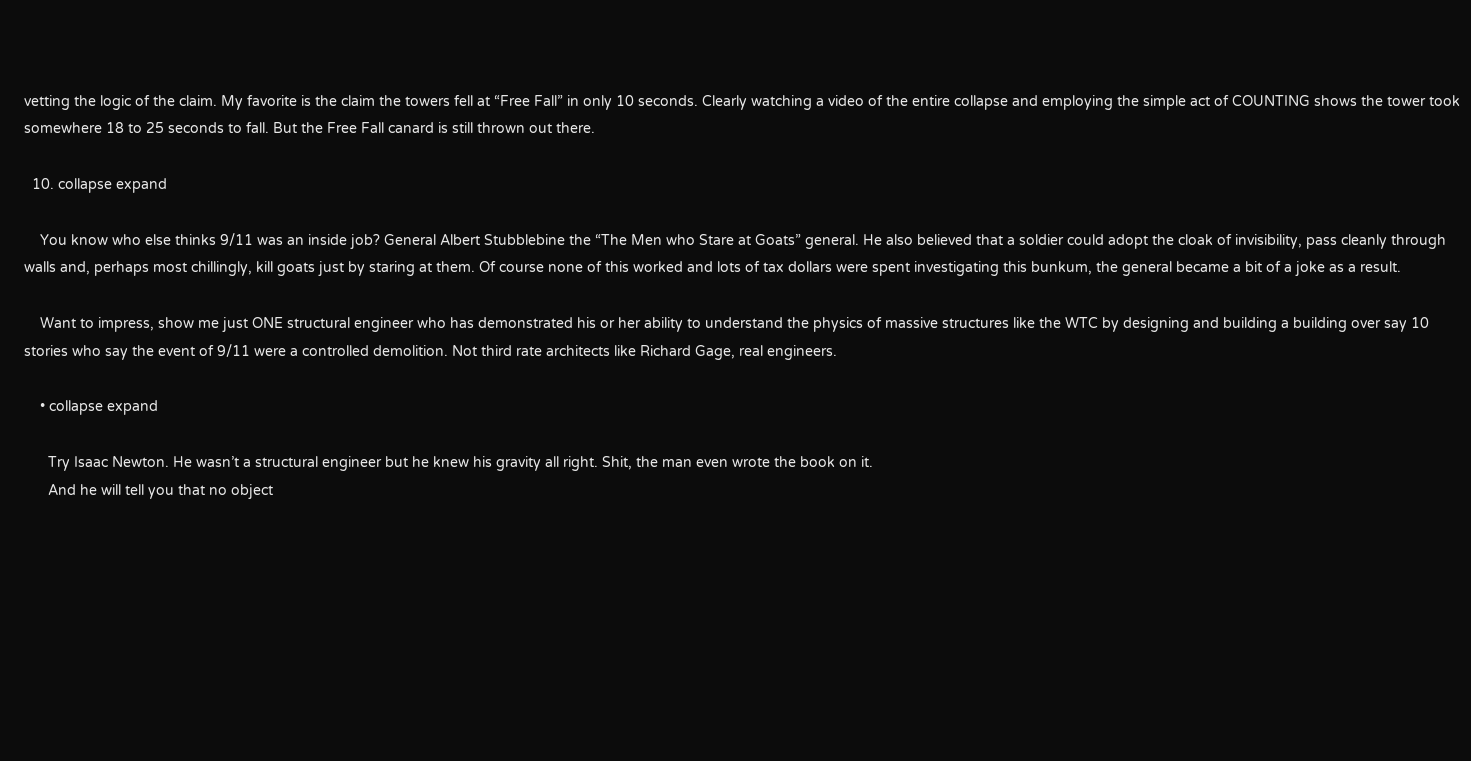vetting the logic of the claim. My favorite is the claim the towers fell at “Free Fall” in only 10 seconds. Clearly watching a video of the entire collapse and employing the simple act of COUNTING shows the tower took somewhere 18 to 25 seconds to fall. But the Free Fall canard is still thrown out there.

  10. collapse expand

    You know who else thinks 9/11 was an inside job? General Albert Stubblebine the “The Men who Stare at Goats” general. He also believed that a soldier could adopt the cloak of invisibility, pass cleanly through walls and, perhaps most chillingly, kill goats just by staring at them. Of course none of this worked and lots of tax dollars were spent investigating this bunkum, the general became a bit of a joke as a result.

    Want to impress, show me just ONE structural engineer who has demonstrated his or her ability to understand the physics of massive structures like the WTC by designing and building a building over say 10 stories who say the event of 9/11 were a controlled demolition. Not third rate architects like Richard Gage, real engineers.

    • collapse expand

      Try Isaac Newton. He wasn’t a structural engineer but he knew his gravity all right. Shit, the man even wrote the book on it.
      And he will tell you that no object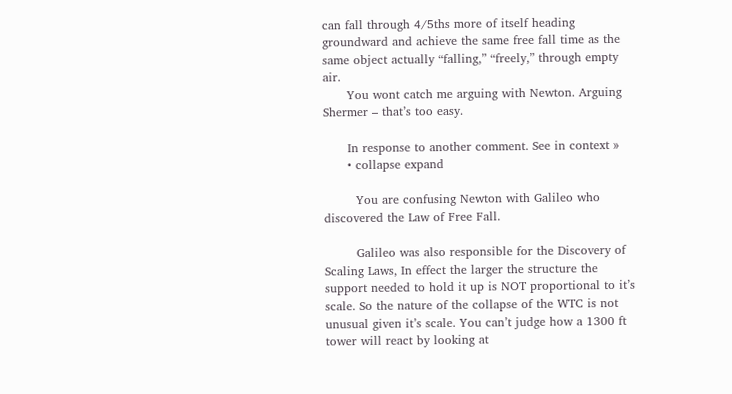can fall through 4/5ths more of itself heading groundward and achieve the same free fall time as the same object actually “falling,” “freely,” through empty air.
      You wont catch me arguing with Newton. Arguing Shermer – that’s too easy.

      In response to another comment. See in context »
      • collapse expand

        You are confusing Newton with Galileo who discovered the Law of Free Fall.

        Galileo was also responsible for the Discovery of Scaling Laws, In effect the larger the structure the support needed to hold it up is NOT proportional to it’s scale. So the nature of the collapse of the WTC is not unusual given it’s scale. You can’t judge how a 1300 ft tower will react by looking at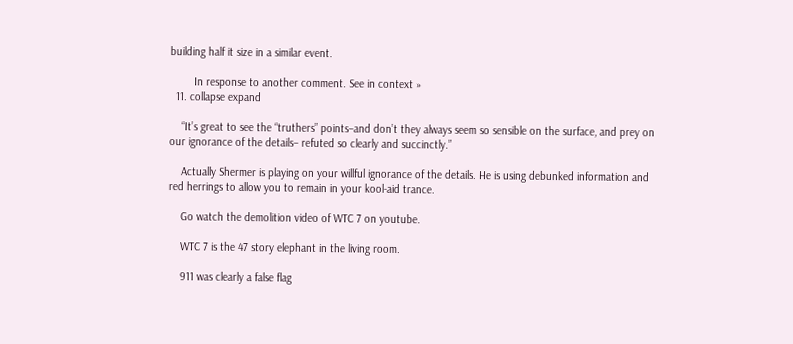building half it size in a similar event.

        In response to another comment. See in context »
  11. collapse expand

    “It’s great to see the “truthers” points–and don’t they always seem so sensible on the surface, and prey on our ignorance of the details– refuted so clearly and succinctly.”

    Actually Shermer is playing on your willful ignorance of the details. He is using debunked information and red herrings to allow you to remain in your kool-aid trance.

    Go watch the demolition video of WTC 7 on youtube.

    WTC 7 is the 47 story elephant in the living room.

    911 was clearly a false flag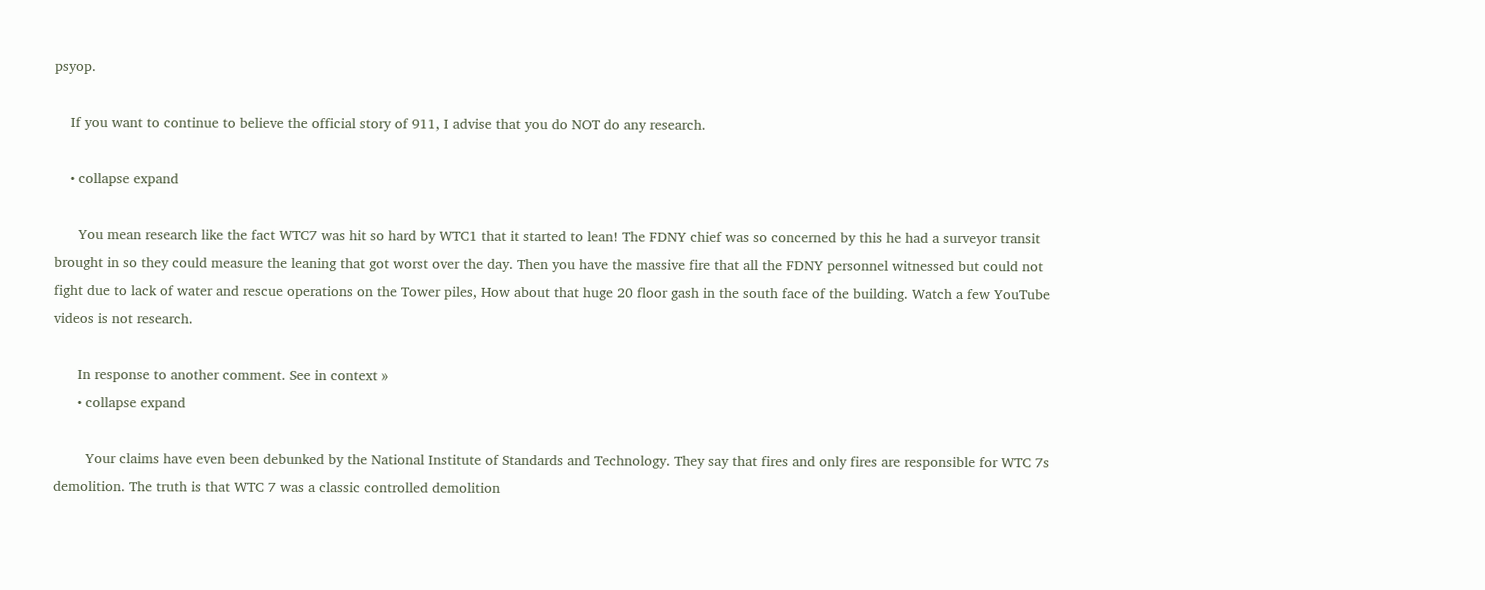psyop.

    If you want to continue to believe the official story of 911, I advise that you do NOT do any research.

    • collapse expand

      You mean research like the fact WTC7 was hit so hard by WTC1 that it started to lean! The FDNY chief was so concerned by this he had a surveyor transit brought in so they could measure the leaning that got worst over the day. Then you have the massive fire that all the FDNY personnel witnessed but could not fight due to lack of water and rescue operations on the Tower piles, How about that huge 20 floor gash in the south face of the building. Watch a few YouTube videos is not research.

      In response to another comment. See in context »
      • collapse expand

        Your claims have even been debunked by the National Institute of Standards and Technology. They say that fires and only fires are responsible for WTC 7s demolition. The truth is that WTC 7 was a classic controlled demolition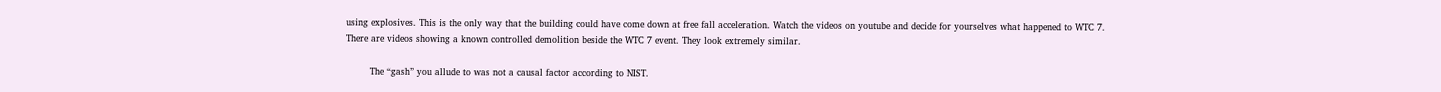using explosives. This is the only way that the building could have come down at free fall acceleration. Watch the videos on youtube and decide for yourselves what happened to WTC 7. There are videos showing a known controlled demolition beside the WTC 7 event. They look extremely similar.

        The “gash” you allude to was not a causal factor according to NIST.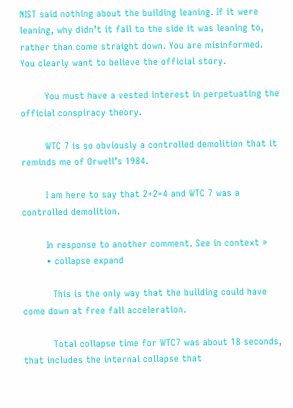NIST said nothing about the building leaning. If it were leaning, why didn’t it fall to the side it was leaning to, rather than come straight down. You are misinformed. You clearly want to believe the official story.

        You must have a vested interest in perpetuating the official conspiracy theory.

        WTC 7 is so obviously a controlled demolition that it reminds me of Orwell’s 1984.

        I am here to say that 2+2=4 and WTC 7 was a controlled demolition.

        In response to another comment. See in context »
        • collapse expand

          This is the only way that the building could have come down at free fall acceleration.

          Total collapse time for WTC7 was about 18 seconds, that includes the internal collapse that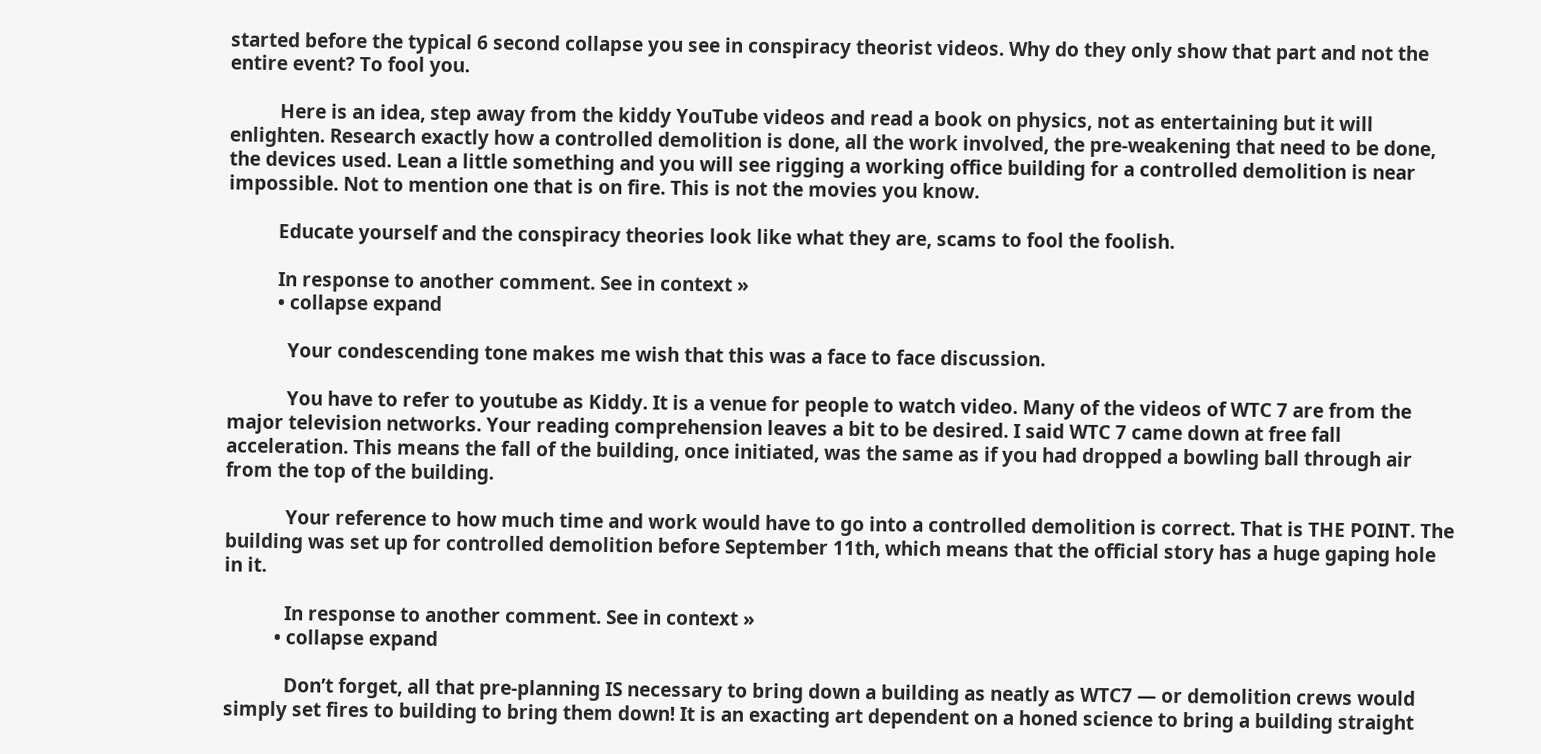started before the typical 6 second collapse you see in conspiracy theorist videos. Why do they only show that part and not the entire event? To fool you.

          Here is an idea, step away from the kiddy YouTube videos and read a book on physics, not as entertaining but it will enlighten. Research exactly how a controlled demolition is done, all the work involved, the pre-weakening that need to be done, the devices used. Lean a little something and you will see rigging a working office building for a controlled demolition is near impossible. Not to mention one that is on fire. This is not the movies you know.

          Educate yourself and the conspiracy theories look like what they are, scams to fool the foolish.

          In response to another comment. See in context »
          • collapse expand

            Your condescending tone makes me wish that this was a face to face discussion.

            You have to refer to youtube as Kiddy. It is a venue for people to watch video. Many of the videos of WTC 7 are from the major television networks. Your reading comprehension leaves a bit to be desired. I said WTC 7 came down at free fall acceleration. This means the fall of the building, once initiated, was the same as if you had dropped a bowling ball through air from the top of the building.

            Your reference to how much time and work would have to go into a controlled demolition is correct. That is THE POINT. The building was set up for controlled demolition before September 11th, which means that the official story has a huge gaping hole in it.

            In response to another comment. See in context »
          • collapse expand

            Don’t forget, all that pre-planning IS necessary to bring down a building as neatly as WTC7 — or demolition crews would simply set fires to building to bring them down! It is an exacting art dependent on a honed science to bring a building straight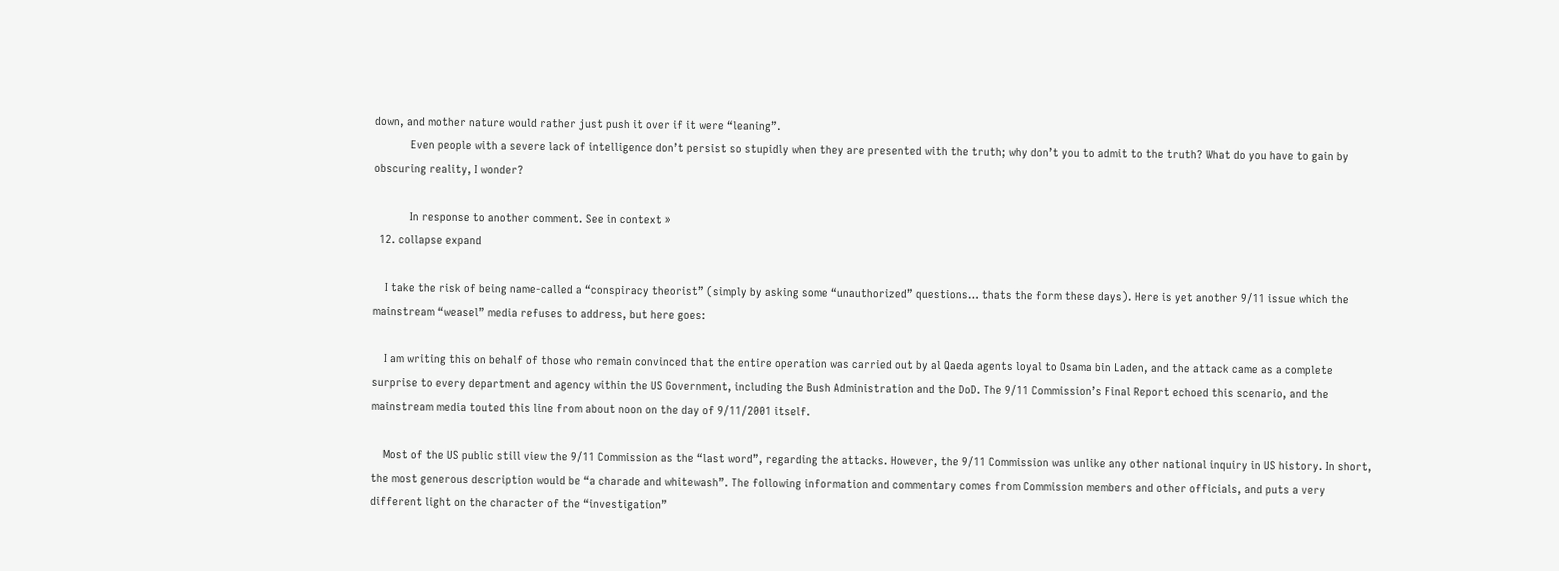down, and mother nature would rather just push it over if it were “leaning”.
            Even people with a severe lack of intelligence don’t persist so stupidly when they are presented with the truth; why don’t you to admit to the truth? What do you have to gain by obscuring reality, I wonder?

            In response to another comment. See in context »
  12. collapse expand

    I take the risk of being name-called a “conspiracy theorist” (simply by asking some “unauthorized” questions… thats the form these days). Here is yet another 9/11 issue which the mainstream “weasel” media refuses to address, but here goes:

    I am writing this on behalf of those who remain convinced that the entire operation was carried out by al Qaeda agents loyal to Osama bin Laden, and the attack came as a complete surprise to every department and agency within the US Government, including the Bush Administration and the DoD. The 9/11 Commission’s Final Report echoed this scenario, and the mainstream media touted this line from about noon on the day of 9/11/2001 itself.

    Most of the US public still view the 9/11 Commission as the “last word”, regarding the attacks. However, the 9/11 Commission was unlike any other national inquiry in US history. In short, the most generous description would be “a charade and whitewash”. The following information and commentary comes from Commission members and other officials, and puts a very different light on the character of the “investigation”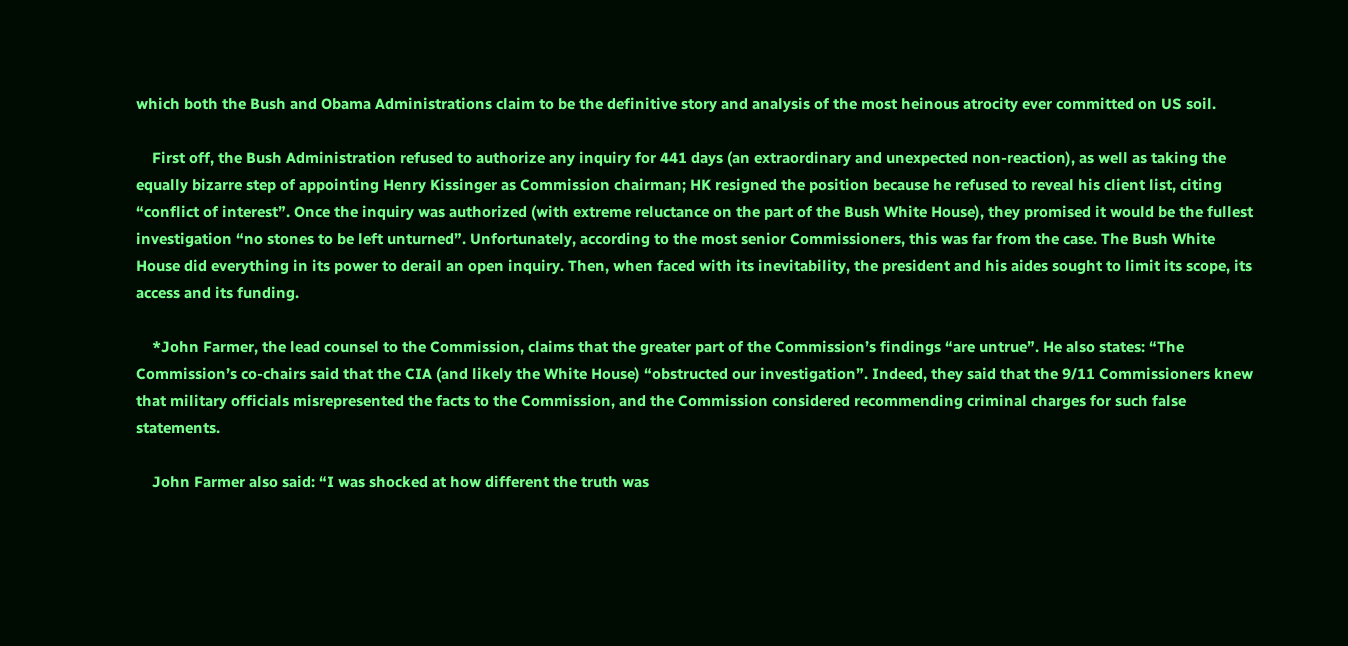which both the Bush and Obama Administrations claim to be the definitive story and analysis of the most heinous atrocity ever committed on US soil.

    First off, the Bush Administration refused to authorize any inquiry for 441 days (an extraordinary and unexpected non-reaction), as well as taking the equally bizarre step of appointing Henry Kissinger as Commission chairman; HK resigned the position because he refused to reveal his client list, citing “conflict of interest”. Once the inquiry was authorized (with extreme reluctance on the part of the Bush White House), they promised it would be the fullest investigation “no stones to be left unturned”. Unfortunately, according to the most senior Commissioners, this was far from the case. The Bush White House did everything in its power to derail an open inquiry. Then, when faced with its inevitability, the president and his aides sought to limit its scope, its access and its funding.

    *John Farmer, the lead counsel to the Commission, claims that the greater part of the Commission’s findings “are untrue”. He also states: “The Commission’s co-chairs said that the CIA (and likely the White House) “obstructed our investigation”. Indeed, they said that the 9/11 Commissioners knew that military officials misrepresented the facts to the Commission, and the Commission considered recommending criminal charges for such false statements.

    John Farmer also said: “I was shocked at how different the truth was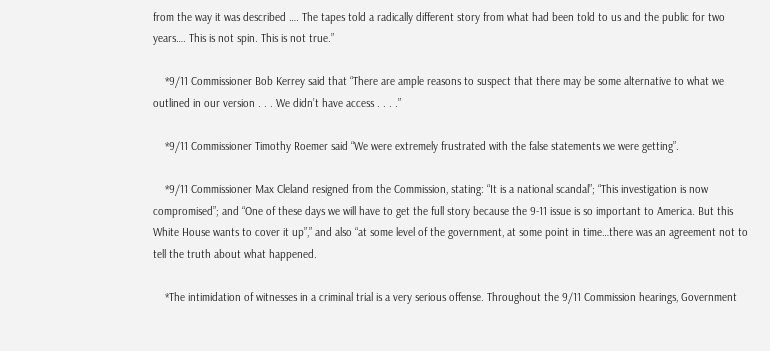from the way it was described …. The tapes told a radically different story from what had been told to us and the public for two years…. This is not spin. This is not true.”

    *9/11 Commissioner Bob Kerrey said that “There are ample reasons to suspect that there may be some alternative to what we outlined in our version . . . We didn’t have access . . . .”

    *9/11 Commissioner Timothy Roemer said “We were extremely frustrated with the false statements we were getting”.

    *9/11 Commissioner Max Cleland resigned from the Commission, stating: “It is a national scandal”; “This investigation is now compromised”; and “One of these days we will have to get the full story because the 9-11 issue is so important to America. But this White House wants to cover it up”,” and also “at some level of the government, at some point in time…there was an agreement not to tell the truth about what happened.

    *The intimidation of witnesses in a criminal trial is a very serious offense. Throughout the 9/11 Commission hearings, Government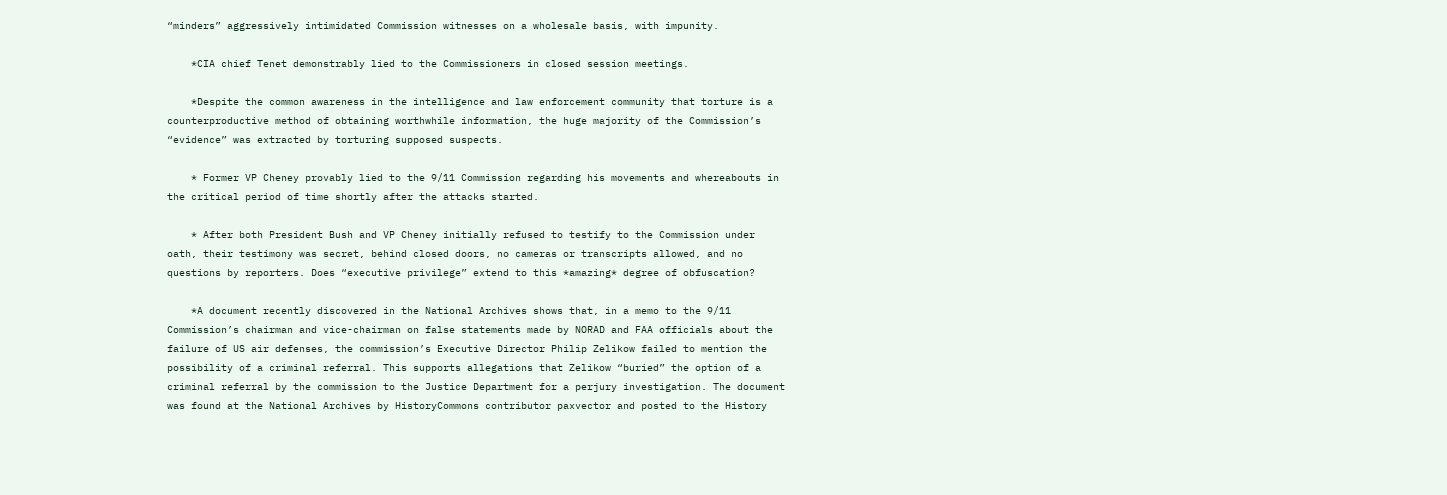“minders” aggressively intimidated Commission witnesses on a wholesale basis, with impunity.

    *CIA chief Tenet demonstrably lied to the Commissioners in closed session meetings.

    *Despite the common awareness in the intelligence and law enforcement community that torture is a counterproductive method of obtaining worthwhile information, the huge majority of the Commission’s “evidence” was extracted by torturing supposed suspects.

    * Former VP Cheney provably lied to the 9/11 Commission regarding his movements and whereabouts in the critical period of time shortly after the attacks started.

    * After both President Bush and VP Cheney initially refused to testify to the Commission under oath, their testimony was secret, behind closed doors, no cameras or transcripts allowed, and no questions by reporters. Does “executive privilege” extend to this *amazing* degree of obfuscation?

    *A document recently discovered in the National Archives shows that, in a memo to the 9/11 Commission’s chairman and vice-chairman on false statements made by NORAD and FAA officials about the failure of US air defenses, the commission’s Executive Director Philip Zelikow failed to mention the possibility of a criminal referral. This supports allegations that Zelikow “buried” the option of a criminal referral by the commission to the Justice Department for a perjury investigation. The document was found at the National Archives by HistoryCommons contributor paxvector and posted to the History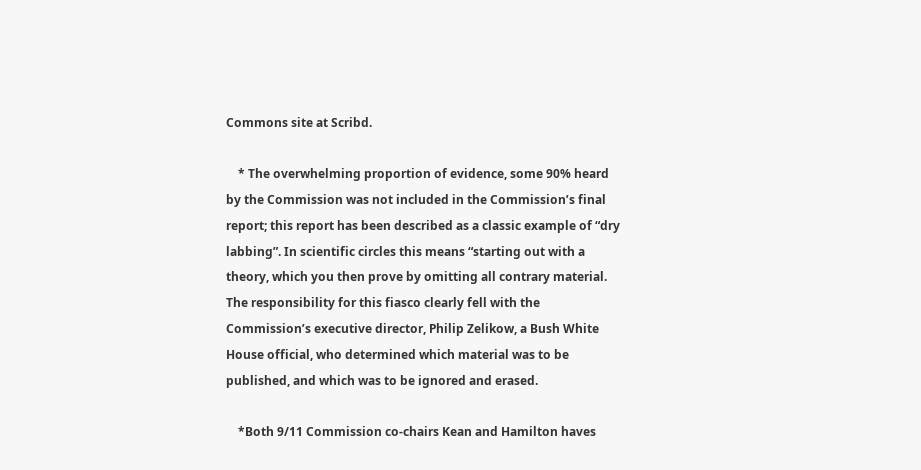Commons site at Scribd.

    * The overwhelming proportion of evidence, some 90% heard by the Commission was not included in the Commission’s final report; this report has been described as a classic example of “dry labbing”. In scientific circles this means “starting out with a theory, which you then prove by omitting all contrary material. The responsibility for this fiasco clearly fell with the Commission’s executive director, Philip Zelikow, a Bush White House official, who determined which material was to be published, and which was to be ignored and erased.

    *Both 9/11 Commission co-chairs Kean and Hamilton haves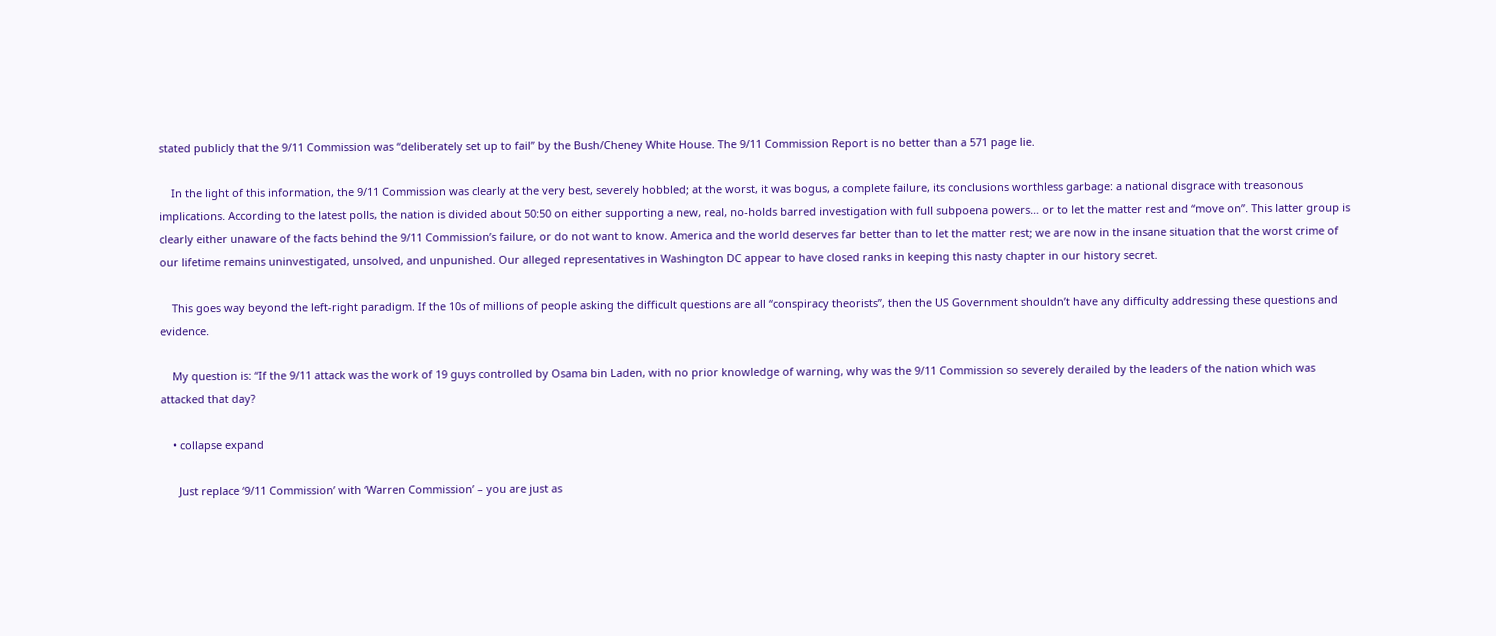stated publicly that the 9/11 Commission was “deliberately set up to fail” by the Bush/Cheney White House. The 9/11 Commission Report is no better than a 571 page lie.

    In the light of this information, the 9/11 Commission was clearly at the very best, severely hobbled; at the worst, it was bogus, a complete failure, its conclusions worthless garbage: a national disgrace with treasonous implications. According to the latest polls, the nation is divided about 50:50 on either supporting a new, real, no-holds barred investigation with full subpoena powers… or to let the matter rest and “move on”. This latter group is clearly either unaware of the facts behind the 9/11 Commission’s failure, or do not want to know. America and the world deserves far better than to let the matter rest; we are now in the insane situation that the worst crime of our lifetime remains uninvestigated, unsolved, and unpunished. Our alleged representatives in Washington DC appear to have closed ranks in keeping this nasty chapter in our history secret.

    This goes way beyond the left-right paradigm. If the 10s of millions of people asking the difficult questions are all “conspiracy theorists”, then the US Government shouldn’t have any difficulty addressing these questions and evidence.

    My question is: “If the 9/11 attack was the work of 19 guys controlled by Osama bin Laden, with no prior knowledge of warning, why was the 9/11 Commission so severely derailed by the leaders of the nation which was attacked that day?

    • collapse expand

      Just replace ‘9/11 Commission’ with ‘Warren Commission’ – you are just as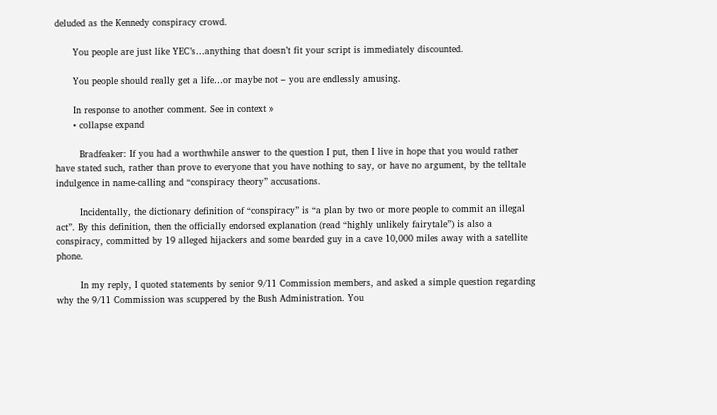deluded as the Kennedy conspiracy crowd.

      You people are just like YEC’s…anything that doesn’t fit your script is immediately discounted.

      You people should really get a life…or maybe not – you are endlessly amusing.

      In response to another comment. See in context »
      • collapse expand

        Bradfeaker: If you had a worthwhile answer to the question I put, then I live in hope that you would rather have stated such, rather than prove to everyone that you have nothing to say, or have no argument, by the telltale indulgence in name-calling and “conspiracy theory” accusations.

        Incidentally, the dictionary definition of “conspiracy” is “a plan by two or more people to commit an illegal act”. By this definition, then the officially endorsed explanation (read “highly unlikely fairytale”) is also a conspiracy, committed by 19 alleged hijackers and some bearded guy in a cave 10,000 miles away with a satellite phone.

        In my reply, I quoted statements by senior 9/11 Commission members, and asked a simple question regarding why the 9/11 Commission was scuppered by the Bush Administration. You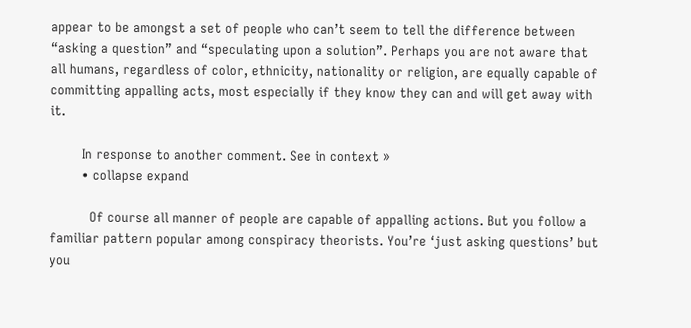appear to be amongst a set of people who can’t seem to tell the difference between “asking a question” and “speculating upon a solution”. Perhaps you are not aware that all humans, regardless of color, ethnicity, nationality or religion, are equally capable of committing appalling acts, most especially if they know they can and will get away with it.

        In response to another comment. See in context »
        • collapse expand

          Of course all manner of people are capable of appalling actions. But you follow a familiar pattern popular among conspiracy theorists. You’re ‘just asking questions’ but you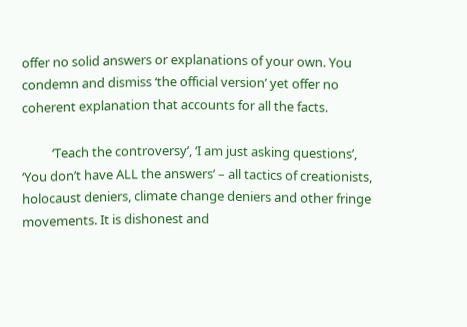offer no solid answers or explanations of your own. You condemn and dismiss ‘the official version’ yet offer no coherent explanation that accounts for all the facts.

          ‘Teach the controversy’, ‘I am just asking questions’, ‘You don’t have ALL the answers’ – all tactics of creationists, holocaust deniers, climate change deniers and other fringe movements. It is dishonest and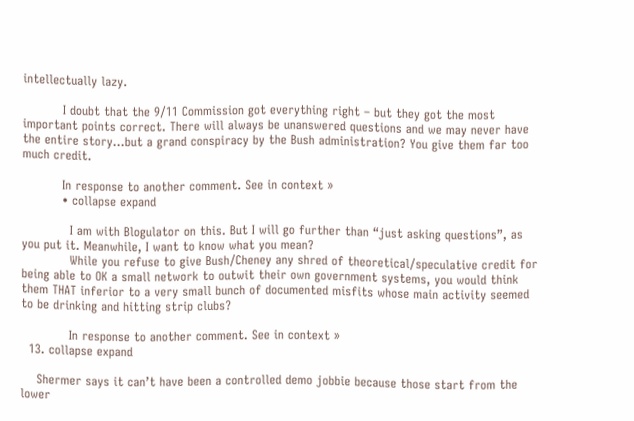intellectually lazy.

          I doubt that the 9/11 Commission got everything right – but they got the most important points correct. There will always be unanswered questions and we may never have the entire story…but a grand conspiracy by the Bush administration? You give them far too much credit.

          In response to another comment. See in context »
          • collapse expand

            I am with Blogulator on this. But I will go further than “just asking questions”, as you put it. Meanwhile, I want to know what you mean?
            While you refuse to give Bush/Cheney any shred of theoretical/speculative credit for being able to OK a small network to outwit their own government systems, you would think them THAT inferior to a very small bunch of documented misfits whose main activity seemed to be drinking and hitting strip clubs?

            In response to another comment. See in context »
  13. collapse expand

    Shermer says it can’t have been a controlled demo jobbie because those start from the lower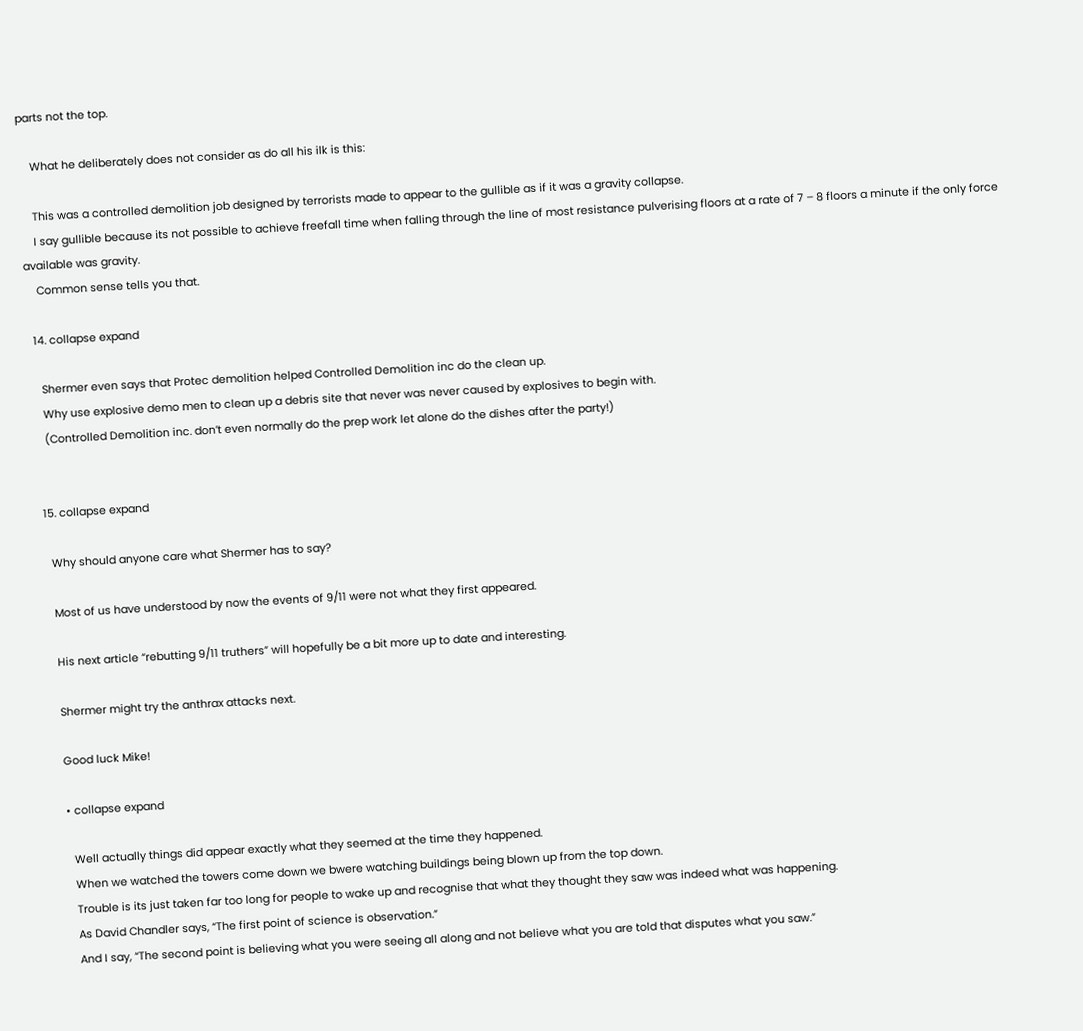parts not the top.

    What he deliberately does not consider as do all his ilk is this:

    This was a controlled demolition job designed by terrorists made to appear to the gullible as if it was a gravity collapse.
    I say gullible because its not possible to achieve freefall time when falling through the line of most resistance pulverising floors at a rate of 7 – 8 floors a minute if the only force available was gravity.
    Common sense tells you that.

  14. collapse expand

    Shermer even says that Protec demolition helped Controlled Demolition inc do the clean up.
    Why use explosive demo men to clean up a debris site that never was never caused by explosives to begin with.
    (Controlled Demolition inc. don’t even normally do the prep work let alone do the dishes after the party!)


  15. collapse expand

    Why should anyone care what Shermer has to say?

    Most of us have understood by now the events of 9/11 were not what they first appeared.

    His next article “rebutting 9/11 truthers” will hopefully be a bit more up to date and interesting.

    Shermer might try the anthrax attacks next.

    Good luck Mike!

    • collapse expand

      Well actually things did appear exactly what they seemed at the time they happened.
      When we watched the towers come down we bwere watching buildings being blown up from the top down.
      Trouble is its just taken far too long for people to wake up and recognise that what they thought they saw was indeed what was happening.
      As David Chandler says, “The first point of science is observation.”
      And I say, “The second point is believing what you were seeing all along and not believe what you are told that disputes what you saw.”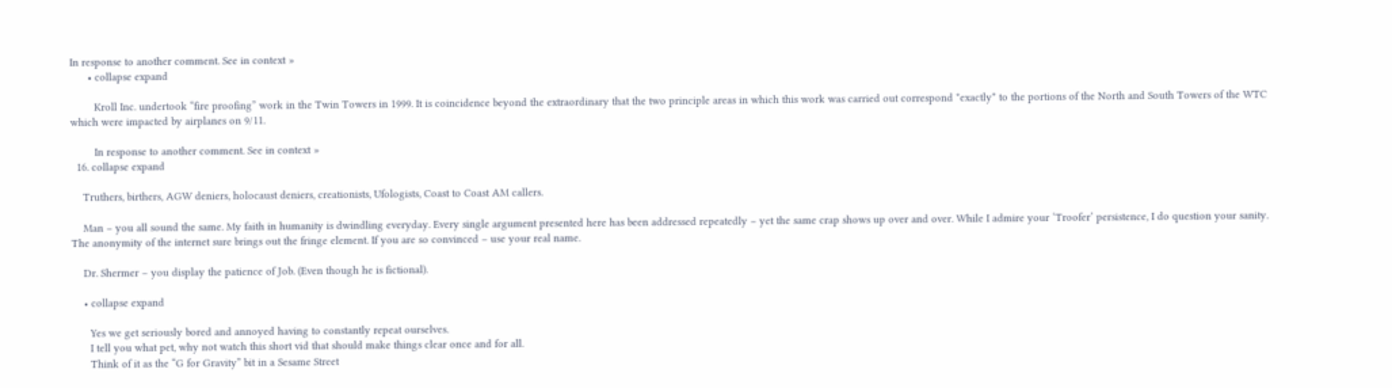In response to another comment. See in context »
      • collapse expand

        Kroll Inc. undertook “fire proofing” work in the Twin Towers in 1999. It is coincidence beyond the extraordinary that the two principle areas in which this work was carried out correspond *exactly* to the portions of the North and South Towers of the WTC which were impacted by airplanes on 9/11.

        In response to another comment. See in context »
  16. collapse expand

    Truthers, birthers, AGW deniers, holocaust deniers, creationists, Ufologists, Coast to Coast AM callers.

    Man – you all sound the same. My faith in humanity is dwindling everyday. Every single argument presented here has been addressed repeatedly – yet the same crap shows up over and over. While I admire your ‘Troofer’ persistence, I do question your sanity. The anonymity of the internet sure brings out the fringe element. If you are so convinced – use your real name.

    Dr. Shermer – you display the patience of Job. (Even though he is fictional).

    • collapse expand

      Yes we get seriously bored and annoyed having to constantly repeat ourselves.
      I tell you what pet, why not watch this short vid that should make things clear once and for all.
      Think of it as the “G for Gravity” bit in a Sesame Street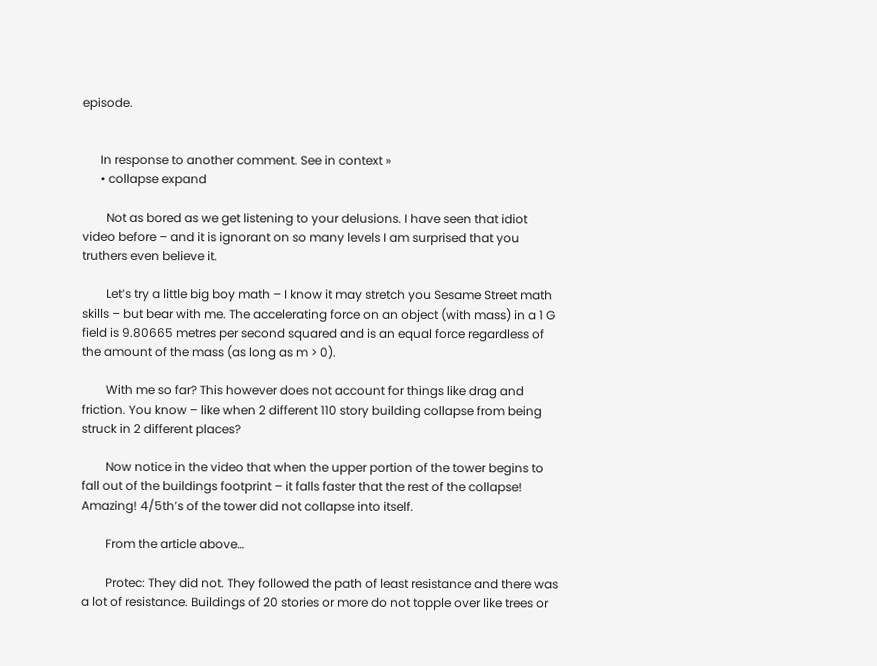episode.


      In response to another comment. See in context »
      • collapse expand

        Not as bored as we get listening to your delusions. I have seen that idiot video before – and it is ignorant on so many levels I am surprised that you truthers even believe it.

        Let’s try a little big boy math – I know it may stretch you Sesame Street math skills – but bear with me. The accelerating force on an object (with mass) in a 1 G field is 9.80665 metres per second squared and is an equal force regardless of the amount of the mass (as long as m > 0).

        With me so far? This however does not account for things like drag and friction. You know – like when 2 different 110 story building collapse from being struck in 2 different places?

        Now notice in the video that when the upper portion of the tower begins to fall out of the buildings footprint – it falls faster that the rest of the collapse! Amazing! 4/5th’s of the tower did not collapse into itself.

        From the article above…

        Protec: They did not. They followed the path of least resistance and there was a lot of resistance. Buildings of 20 stories or more do not topple over like trees or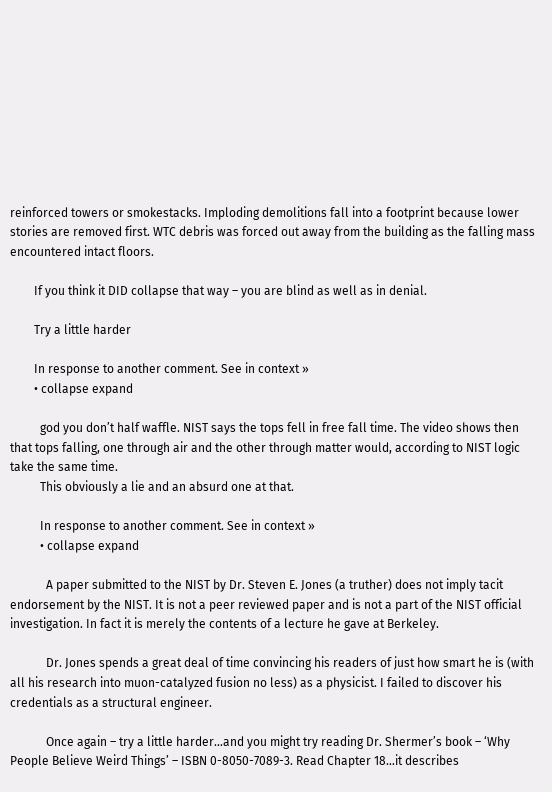reinforced towers or smokestacks. Imploding demolitions fall into a footprint because lower stories are removed first. WTC debris was forced out away from the building as the falling mass encountered intact floors.

        If you think it DID collapse that way – you are blind as well as in denial.

        Try a little harder

        In response to another comment. See in context »
        • collapse expand

          god you don’t half waffle. NIST says the tops fell in free fall time. The video shows then that tops falling, one through air and the other through matter would, according to NIST logic take the same time.
          This obviously a lie and an absurd one at that.

          In response to another comment. See in context »
          • collapse expand

            A paper submitted to the NIST by Dr. Steven E. Jones (a truther) does not imply tacit endorsement by the NIST. It is not a peer reviewed paper and is not a part of the NIST official investigation. In fact it is merely the contents of a lecture he gave at Berkeley.

            Dr. Jones spends a great deal of time convincing his readers of just how smart he is (with all his research into muon-catalyzed fusion no less) as a physicist. I failed to discover his credentials as a structural engineer.

            Once again – try a little harder…and you might try reading Dr. Shermer’s book – ‘Why People Believe Weird Things’ – ISBN 0-8050-7089-3. Read Chapter 18…it describes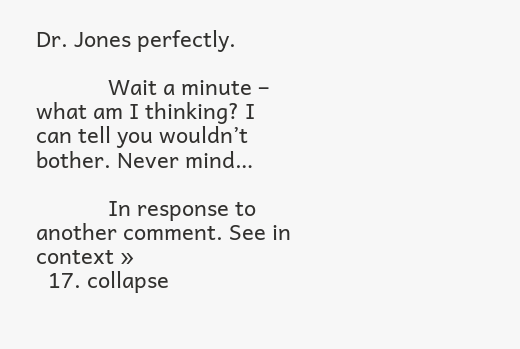Dr. Jones perfectly.

            Wait a minute – what am I thinking? I can tell you wouldn’t bother. Never mind…

            In response to another comment. See in context »
  17. collapse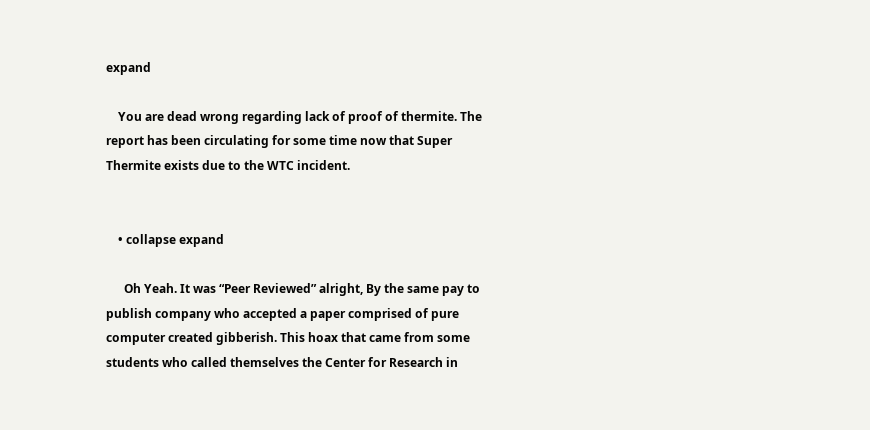expand

    You are dead wrong regarding lack of proof of thermite. The report has been circulating for some time now that Super Thermite exists due to the WTC incident.


    • collapse expand

      Oh Yeah. It was “Peer Reviewed” alright, By the same pay to publish company who accepted a paper comprised of pure computer created gibberish. This hoax that came from some students who called themselves the Center for Research in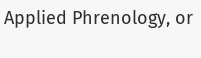Applied Phrenology, or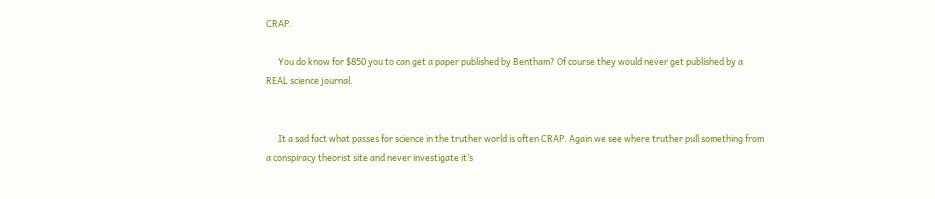CRAP.

      You do know for $850 you to can get a paper published by Bentham? Of course they would never get published by a REAL science journal.


      It a sad fact what passes for science in the truther world is often CRAP. Again we see where truther pull something from a conspiracy theorist site and never investigate it’s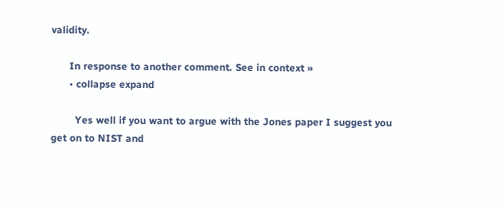validity.

      In response to another comment. See in context »
      • collapse expand

        Yes well if you want to argue with the Jones paper I suggest you get on to NIST and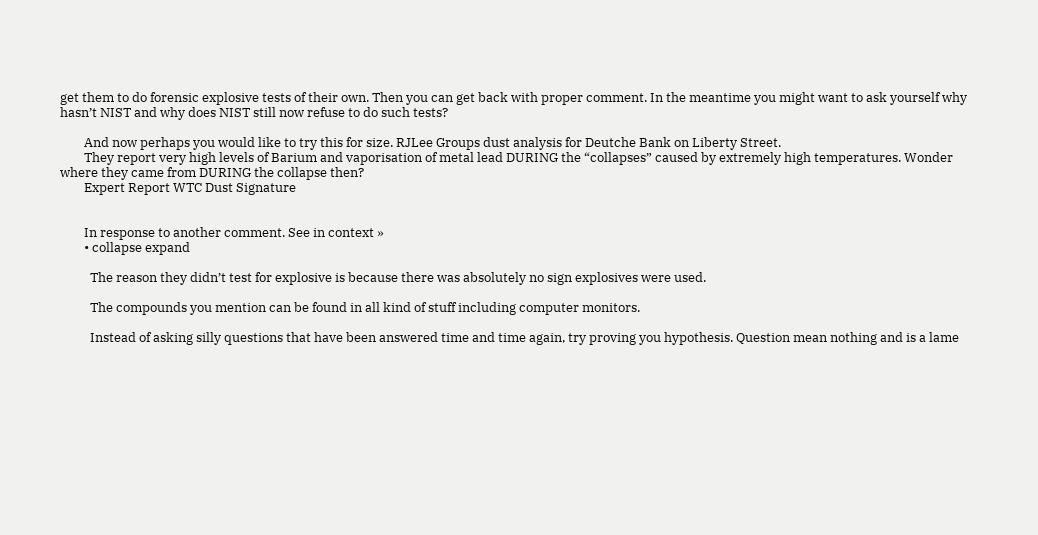get them to do forensic explosive tests of their own. Then you can get back with proper comment. In the meantime you might want to ask yourself why hasn’t NIST and why does NIST still now refuse to do such tests?

        And now perhaps you would like to try this for size. RJLee Groups dust analysis for Deutche Bank on Liberty Street.
        They report very high levels of Barium and vaporisation of metal lead DURING the “collapses” caused by extremely high temperatures. Wonder where they came from DURING the collapse then?
        Expert Report WTC Dust Signature


        In response to another comment. See in context »
        • collapse expand

          The reason they didn’t test for explosive is because there was absolutely no sign explosives were used.

          The compounds you mention can be found in all kind of stuff including computer monitors.

          Instead of asking silly questions that have been answered time and time again, try proving you hypothesis. Question mean nothing and is a lame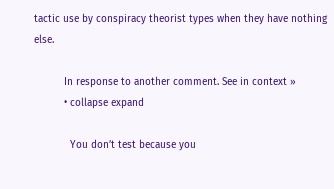tactic use by conspiracy theorist types when they have nothing else.

          In response to another comment. See in context »
          • collapse expand

            You don’t test because you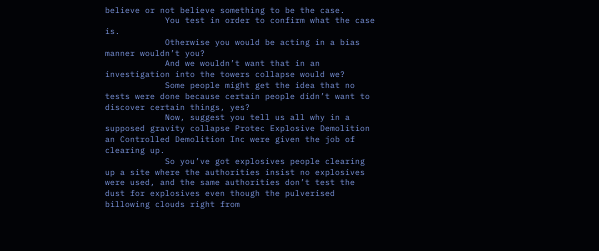believe or not believe something to be the case.
            You test in order to confirm what the case is.
            Otherwise you would be acting in a bias manner wouldn’t you?
            And we wouldn’t want that in an investigation into the towers collapse would we?
            Some people might get the idea that no tests were done because certain people didn’t want to discover certain things, yes?
            Now, suggest you tell us all why in a supposed gravity collapse Protec Explosive Demolition an Controlled Demolition Inc were given the job of clearing up.
            So you’ve got explosives people clearing up a site where the authorities insist no explosives were used, and the same authorities don’t test the dust for explosives even though the pulverised billowing clouds right from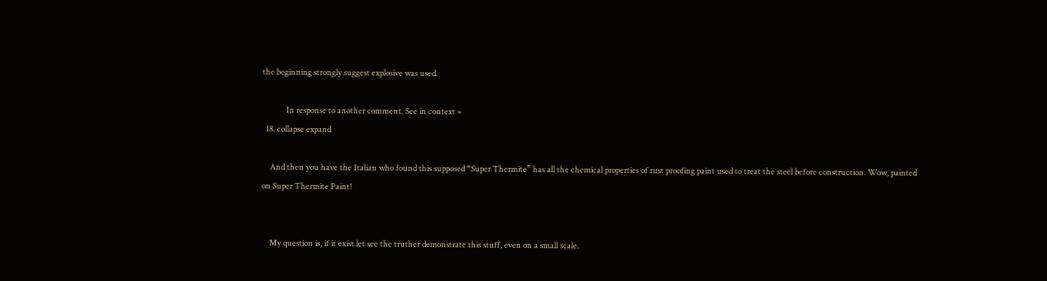the beginning strongly suggest explosive was used.

            In response to another comment. See in context »
  18. collapse expand

    And then you have the Italian who found this supposed “Super Thermite” has all the chemical properties of rust proofing paint used to treat the steel before construction. Wow, painted on Super Thermite Paint!


    My question is, if it exist let see the truther demonstrate this stuff, even on a small scale.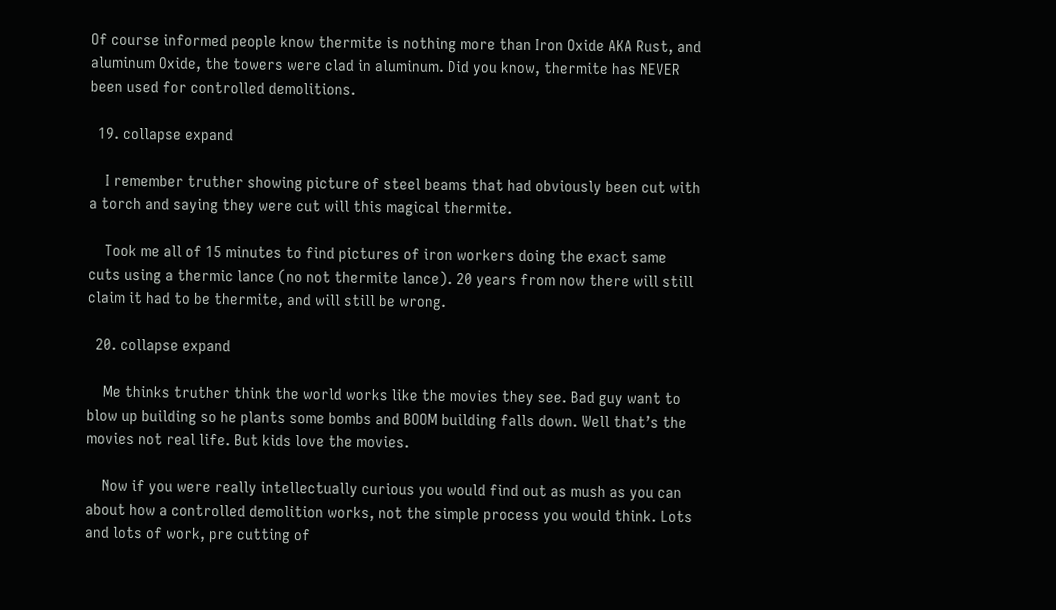Of course informed people know thermite is nothing more than Iron Oxide AKA Rust, and aluminum Oxide, the towers were clad in aluminum. Did you know, thermite has NEVER been used for controlled demolitions.

  19. collapse expand

    I remember truther showing picture of steel beams that had obviously been cut with a torch and saying they were cut will this magical thermite.

    Took me all of 15 minutes to find pictures of iron workers doing the exact same cuts using a thermic lance (no not thermite lance). 20 years from now there will still claim it had to be thermite, and will still be wrong.

  20. collapse expand

    Me thinks truther think the world works like the movies they see. Bad guy want to blow up building so he plants some bombs and BOOM building falls down. Well that’s the movies not real life. But kids love the movies.

    Now if you were really intellectually curious you would find out as mush as you can about how a controlled demolition works, not the simple process you would think. Lots and lots of work, pre cutting of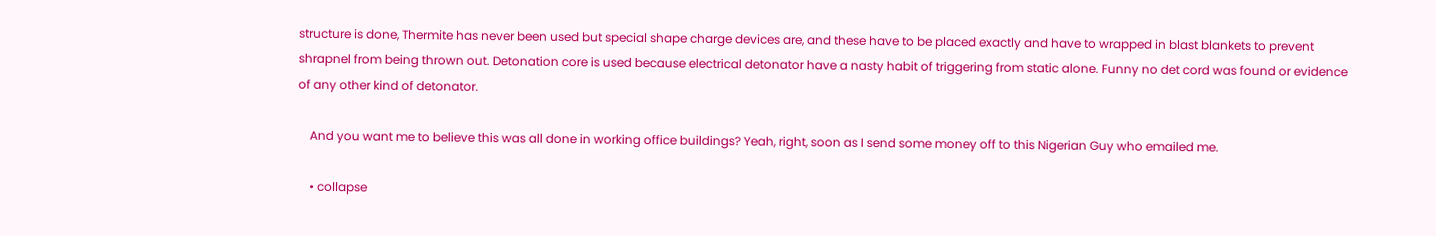structure is done, Thermite has never been used but special shape charge devices are, and these have to be placed exactly and have to wrapped in blast blankets to prevent shrapnel from being thrown out. Detonation core is used because electrical detonator have a nasty habit of triggering from static alone. Funny no det cord was found or evidence of any other kind of detonator.

    And you want me to believe this was all done in working office buildings? Yeah, right, soon as I send some money off to this Nigerian Guy who emailed me.

    • collapse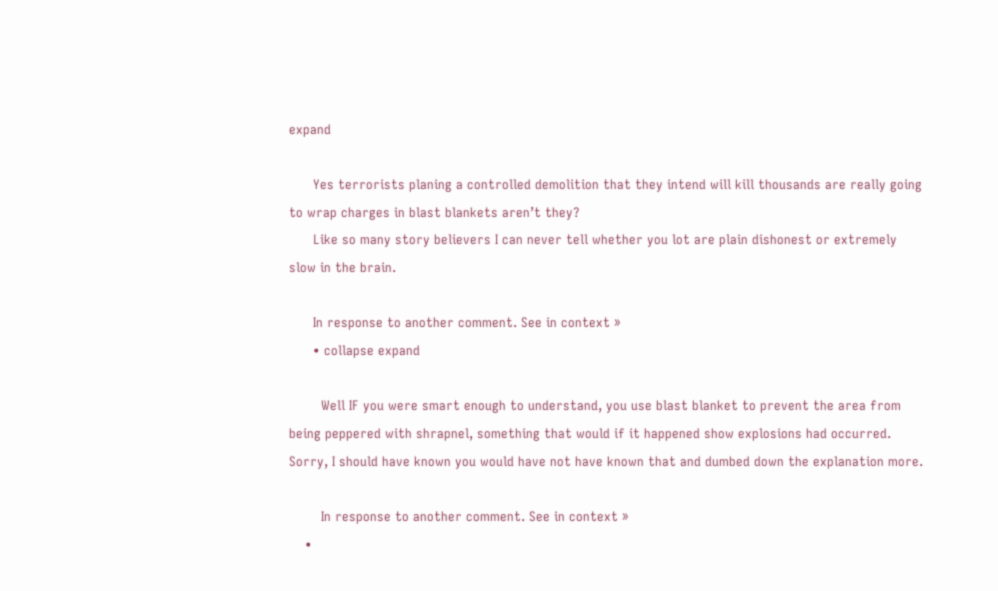expand

      Yes terrorists planing a controlled demolition that they intend will kill thousands are really going to wrap charges in blast blankets aren’t they?
      Like so many story believers I can never tell whether you lot are plain dishonest or extremely slow in the brain.

      In response to another comment. See in context »
      • collapse expand

        Well IF you were smart enough to understand, you use blast blanket to prevent the area from being peppered with shrapnel, something that would if it happened show explosions had occurred. Sorry, I should have known you would have not have known that and dumbed down the explanation more.

        In response to another comment. See in context »
    •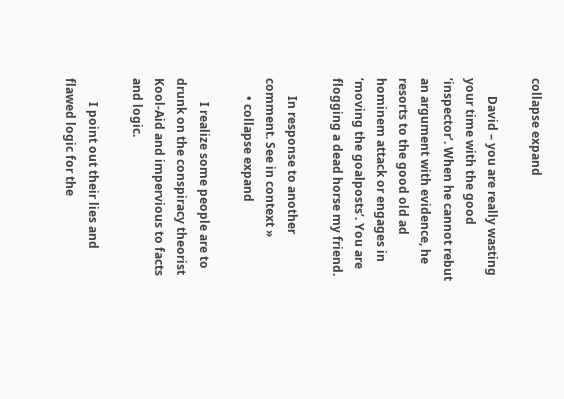collapse expand

      David – you are really wasting your time with the good ‘inspector’. When he cannot rebut an argument with evidence, he resorts to the good old ad hominem attack or engages in ‘moving the goalposts’. You are flogging a dead horse my friend.

      In response to another comment. See in context »
      • collapse expand

        I realize some people are to drunk on the conspiracy theorist Kool-Aid and impervious to facts and logic.

        I point out their lies and flawed logic for the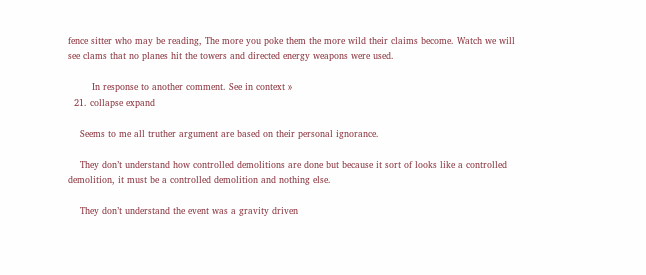fence sitter who may be reading, The more you poke them the more wild their claims become. Watch we will see clams that no planes hit the towers and directed energy weapons were used.

        In response to another comment. See in context »
  21. collapse expand

    Seems to me all truther argument are based on their personal ignorance.

    They don’t understand how controlled demolitions are done but because it sort of looks like a controlled demolition, it must be a controlled demolition and nothing else.

    They don’t understand the event was a gravity driven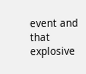event and that explosive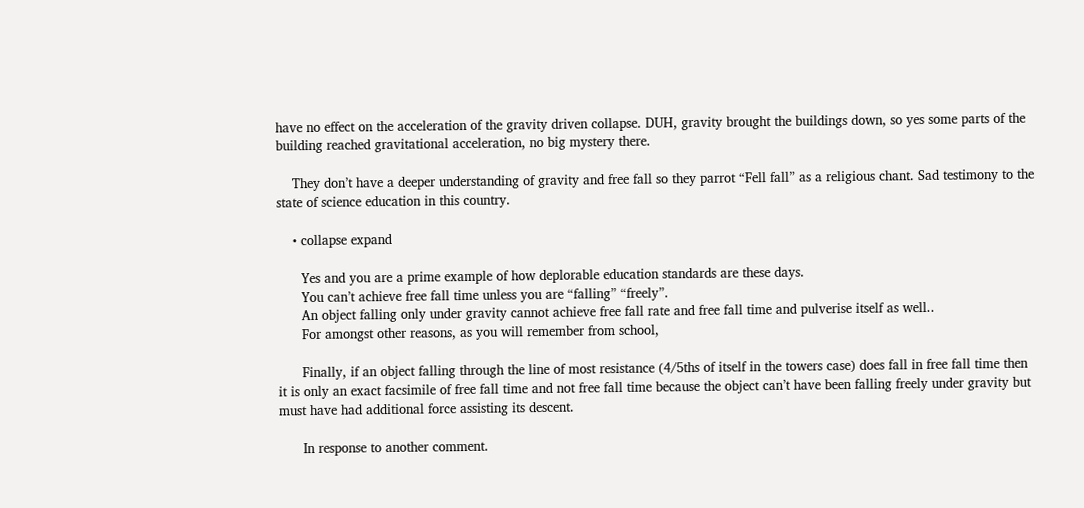have no effect on the acceleration of the gravity driven collapse. DUH, gravity brought the buildings down, so yes some parts of the building reached gravitational acceleration, no big mystery there.

    They don’t have a deeper understanding of gravity and free fall so they parrot “Fell fall” as a religious chant. Sad testimony to the state of science education in this country.

    • collapse expand

      Yes and you are a prime example of how deplorable education standards are these days.
      You can’t achieve free fall time unless you are “falling” “freely”.
      An object falling only under gravity cannot achieve free fall rate and free fall time and pulverise itself as well..
      For amongst other reasons, as you will remember from school,

      Finally, if an object falling through the line of most resistance (4/5ths of itself in the towers case) does fall in free fall time then it is only an exact facsimile of free fall time and not free fall time because the object can’t have been falling freely under gravity but must have had additional force assisting its descent.

      In response to another comment.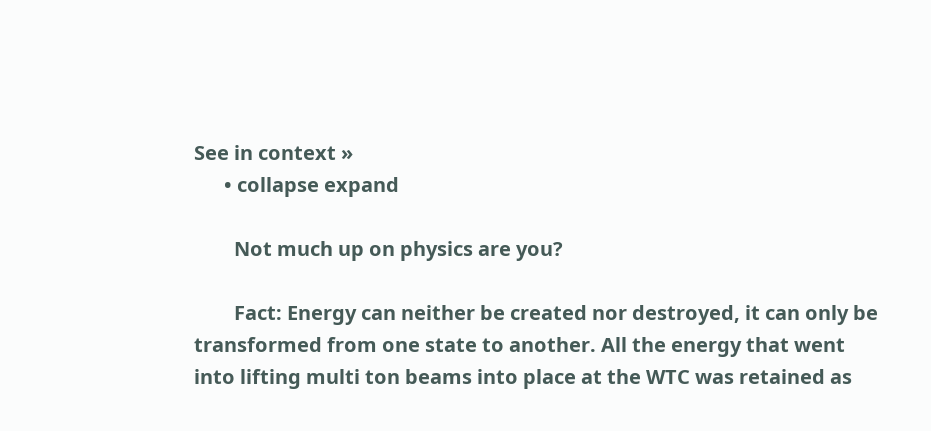See in context »
      • collapse expand

        Not much up on physics are you?

        Fact: Energy can neither be created nor destroyed, it can only be transformed from one state to another. All the energy that went into lifting multi ton beams into place at the WTC was retained as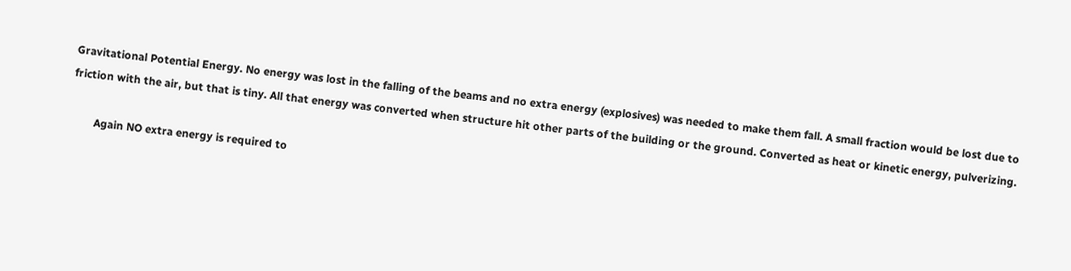Gravitational Potential Energy. No energy was lost in the falling of the beams and no extra energy (explosives) was needed to make them fall. A small fraction would be lost due to friction with the air, but that is tiny. All that energy was converted when structure hit other parts of the building or the ground. Converted as heat or kinetic energy, pulverizing.

        Again NO extra energy is required to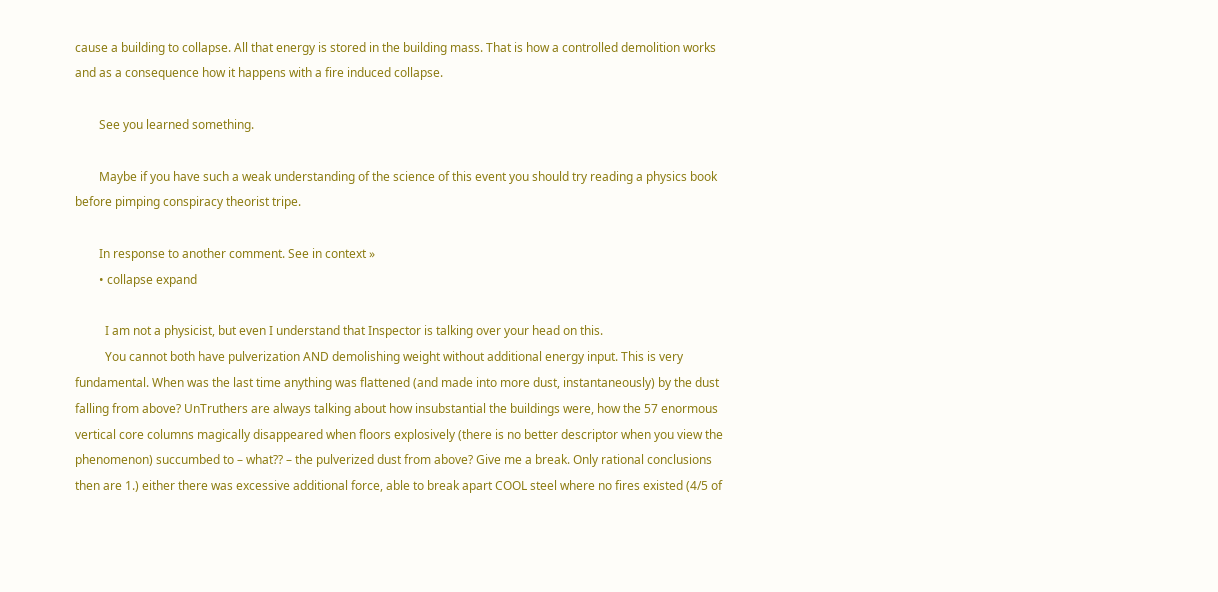cause a building to collapse. All that energy is stored in the building mass. That is how a controlled demolition works and as a consequence how it happens with a fire induced collapse.

        See you learned something.

        Maybe if you have such a weak understanding of the science of this event you should try reading a physics book before pimping conspiracy theorist tripe.

        In response to another comment. See in context »
        • collapse expand

          I am not a physicist, but even I understand that Inspector is talking over your head on this.
          You cannot both have pulverization AND demolishing weight without additional energy input. This is very fundamental. When was the last time anything was flattened (and made into more dust, instantaneously) by the dust falling from above? UnTruthers are always talking about how insubstantial the buildings were, how the 57 enormous vertical core columns magically disappeared when floors explosively (there is no better descriptor when you view the phenomenon) succumbed to – what?? – the pulverized dust from above? Give me a break. Only rational conclusions then are 1.) either there was excessive additional force, able to break apart COOL steel where no fires existed (4/5 of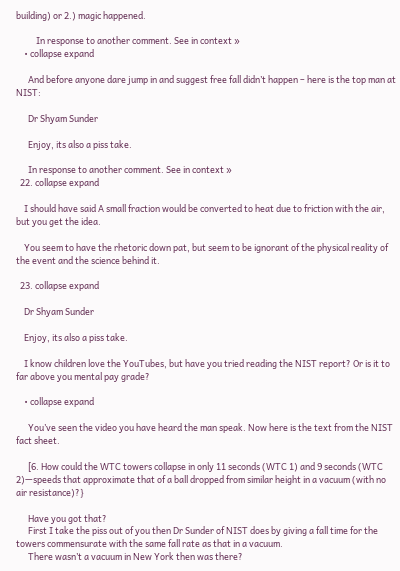building) or 2.) magic happened.

          In response to another comment. See in context »
    • collapse expand

      And before anyone dare jump in and suggest free fall didn’t happen – here is the top man at NIST:

      Dr Shyam Sunder

      Enjoy, its also a piss take.

      In response to another comment. See in context »
  22. collapse expand

    I should have said A small fraction would be converted to heat due to friction with the air, but you get the idea.

    You seem to have the rhetoric down pat, but seem to be ignorant of the physical reality of the event and the science behind it.

  23. collapse expand

    Dr Shyam Sunder

    Enjoy, its also a piss take.

    I know children love the YouTubes, but have you tried reading the NIST report? Or is it to far above you mental pay grade?

    • collapse expand

      You’ve seen the video you have heard the man speak. Now here is the text from the NIST fact sheet.

      [6. How could the WTC towers collapse in only 11 seconds (WTC 1) and 9 seconds (WTC 2)—speeds that approximate that of a ball dropped from similar height in a vacuum (with no air resistance)?}

      Have you got that?
      First I take the piss out of you then Dr Sunder of NIST does by giving a fall time for the towers commensurate with the same fall rate as that in a vacuum.
      There wasn’t a vacuum in New York then was there?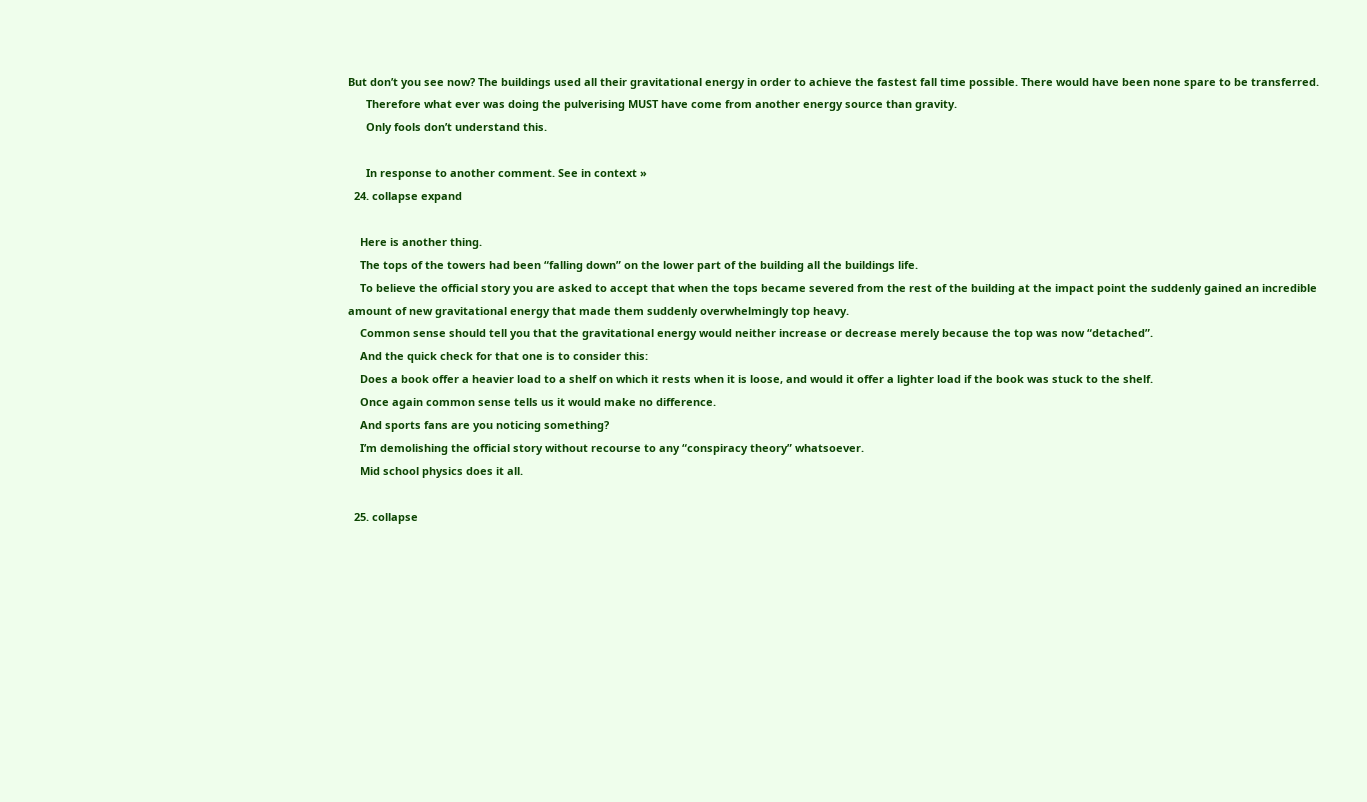But don’t you see now? The buildings used all their gravitational energy in order to achieve the fastest fall time possible. There would have been none spare to be transferred.
      Therefore what ever was doing the pulverising MUST have come from another energy source than gravity.
      Only fools don’t understand this.

      In response to another comment. See in context »
  24. collapse expand

    Here is another thing.
    The tops of the towers had been “falling down” on the lower part of the building all the buildings life.
    To believe the official story you are asked to accept that when the tops became severed from the rest of the building at the impact point the suddenly gained an incredible amount of new gravitational energy that made them suddenly overwhelmingly top heavy.
    Common sense should tell you that the gravitational energy would neither increase or decrease merely because the top was now “detached”.
    And the quick check for that one is to consider this:
    Does a book offer a heavier load to a shelf on which it rests when it is loose, and would it offer a lighter load if the book was stuck to the shelf.
    Once again common sense tells us it would make no difference.
    And sports fans are you noticing something?
    I’m demolishing the official story without recourse to any “conspiracy theory” whatsoever.
    Mid school physics does it all.

  25. collapse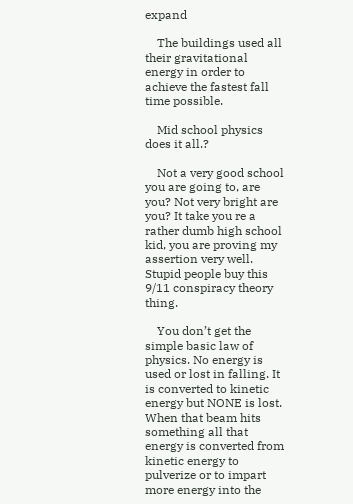expand

    The buildings used all their gravitational energy in order to achieve the fastest fall time possible.

    Mid school physics does it all.?

    Not a very good school you are going to, are you? Not very bright are you? It take you re a rather dumb high school kid, you are proving my assertion very well. Stupid people buy this 9/11 conspiracy theory thing.

    You don’t get the simple basic law of physics. No energy is used or lost in falling. It is converted to kinetic energy but NONE is lost. When that beam hits something all that energy is converted from kinetic energy to pulverize or to impart more energy into the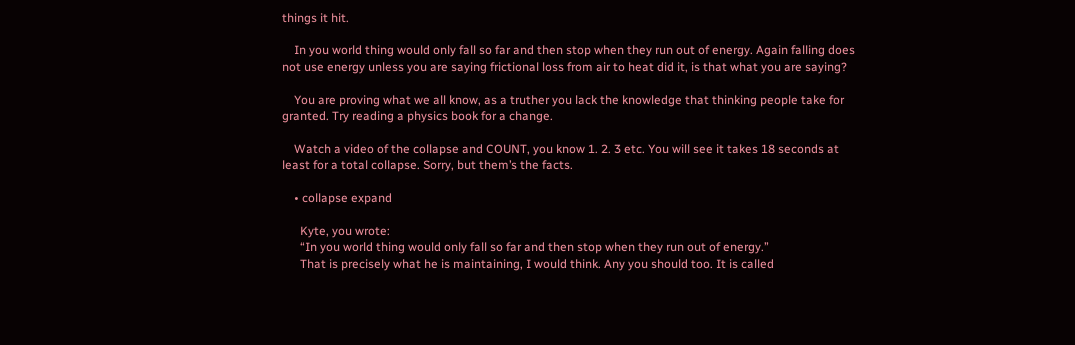things it hit.

    In you world thing would only fall so far and then stop when they run out of energy. Again falling does not use energy unless you are saying frictional loss from air to heat did it, is that what you are saying?

    You are proving what we all know, as a truther you lack the knowledge that thinking people take for granted. Try reading a physics book for a change.

    Watch a video of the collapse and COUNT, you know 1. 2. 3 etc. You will see it takes 18 seconds at least for a total collapse. Sorry, but them’s the facts.

    • collapse expand

      Kyte, you wrote:
      “In you world thing would only fall so far and then stop when they run out of energy.”
      That is precisely what he is maintaining, I would think. Any you should too. It is called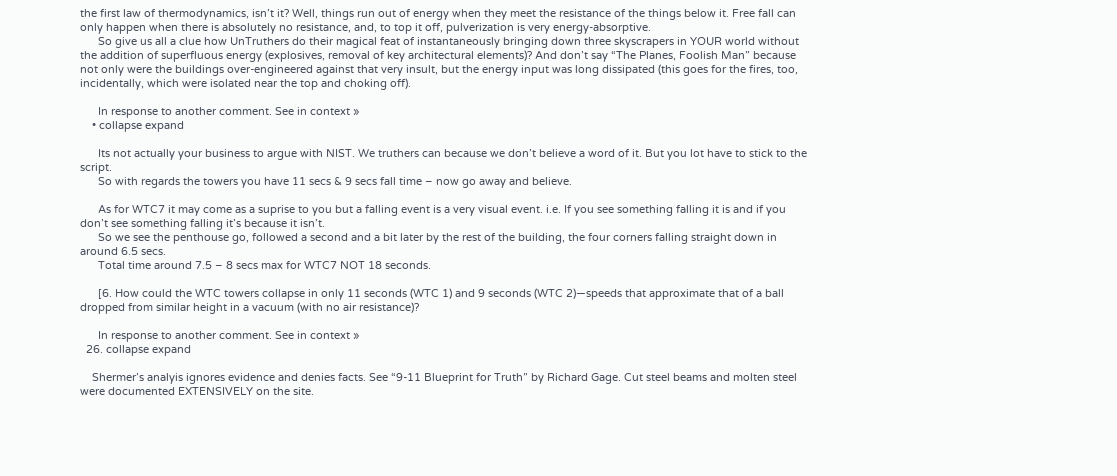the first law of thermodynamics, isn’t it? Well, things run out of energy when they meet the resistance of the things below it. Free fall can only happen when there is absolutely no resistance, and, to top it off, pulverization is very energy-absorptive.
      So give us all a clue how UnTruthers do their magical feat of instantaneously bringing down three skyscrapers in YOUR world without the addition of superfluous energy (explosives, removal of key architectural elements)? And don’t say “The Planes, Foolish Man” because not only were the buildings over-engineered against that very insult, but the energy input was long dissipated (this goes for the fires, too, incidentally, which were isolated near the top and choking off).

      In response to another comment. See in context »
    • collapse expand

      Its not actually your business to argue with NIST. We truthers can because we don’t believe a word of it. But you lot have to stick to the script.
      So with regards the towers you have 11 secs & 9 secs fall time – now go away and believe.

      As for WTC7 it may come as a suprise to you but a falling event is a very visual event. i.e. If you see something falling it is and if you don’t see something falling it’s because it isn’t.
      So we see the penthouse go, followed a second and a bit later by the rest of the building, the four corners falling straight down in around 6.5 secs.
      Total time around 7.5 – 8 secs max for WTC7 NOT 18 seconds.

      [6. How could the WTC towers collapse in only 11 seconds (WTC 1) and 9 seconds (WTC 2)—speeds that approximate that of a ball dropped from similar height in a vacuum (with no air resistance)?

      In response to another comment. See in context »
  26. collapse expand

    Shermer’s analyis ignores evidence and denies facts. See “9-11 Blueprint for Truth” by Richard Gage. Cut steel beams and molten steel were documented EXTENSIVELY on the site.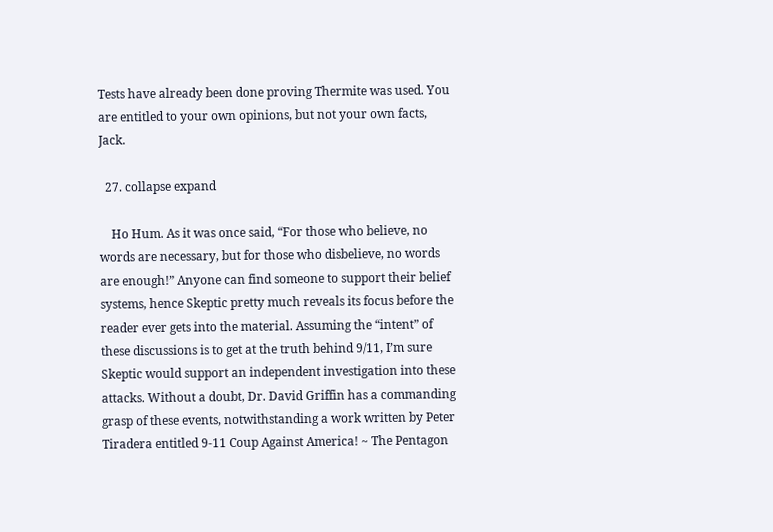Tests have already been done proving Thermite was used. You are entitled to your own opinions, but not your own facts, Jack.

  27. collapse expand

    Ho Hum. As it was once said, “For those who believe, no words are necessary, but for those who disbelieve, no words are enough!” Anyone can find someone to support their belief systems, hence Skeptic pretty much reveals its focus before the reader ever gets into the material. Assuming the “intent” of these discussions is to get at the truth behind 9/11, I’m sure Skeptic would support an independent investigation into these attacks. Without a doubt, Dr. David Griffin has a commanding grasp of these events, notwithstanding a work written by Peter Tiradera entitled 9-11 Coup Against America! ~ The Pentagon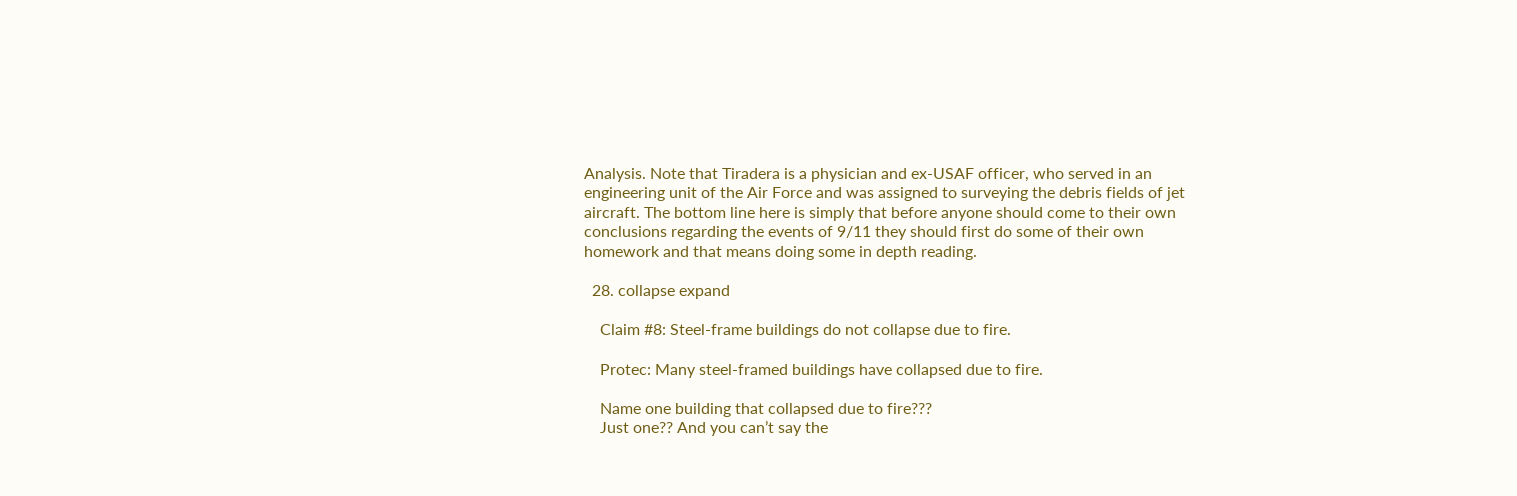Analysis. Note that Tiradera is a physician and ex-USAF officer, who served in an engineering unit of the Air Force and was assigned to surveying the debris fields of jet aircraft. The bottom line here is simply that before anyone should come to their own conclusions regarding the events of 9/11 they should first do some of their own homework and that means doing some in depth reading.

  28. collapse expand

    Claim #8: Steel-frame buildings do not collapse due to fire.

    Protec: Many steel-framed buildings have collapsed due to fire.

    Name one building that collapsed due to fire???
    Just one?? And you can’t say the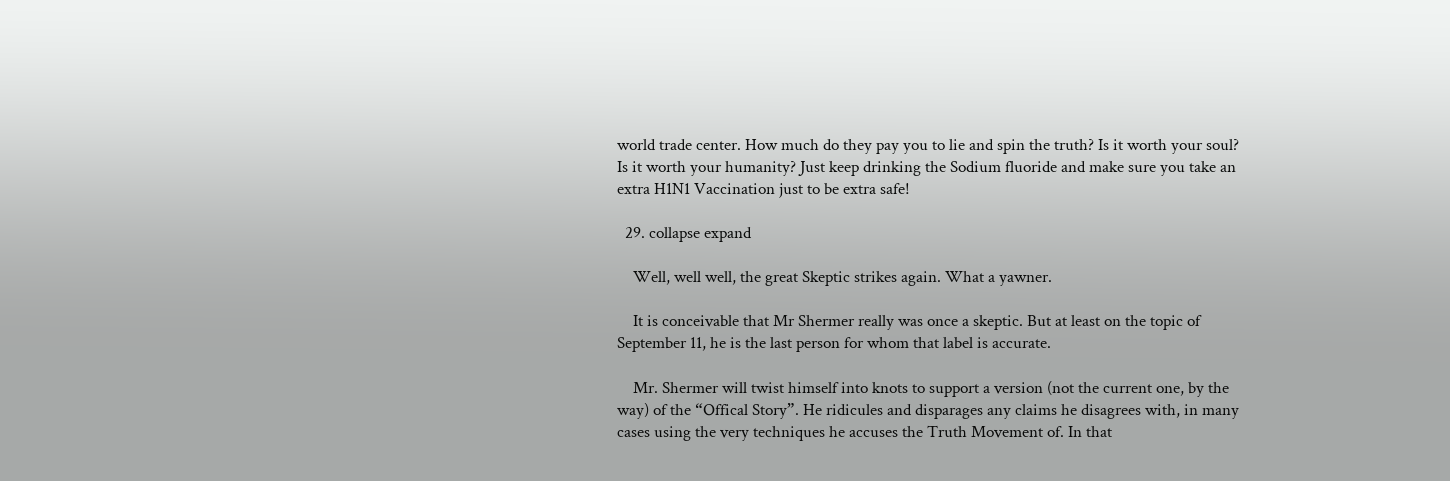world trade center. How much do they pay you to lie and spin the truth? Is it worth your soul? Is it worth your humanity? Just keep drinking the Sodium fluoride and make sure you take an extra H1N1 Vaccination just to be extra safe!

  29. collapse expand

    Well, well well, the great Skeptic strikes again. What a yawner.

    It is conceivable that Mr Shermer really was once a skeptic. But at least on the topic of September 11, he is the last person for whom that label is accurate.

    Mr. Shermer will twist himself into knots to support a version (not the current one, by the way) of the “Offical Story”. He ridicules and disparages any claims he disagrees with, in many cases using the very techniques he accuses the Truth Movement of. In that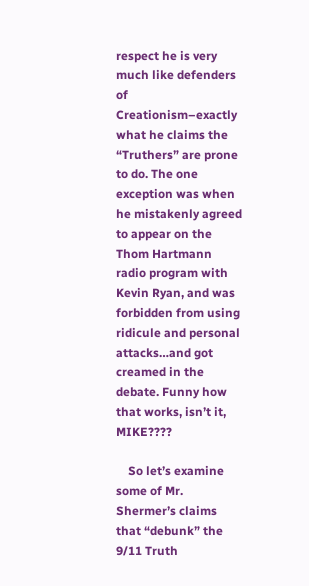respect he is very much like defenders of Creationism–exactly what he claims the “Truthers” are prone to do. The one exception was when he mistakenly agreed to appear on the Thom Hartmann radio program with Kevin Ryan, and was forbidden from using ridicule and personal attacks…and got creamed in the debate. Funny how that works, isn’t it, MIKE????

    So let’s examine some of Mr. Shermer’s claims that “debunk” the 9/11 Truth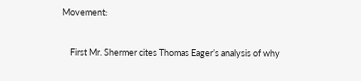Movement:

    First Mr. Shermer cites Thomas Eager’s analysis of why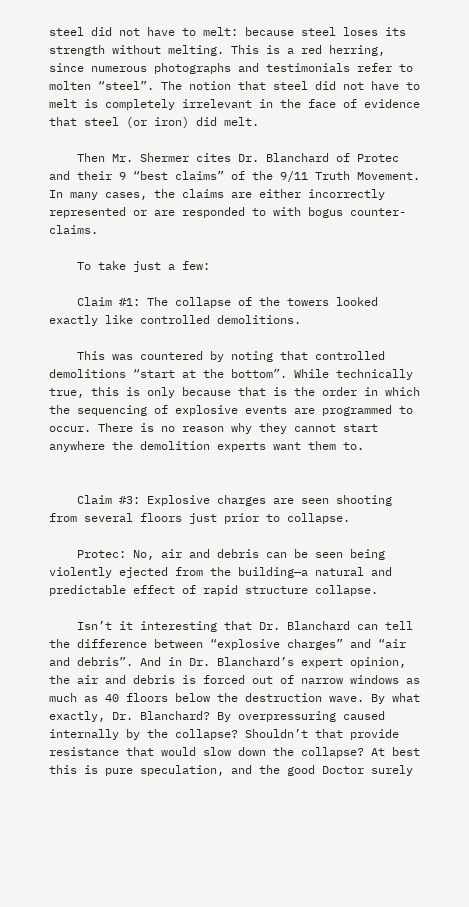steel did not have to melt: because steel loses its strength without melting. This is a red herring, since numerous photographs and testimonials refer to molten “steel”. The notion that steel did not have to melt is completely irrelevant in the face of evidence that steel (or iron) did melt.

    Then Mr. Shermer cites Dr. Blanchard of Protec and their 9 “best claims” of the 9/11 Truth Movement. In many cases, the claims are either incorrectly represented or are responded to with bogus counter-claims.

    To take just a few:

    Claim #1: The collapse of the towers looked exactly like controlled demolitions.

    This was countered by noting that controlled demolitions “start at the bottom”. While technically true, this is only because that is the order in which the sequencing of explosive events are programmed to occur. There is no reason why they cannot start anywhere the demolition experts want them to.


    Claim #3: Explosive charges are seen shooting from several floors just prior to collapse.

    Protec: No, air and debris can be seen being violently ejected from the building—a natural and predictable effect of rapid structure collapse.

    Isn’t it interesting that Dr. Blanchard can tell the difference between “explosive charges” and “air and debris”. And in Dr. Blanchard’s expert opinion, the air and debris is forced out of narrow windows as much as 40 floors below the destruction wave. By what exactly, Dr. Blanchard? By overpressuring caused internally by the collapse? Shouldn’t that provide resistance that would slow down the collapse? At best this is pure speculation, and the good Doctor surely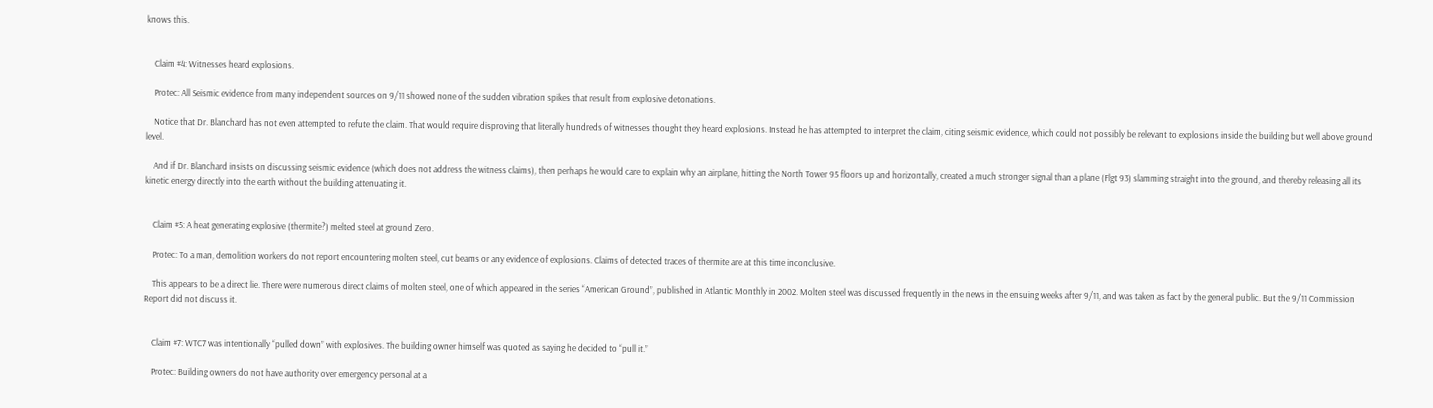knows this.


    Claim #4: Witnesses heard explosions.

    Protec: All Seismic evidence from many independent sources on 9/11 showed none of the sudden vibration spikes that result from explosive detonations.

    Notice that Dr. Blanchard has not even attempted to refute the claim. That would require disproving that literally hundreds of witnesses thought they heard explosions. Instead he has attempted to interpret the claim, citing seismic evidence, which could not possibly be relevant to explosions inside the building but well above ground level.

    And if Dr. Blanchard insists on discussing seismic evidence (which does not address the witness claims), then perhaps he would care to explain why an airplane, hitting the North Tower 95 floors up and horizontally, created a much stronger signal than a plane (Flgt 93) slamming straight into the ground, and thereby releasing all its kinetic energy directly into the earth without the building attenuating it.


    Claim #5: A heat generating explosive (thermite?) melted steel at ground Zero.

    Protec: To a man, demolition workers do not report encountering molten steel, cut beams or any evidence of explosions. Claims of detected traces of thermite are at this time inconclusive.

    This appears to be a direct lie. There were numerous direct claims of molten steel, one of which appeared in the series “American Ground”, published in Atlantic Monthly in 2002. Molten steel was discussed frequently in the news in the ensuing weeks after 9/11, and was taken as fact by the general public. But the 9/11 Commission Report did not discuss it.


    Claim #7: WTC7 was intentionally “pulled down” with explosives. The building owner himself was quoted as saying he decided to “pull it.”

    Protec: Building owners do not have authority over emergency personal at a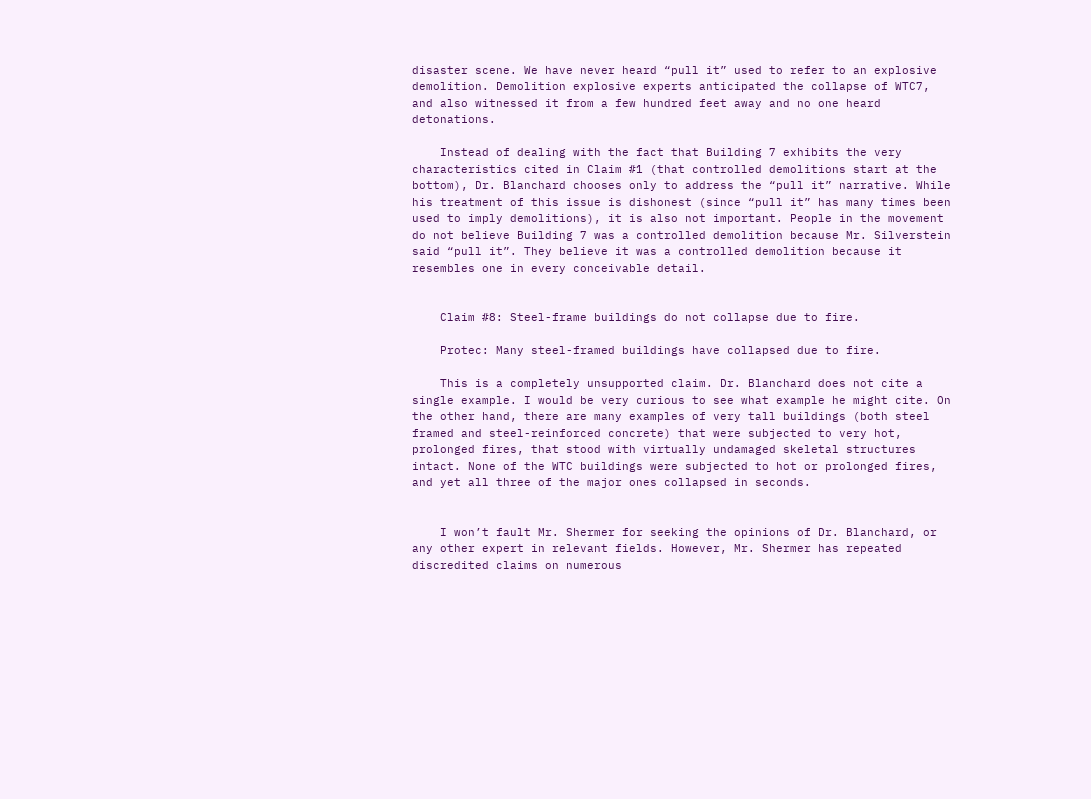disaster scene. We have never heard “pull it” used to refer to an explosive demolition. Demolition explosive experts anticipated the collapse of WTC7, and also witnessed it from a few hundred feet away and no one heard detonations.

    Instead of dealing with the fact that Building 7 exhibits the very characteristics cited in Claim #1 (that controlled demolitions start at the bottom), Dr. Blanchard chooses only to address the “pull it” narrative. While his treatment of this issue is dishonest (since “pull it” has many times been used to imply demolitions), it is also not important. People in the movement do not believe Building 7 was a controlled demolition because Mr. Silverstein said “pull it”. They believe it was a controlled demolition because it resembles one in every conceivable detail.


    Claim #8: Steel-frame buildings do not collapse due to fire.

    Protec: Many steel-framed buildings have collapsed due to fire.

    This is a completely unsupported claim. Dr. Blanchard does not cite a single example. I would be very curious to see what example he might cite. On the other hand, there are many examples of very tall buildings (both steel framed and steel-reinforced concrete) that were subjected to very hot, prolonged fires, that stood with virtually undamaged skeletal structures intact. None of the WTC buildings were subjected to hot or prolonged fires, and yet all three of the major ones collapsed in seconds.


    I won’t fault Mr. Shermer for seeking the opinions of Dr. Blanchard, or any other expert in relevant fields. However, Mr. Shermer has repeated discredited claims on numerous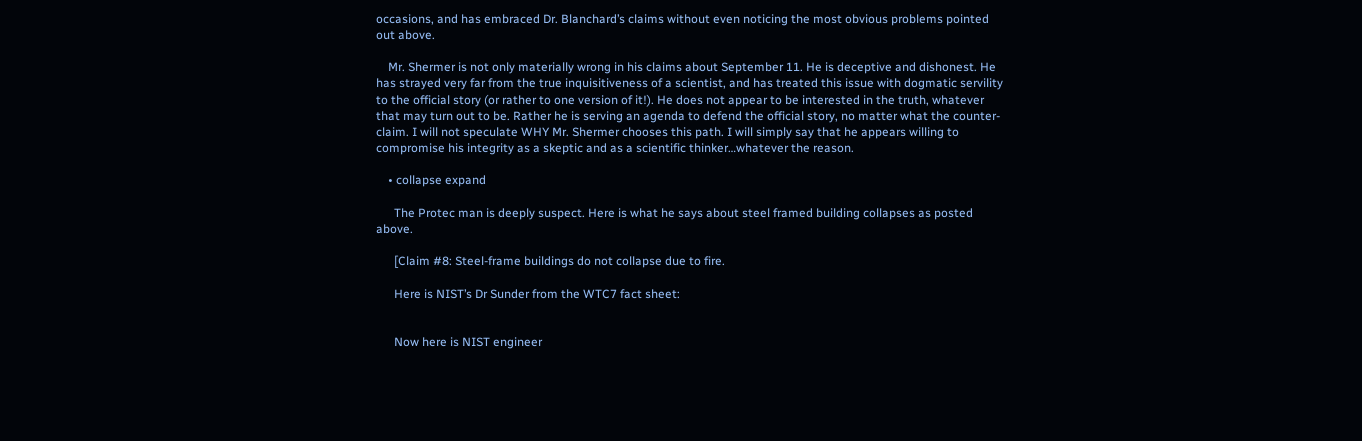occasions, and has embraced Dr. Blanchard’s claims without even noticing the most obvious problems pointed out above.

    Mr. Shermer is not only materially wrong in his claims about September 11. He is deceptive and dishonest. He has strayed very far from the true inquisitiveness of a scientist, and has treated this issue with dogmatic servility to the official story (or rather to one version of it!). He does not appear to be interested in the truth, whatever that may turn out to be. Rather he is serving an agenda to defend the official story, no matter what the counter-claim. I will not speculate WHY Mr. Shermer chooses this path. I will simply say that he appears willing to compromise his integrity as a skeptic and as a scientific thinker…whatever the reason.

    • collapse expand

      The Protec man is deeply suspect. Here is what he says about steel framed building collapses as posted above.

      [Claim #8: Steel-frame buildings do not collapse due to fire.

      Here is NIST’s Dr Sunder from the WTC7 fact sheet:


      Now here is NIST engineer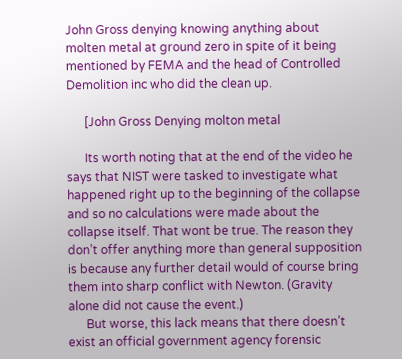John Gross denying knowing anything about molten metal at ground zero in spite of it being mentioned by FEMA and the head of Controlled Demolition inc who did the clean up.

      [John Gross Denying molton metal

      Its worth noting that at the end of the video he says that NIST were tasked to investigate what happened right up to the beginning of the collapse and so no calculations were made about the collapse itself. That wont be true. The reason they don’t offer anything more than general supposition is because any further detail would of course bring them into sharp conflict with Newton. (Gravity alone did not cause the event.)
      But worse, this lack means that there doesn’t exist an official government agency forensic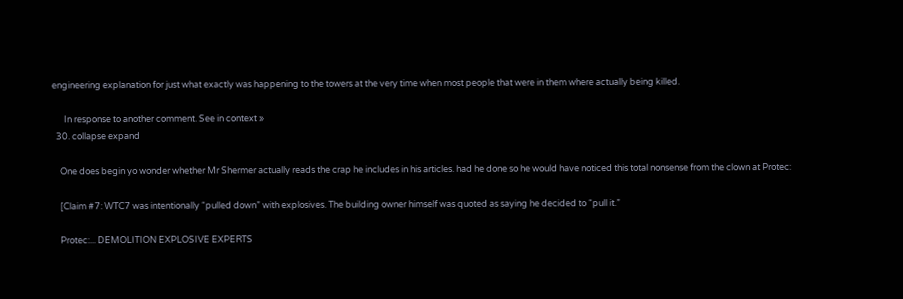engineering explanation for just what exactly was happening to the towers at the very time when most people that were in them where actually being killed.

      In response to another comment. See in context »
  30. collapse expand

    One does begin yo wonder whether Mr Shermer actually reads the crap he includes in his articles. had he done so he would have noticed this total nonsense from the clown at Protec:

    [Claim #7: WTC7 was intentionally “pulled down” with explosives. The building owner himself was quoted as saying he decided to “pull it.”

    Protec:... DEMOLITION EXPLOSIVE EXPERTS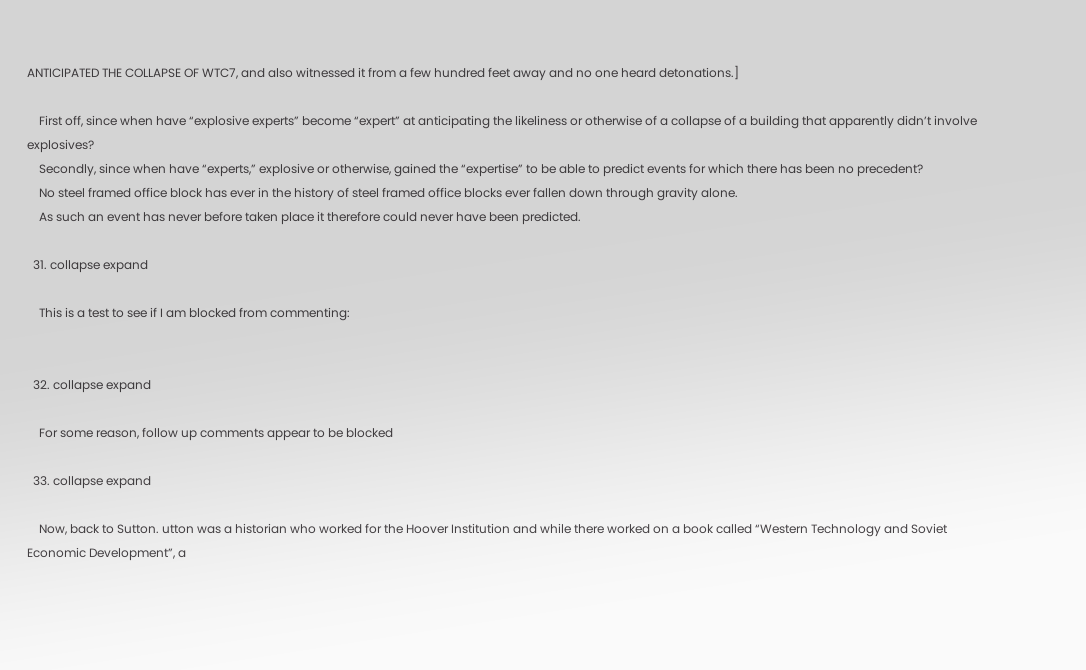ANTICIPATED THE COLLAPSE OF WTC7, and also witnessed it from a few hundred feet away and no one heard detonations.]

    First off, since when have “explosive experts” become “expert” at anticipating the likeliness or otherwise of a collapse of a building that apparently didn’t involve explosives?
    Secondly, since when have “experts,” explosive or otherwise, gained the “expertise” to be able to predict events for which there has been no precedent?
    No steel framed office block has ever in the history of steel framed office blocks ever fallen down through gravity alone.
    As such an event has never before taken place it therefore could never have been predicted.

  31. collapse expand

    This is a test to see if I am blocked from commenting:


  32. collapse expand

    For some reason, follow up comments appear to be blocked

  33. collapse expand

    Now, back to Sutton. utton was a historian who worked for the Hoover Institution and while there worked on a book called “Western Technology and Soviet Economic Development”, a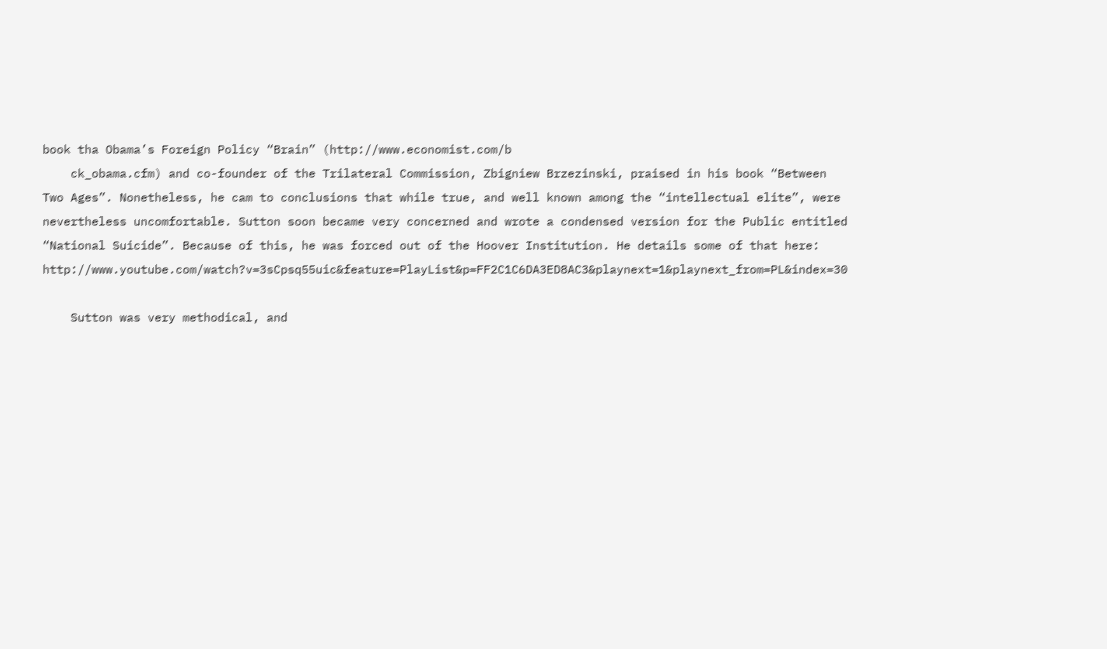book tha Obama’s Foreign Policy “Brain” (http://www.economist.com/b
    ck_obama.cfm) and co-founder of the Trilateral Commission, Zbigniew Brzezinski, praised in his book “Between Two Ages”. Nonetheless, he cam to conclusions that while true, and well known among the “intellectual elite”, were nevertheless uncomfortable. Sutton soon became very concerned and wrote a condensed version for the Public entitled “National Suicide”. Because of this, he was forced out of the Hoover Institution. He details some of that here: http://www.youtube.com/watch?v=3sCpsq55uic&feature=PlayList&p=FF2C1C6DA3ED8AC3&playnext=1&playnext_from=PL&index=30

    Sutton was very methodical, and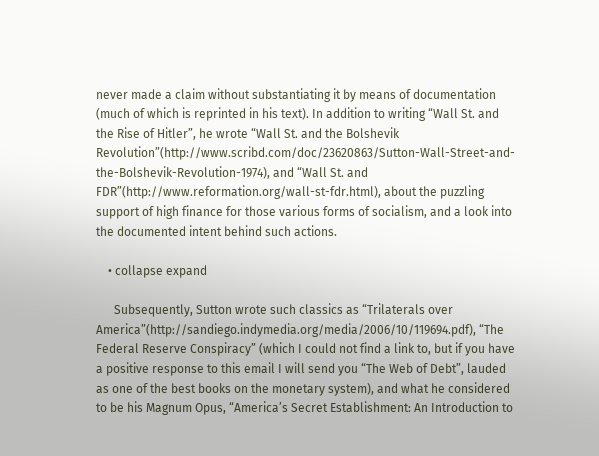never made a claim without substantiating it by means of documentation (much of which is reprinted in his text). In addition to writing “Wall St. and the Rise of Hitler”, he wrote “Wall St. and the Bolshevik Revolution”(http://www.scribd.com/doc/23620863/Sutton-Wall-Street-and-the-Bolshevik-Revolution-1974), and “Wall St. and FDR”(http://www.reformation.org/wall-st-fdr.html), about the puzzling support of high finance for those various forms of socialism, and a look into the documented intent behind such actions.

    • collapse expand

      Subsequently, Sutton wrote such classics as “Trilaterals over America”(http://sandiego.indymedia.org/media/2006/10/119694.pdf), “The Federal Reserve Conspiracy” (which I could not find a link to, but if you have a positive response to this email I will send you “The Web of Debt”, lauded as one of the best books on the monetary system), and what he considered to be his Magnum Opus, “America’s Secret Establishment: An Introduction to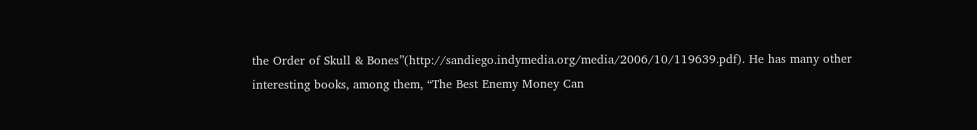the Order of Skull & Bones”(http://sandiego.indymedia.org/media/2006/10/119639.pdf). He has many other interesting books, among them, “The Best Enemy Money Can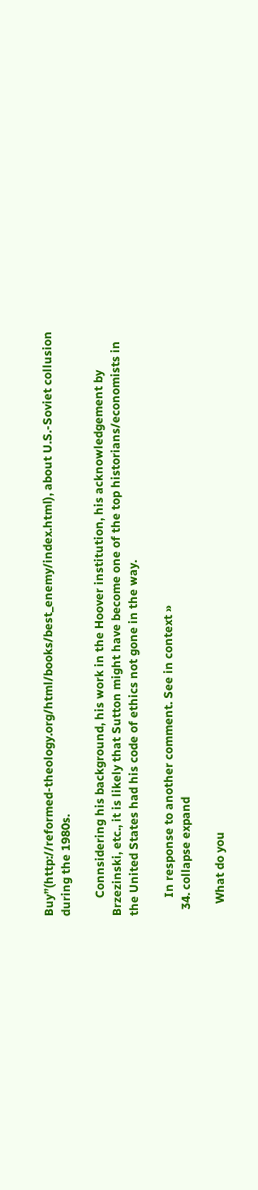Buy”(http://reformed-theology.org/html/books/best_enemy/index.html), about U.S.-Soviet collusion during the 1980s.

      Connsidering his background, his work in the Hoover institution, his acknowledgement by Brzezinski, etc., it is likely that Sutton might have become one of the top historians/economists in the United States had his code of ethics not gone in the way.

      In response to another comment. See in context »
  34. collapse expand

    What do you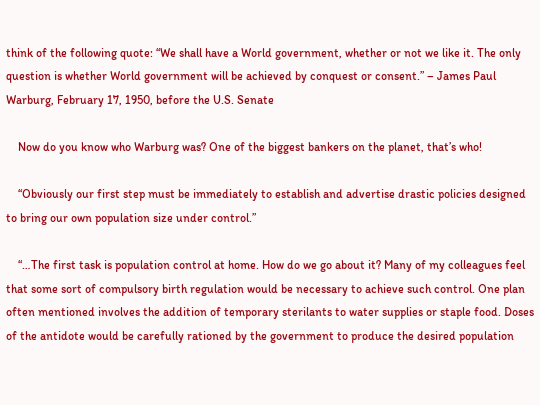think of the following quote: “We shall have a World government, whether or not we like it. The only question is whether World government will be achieved by conquest or consent.” – James Paul Warburg, February 17, 1950, before the U.S. Senate

    Now do you know who Warburg was? One of the biggest bankers on the planet, that’s who!

    “Obviously our first step must be immediately to establish and advertise drastic policies designed to bring our own population size under control.”

    “…The first task is population control at home. How do we go about it? Many of my colleagues feel that some sort of compulsory birth regulation would be necessary to achieve such control. One plan often mentioned involves the addition of temporary sterilants to water supplies or staple food. Doses of the antidote would be carefully rationed by the government to produce the desired population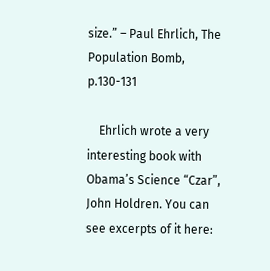size.” – Paul Ehrlich, The Population Bomb, p.130-131

    Ehrlich wrote a very interesting book with Obama’s Science “Czar”, John Holdren. You can see excerpts of it here: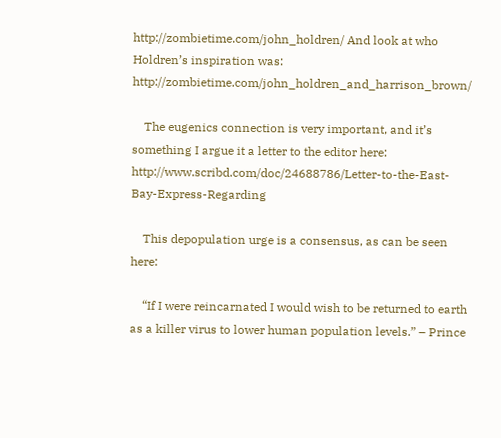http://zombietime.com/john_holdren/ And look at who Holdren’s inspiration was: http://zombietime.com/john_holdren_and_harrison_brown/

    The eugenics connection is very important, and it’s something I argue it a letter to the editor here: http://www.scribd.com/doc/24688786/Letter-to-the-East-Bay-Express-Regarding

    This depopulation urge is a consensus, as can be seen here:

    “If I were reincarnated I would wish to be returned to earth as a killer virus to lower human population levels.” – Prince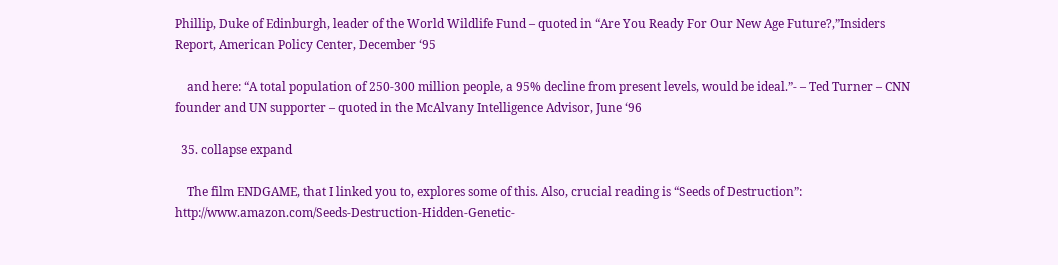Phillip, Duke of Edinburgh, leader of the World Wildlife Fund – quoted in “Are You Ready For Our New Age Future?,”Insiders Report, American Policy Center, December ‘95

    and here: “A total population of 250-300 million people, a 95% decline from present levels, would be ideal.”- – Ted Turner – CNN founder and UN supporter – quoted in the McAlvany Intelligence Advisor, June ‘96

  35. collapse expand

    The film ENDGAME, that I linked you to, explores some of this. Also, crucial reading is “Seeds of Destruction”: http://www.amazon.com/Seeds-Destruction-Hidden-Genetic-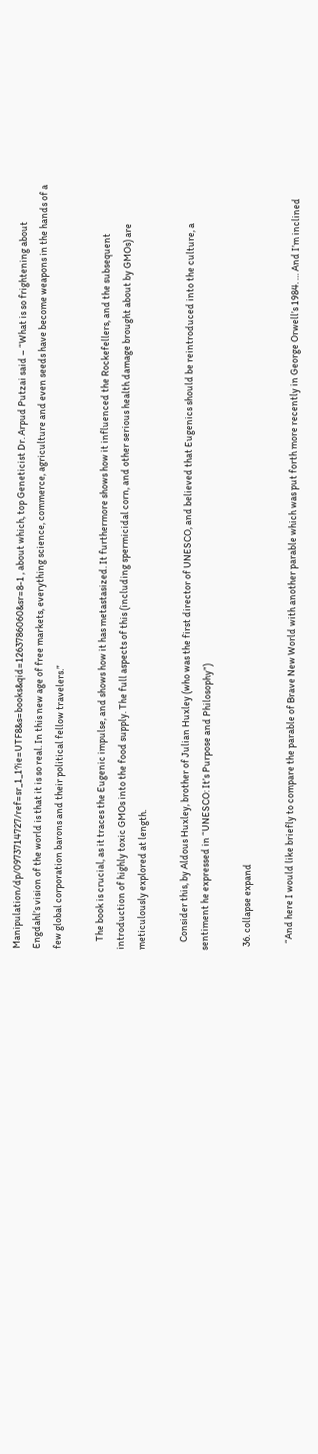Manipulation/dp/0973714727/ref=sr_1_1?ie=UTF8&s=books&qid=1263786060&sr=8-1 , about which, top Geneticist Dr. Arpud Putzai said – “What is so frightening about Engdahl’s vision of the world is that it is so real. In this new age of free markets, everything science, commerce, agriculture and even seeds have become weapons in the hands of a few global corporation barons and their political fellow travelers.”

    The book is crucial, as it traces the Eugenic impulse, and shows how it has metastasized. It furthermore shows how it influenced the Rockefellers, and the subsequent introduction of highly toxic GMOs into the food supply. The full aspects of this (including spermicidal corn, and other serious health damage brought about by GMOs) are meticulously explored at length.

    Consider this, by Aldous Huxley, brother of Julian Huxley (who was the first director of UNESCO, and believed that Eugenics should be reintroduced into the culture, a sentiment he expressed in “UNESCO: It’s Purpose and Philosophy”)

  36. collapse expand

    “And here I would like briefly to compare the parable of Brave New World with another parable which was put forth more recently in George Orwell’s 1984. … And I’m inclined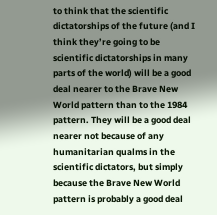to think that the scientific dictatorships of the future (and I think they’re going to be scientific dictatorships in many parts of the world) will be a good deal nearer to the Brave New World pattern than to the 1984 pattern. They will be a good deal nearer not because of any humanitarian qualms in the scientific dictators, but simply because the Brave New World pattern is probably a good deal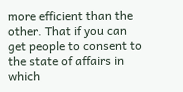more efficient than the other. That if you can get people to consent to the state of affairs in which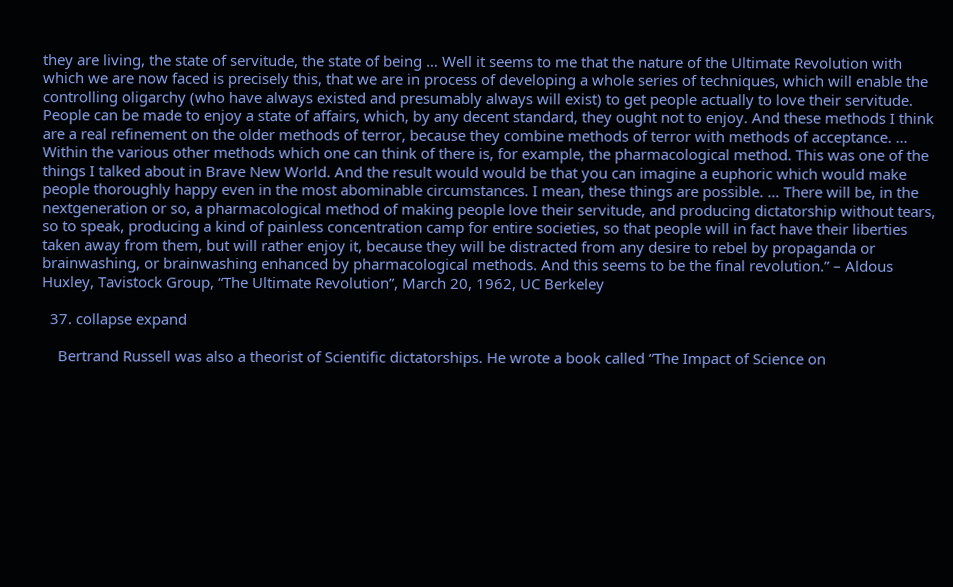they are living, the state of servitude, the state of being … Well it seems to me that the nature of the Ultimate Revolution with which we are now faced is precisely this, that we are in process of developing a whole series of techniques, which will enable the controlling oligarchy (who have always existed and presumably always will exist) to get people actually to love their servitude. People can be made to enjoy a state of affairs, which, by any decent standard, they ought not to enjoy. And these methods I think are a real refinement on the older methods of terror, because they combine methods of terror with methods of acceptance. … Within the various other methods which one can think of there is, for example, the pharmacological method. This was one of the things I talked about in Brave New World. And the result would would be that you can imagine a euphoric which would make people thoroughly happy even in the most abominable circumstances. I mean, these things are possible. … There will be, in the nextgeneration or so, a pharmacological method of making people love their servitude, and producing dictatorship without tears, so to speak, producing a kind of painless concentration camp for entire societies, so that people will in fact have their liberties taken away from them, but will rather enjoy it, because they will be distracted from any desire to rebel by propaganda or brainwashing, or brainwashing enhanced by pharmacological methods. And this seems to be the final revolution.” – Aldous Huxley, Tavistock Group, “The Ultimate Revolution”, March 20, 1962, UC Berkeley

  37. collapse expand

    Bertrand Russell was also a theorist of Scientific dictatorships. He wrote a book called “The Impact of Science on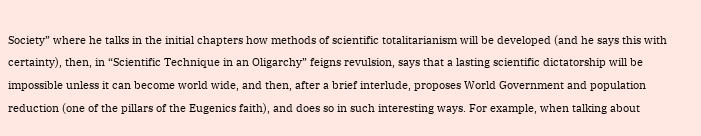Society” where he talks in the initial chapters how methods of scientific totalitarianism will be developed (and he says this with certainty), then, in “Scientific Technique in an Oligarchy” feigns revulsion, says that a lasting scientific dictatorship will be impossible unless it can become world wide, and then, after a brief interlude, proposes World Government and population reduction (one of the pillars of the Eugenics faith), and does so in such interesting ways. For example, when talking about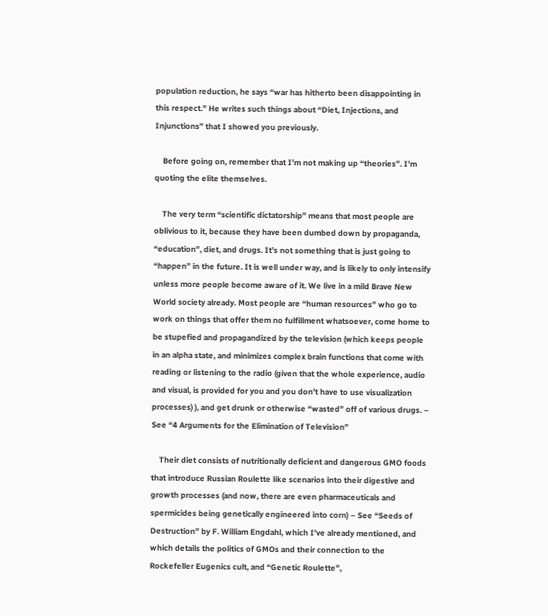population reduction, he says “war has hitherto been disappointing in this respect.” He writes such things about “Diet, Injections, and Injunctions” that I showed you previously.

    Before going on, remember that I’m not making up “theories”. I’m quoting the elite themselves.

    The very term “scientific dictatorship” means that most people are oblivious to it, because they have been dumbed down by propaganda, “education”, diet, and drugs. It’s not something that is just going to “happen” in the future. It is well under way, and is likely to only intensify unless more people become aware of it. We live in a mild Brave New World society already. Most people are “human resources” who go to work on things that offer them no fulfillment whatsoever, come home to be stupefied and propagandized by the television (which keeps people in an alpha state, and minimizes complex brain functions that come with reading or listening to the radio (given that the whole experience, audio and visual, is provided for you and you don’t have to use visualization processes) ), and get drunk or otherwise “wasted” off of various drugs. – See “4 Arguments for the Elimination of Television”

    Their diet consists of nutritionally deficient and dangerous GMO foods that introduce Russian Roulette like scenarios into their digestive and growth processes (and now, there are even pharmaceuticals and spermicides being genetically engineered into corn) – See “Seeds of Destruction” by F. William Engdahl, which I’ve already mentioned, and which details the politics of GMOs and their connection to the Rockefeller Eugenics cult, and “Genetic Roulette”,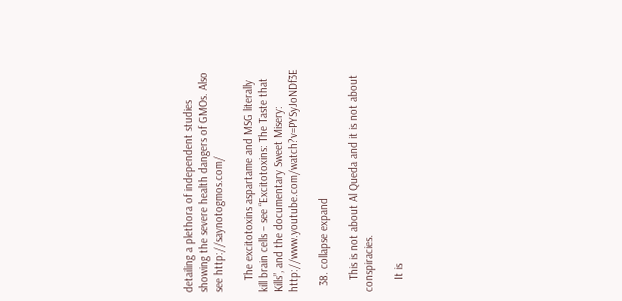detailing a plethora of independent studies showing the severe health dangers of GMOs. Also see http://saynotogmos.com/

    The excitotoxins aspartame and MSG literally kill brain cells – see “Excitotoxins: The Taste that Kills”, and the documentary Sweet Misery: http://www.youtube.com/watch?v=PYSyJoNDf3E

  38. collapse expand

    This is not about Al Queda and it is not about conspiracies.

    It is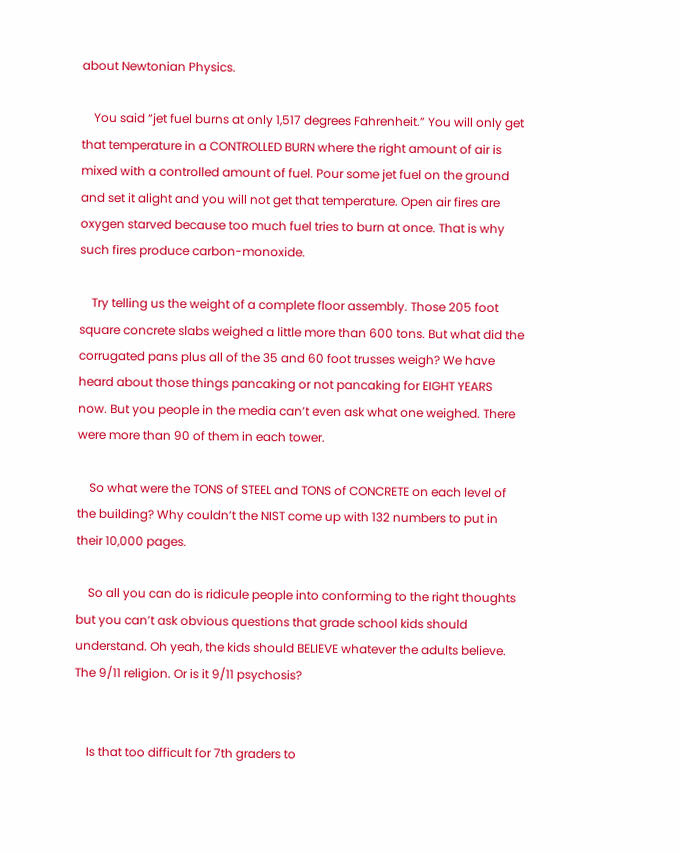about Newtonian Physics.

    You said “jet fuel burns at only 1,517 degrees Fahrenheit.” You will only get that temperature in a CONTROLLED BURN where the right amount of air is mixed with a controlled amount of fuel. Pour some jet fuel on the ground and set it alight and you will not get that temperature. Open air fires are oxygen starved because too much fuel tries to burn at once. That is why such fires produce carbon-monoxide.

    Try telling us the weight of a complete floor assembly. Those 205 foot square concrete slabs weighed a little more than 600 tons. But what did the corrugated pans plus all of the 35 and 60 foot trusses weigh? We have heard about those things pancaking or not pancaking for EIGHT YEARS now. But you people in the media can’t even ask what one weighed. There were more than 90 of them in each tower.

    So what were the TONS of STEEL and TONS of CONCRETE on each level of the building? Why couldn’t the NIST come up with 132 numbers to put in their 10,000 pages.

    So all you can do is ridicule people into conforming to the right thoughts but you can’t ask obvious questions that grade school kids should understand. Oh yeah, the kids should BELIEVE whatever the adults believe. The 9/11 religion. Or is it 9/11 psychosis?


    Is that too difficult for 7th graders to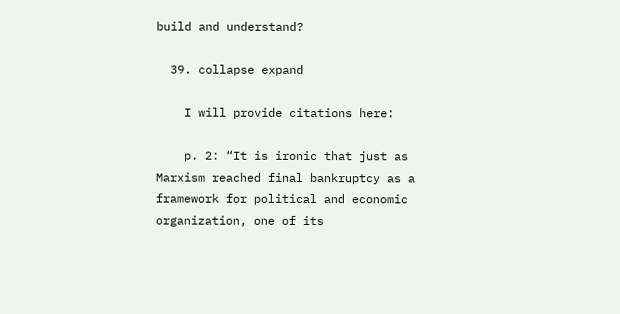build and understand?

  39. collapse expand

    I will provide citations here:

    p. 2: “It is ironic that just as Marxism reached final bankruptcy as a framework for political and economic organization, one of its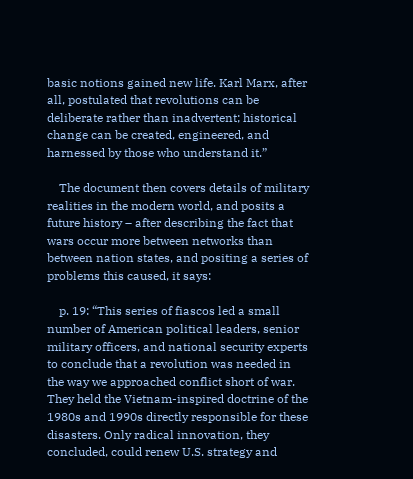basic notions gained new life. Karl Marx, after all, postulated that revolutions can be deliberate rather than inadvertent; historical change can be created, engineered, and harnessed by those who understand it.”

    The document then covers details of military realities in the modern world, and posits a future history – after describing the fact that wars occur more between networks than between nation states, and positing a series of problems this caused, it says:

    p. 19: “This series of fiascos led a small number of American political leaders, senior military officers, and national security experts to conclude that a revolution was needed in the way we approached conflict short of war. They held the Vietnam-inspired doctrine of the 1980s and 1990s directly responsible for these disasters. Only radical innovation, they concluded, could renew U.S. strategy and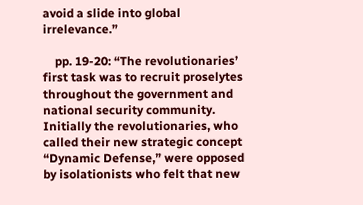avoid a slide into global irrelevance.”

    pp. 19-20: “The revolutionaries’ first task was to recruit proselytes throughout the government and national security community. Initially the revolutionaries, who called their new strategic concept “Dynamic Defense,” were opposed by isolationists who felt that new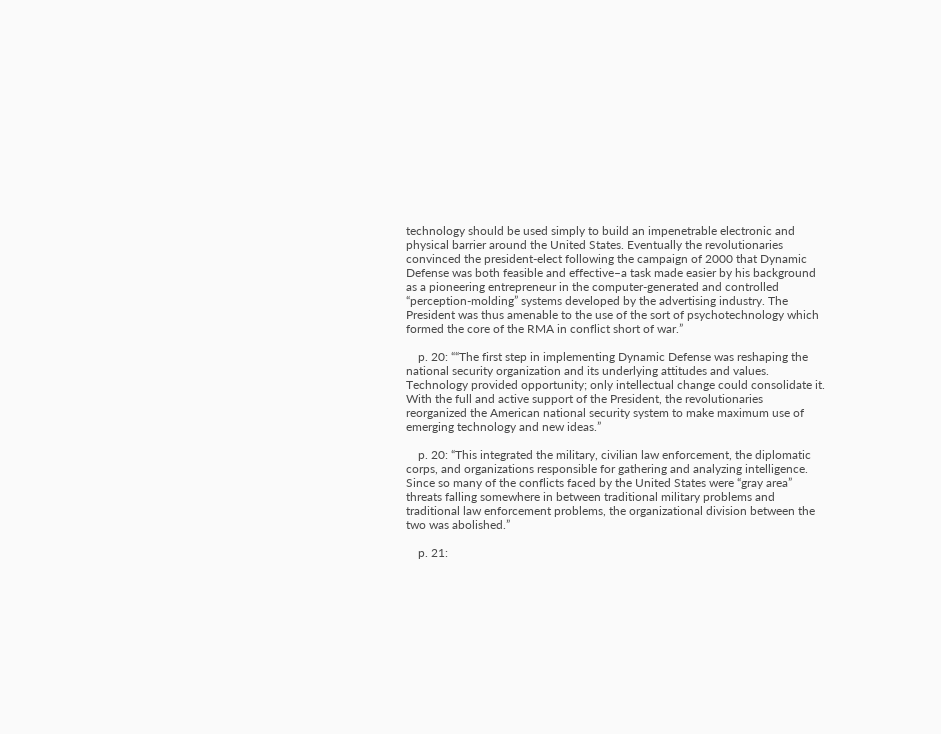technology should be used simply to build an impenetrable electronic and physical barrier around the United States. Eventually the revolutionaries convinced the president-elect following the campaign of 2000 that Dynamic Defense was both feasible and effective–a task made easier by his background as a pioneering entrepreneur in the computer-generated and controlled “perception-molding” systems developed by the advertising industry. The President was thus amenable to the use of the sort of psychotechnology which formed the core of the RMA in conflict short of war.”

    p. 20: ““The first step in implementing Dynamic Defense was reshaping the national security organization and its underlying attitudes and values. Technology provided opportunity; only intellectual change could consolidate it. With the full and active support of the President, the revolutionaries reorganized the American national security system to make maximum use of emerging technology and new ideas.”

    p. 20: “This integrated the military, civilian law enforcement, the diplomatic corps, and organizations responsible for gathering and analyzing intelligence. Since so many of the conflicts faced by the United States were “gray area” threats falling somewhere in between traditional military problems and traditional law enforcement problems, the organizational division between the two was abolished.”

    p. 21: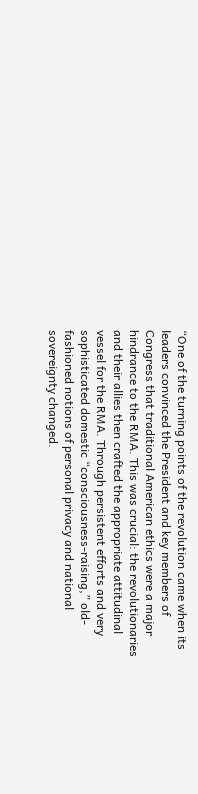“One of the turning points of the revolution came when its leaders convinced the President and key members of Congress that traditional American ethics were a major hindrance to the RMA. This was crucial: the revolutionaries and their allies then crafted the appropriate attitudinal vessel for the RMA. Through persistent efforts and very sophisticated domestic “consciousness-raising,” old-fashioned notions of personal privacy and national sovereignty changed.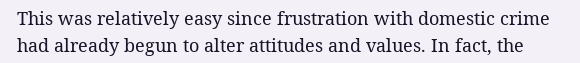This was relatively easy since frustration with domestic crime had already begun to alter attitudes and values. In fact, the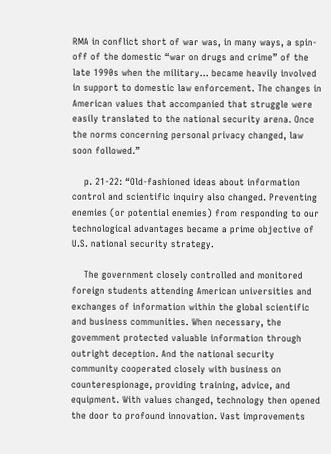RMA in conflict short of war was, in many ways, a spin-off of the domestic “war on drugs and crime” of the late 1990s when the military… became heavily involved in support to domestic law enforcement. The changes in American values that accompanied that struggle were easily translated to the national security arena. Once the norms concerning personal privacy changed, law soon followed.”

    p. 21-22: “Old-fashioned ideas about information control and scientific inquiry also changed. Preventing enemies (or potential enemies) from responding to our technological advantages became a prime objective of U.S. national security strategy.

    The government closely controlled and monitored foreign students attending American universities and exchanges of information within the global scientific and business communities. When necessary, the govemment protected valuable information through outright deception. And the national security community cooperated closely with business on counterespionage, providing training, advice, and equipment. With values changed, technology then opened the door to profound innovation. Vast improvements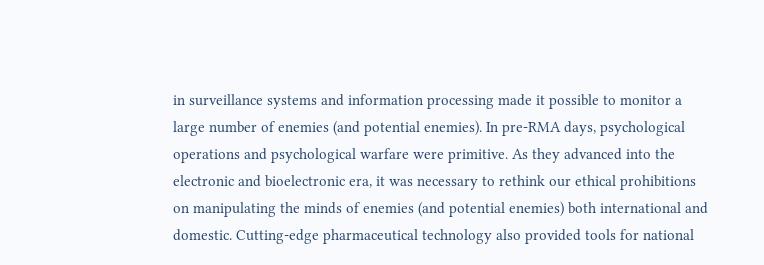in surveillance systems and information processing made it possible to monitor a large number of enemies (and potential enemies). In pre-RMA days, psychological operations and psychological warfare were primitive. As they advanced into the electronic and bioelectronic era, it was necessary to rethink our ethical prohibitions on manipulating the minds of enemies (and potential enemies) both international and domestic. Cutting-edge pharmaceutical technology also provided tools for national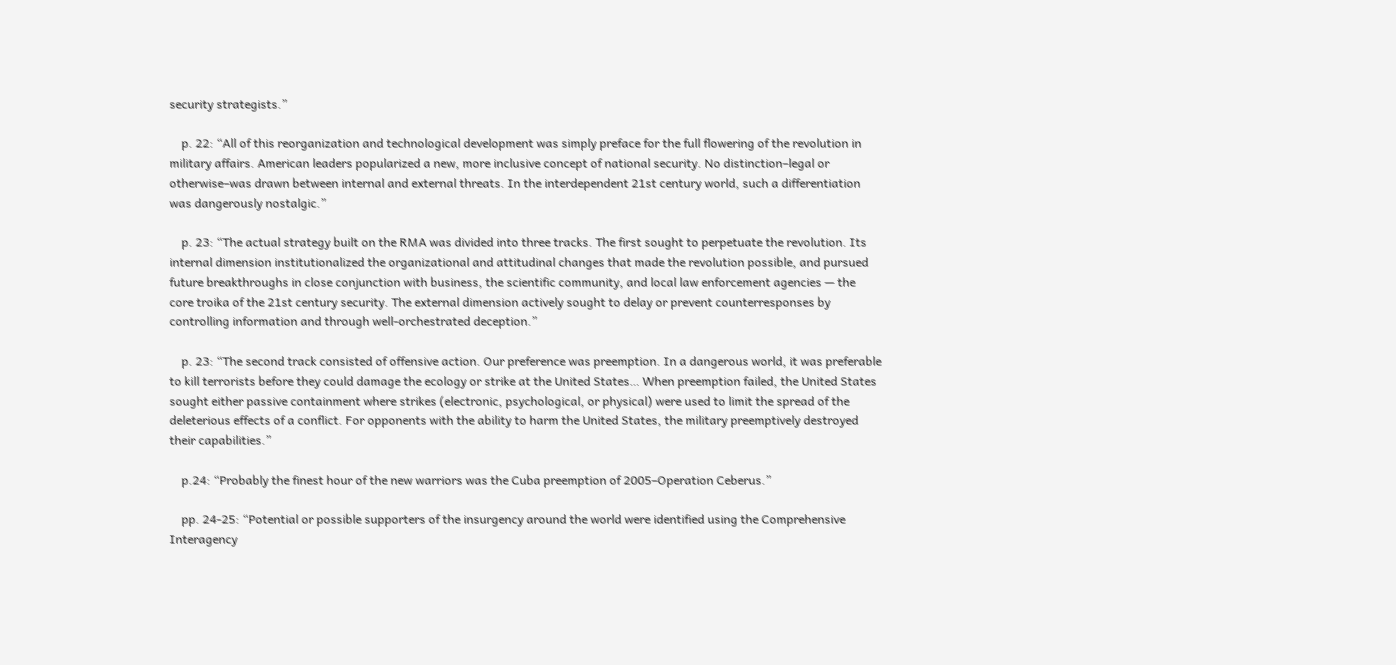security strategists.”

    p. 22: “All of this reorganization and technological development was simply preface for the full flowering of the revolution in military affairs. American leaders popularized a new, more inclusive concept of national security. No distinction–legal or otherwise–was drawn between internal and external threats. In the interdependent 21st century world, such a differentiation was dangerously nostalgic.”

    p. 23: “The actual strategy built on the RMA was divided into three tracks. The first sought to perpetuate the revolution. Its internal dimension institutionalized the organizational and attitudinal changes that made the revolution possible, and pursued future breakthroughs in close conjunction with business, the scientific community, and local law enforcement agencies — the core troika of the 21st century security. The external dimension actively sought to delay or prevent counterresponses by controlling information and through well-orchestrated deception.”

    p. 23: “The second track consisted of offensive action. Our preference was preemption. In a dangerous world, it was preferable to kill terrorists before they could damage the ecology or strike at the United States… When preemption failed, the United States sought either passive containment where strikes (electronic, psychological, or physical) were used to limit the spread of the deleterious effects of a conflict. For opponents with the ability to harm the United States, the military preemptively destroyed their capabilities.”

    p.24: “Probably the finest hour of the new warriors was the Cuba preemption of 2005–Operation Ceberus.”

    pp. 24-25: “Potential or possible supporters of the insurgency around the world were identified using the Comprehensive Interagency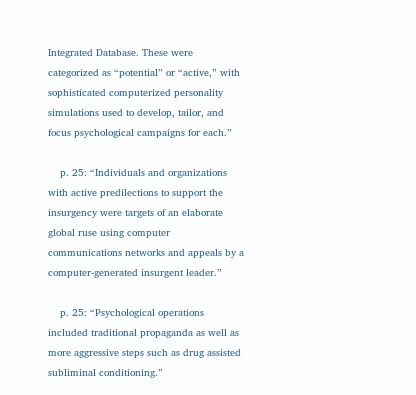Integrated Database. These were categorized as “potential” or “active,” with sophisticated computerized personality simulations used to develop, tailor, and focus psychological campaigns for each.”

    p. 25: “Individuals and organizations with active predilections to support the insurgency were targets of an elaborate global ruse using computer communications networks and appeals by a computer-generated insurgent leader.”

    p. 25: “Psychological operations included traditional propaganda as well as more aggressive steps such as drug assisted subliminal conditioning.”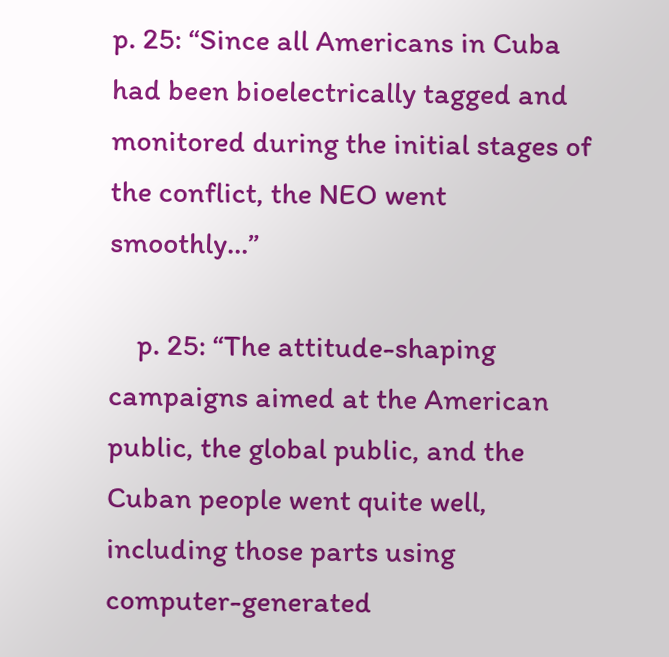p. 25: “Since all Americans in Cuba had been bioelectrically tagged and monitored during the initial stages of the conflict, the NEO went smoothly…”

    p. 25: “The attitude-shaping campaigns aimed at the American public, the global public, and the Cuban people went quite well, including those parts using computer-generated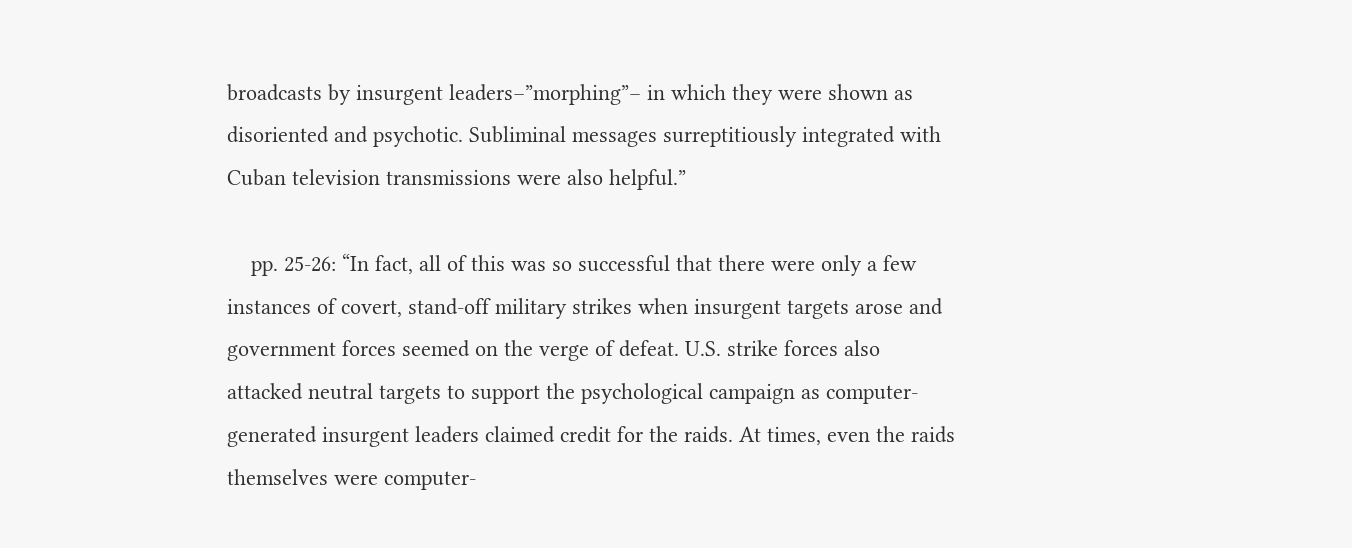broadcasts by insurgent leaders–”morphing”– in which they were shown as disoriented and psychotic. Subliminal messages surreptitiously integrated with Cuban television transmissions were also helpful.”

    pp. 25-26: “In fact, all of this was so successful that there were only a few instances of covert, stand-off military strikes when insurgent targets arose and government forces seemed on the verge of defeat. U.S. strike forces also attacked neutral targets to support the psychological campaign as computer-generated insurgent leaders claimed credit for the raids. At times, even the raids themselves were computer-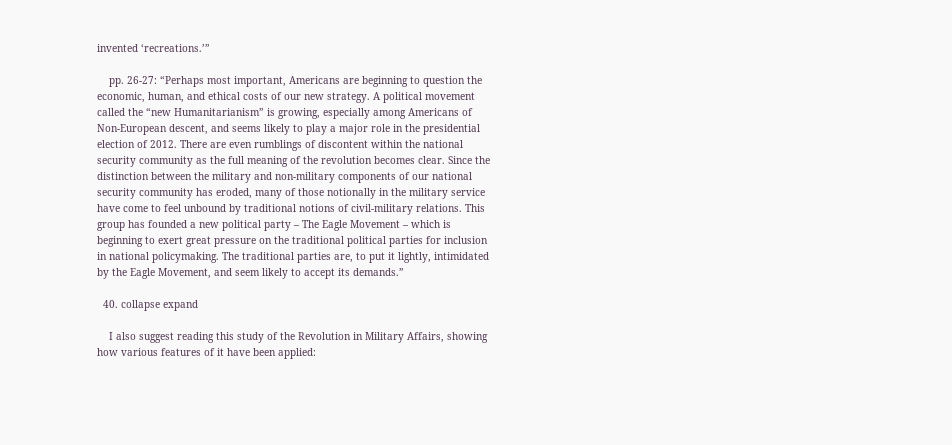invented ‘recreations.’”

    pp. 26-27: “Perhaps most important, Americans are beginning to question the economic, human, and ethical costs of our new strategy. A political movement called the “new Humanitarianism” is growing, especially among Americans of Non-European descent, and seems likely to play a major role in the presidential election of 2012. There are even rumblings of discontent within the national security community as the full meaning of the revolution becomes clear. Since the distinction between the military and non-military components of our national security community has eroded, many of those notionally in the military service have come to feel unbound by traditional notions of civil-military relations. This group has founded a new political party – The Eagle Movement – which is beginning to exert great pressure on the traditional political parties for inclusion in national policymaking. The traditional parties are, to put it lightly, intimidated by the Eagle Movement, and seem likely to accept its demands.”

  40. collapse expand

    I also suggest reading this study of the Revolution in Military Affairs, showing how various features of it have been applied: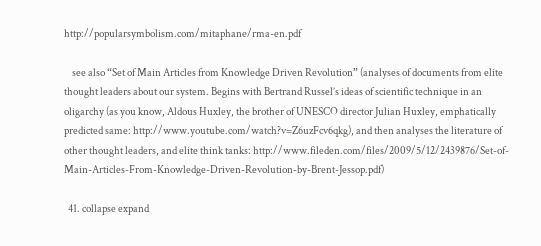http://popularsymbolism.com/mitaphane/rma-en.pdf

    see also “Set of Main Articles from Knowledge Driven Revolution” (analyses of documents from elite thought leaders about our system. Begins with Bertrand Russel’s ideas of scientific technique in an oligarchy (as you know, Aldous Huxley, the brother of UNESCO director Julian Huxley, emphatically predicted same: http://www.youtube.com/watch?v=Z6uzFcv6qkg), and then analyses the literature of other thought leaders, and elite think tanks: http://www.fileden.com/files/2009/5/12/2439876/Set-of-Main-Articles-From-Knowledge-Driven-Revolution-by-Brent-Jessop.pdf)

  41. collapse expand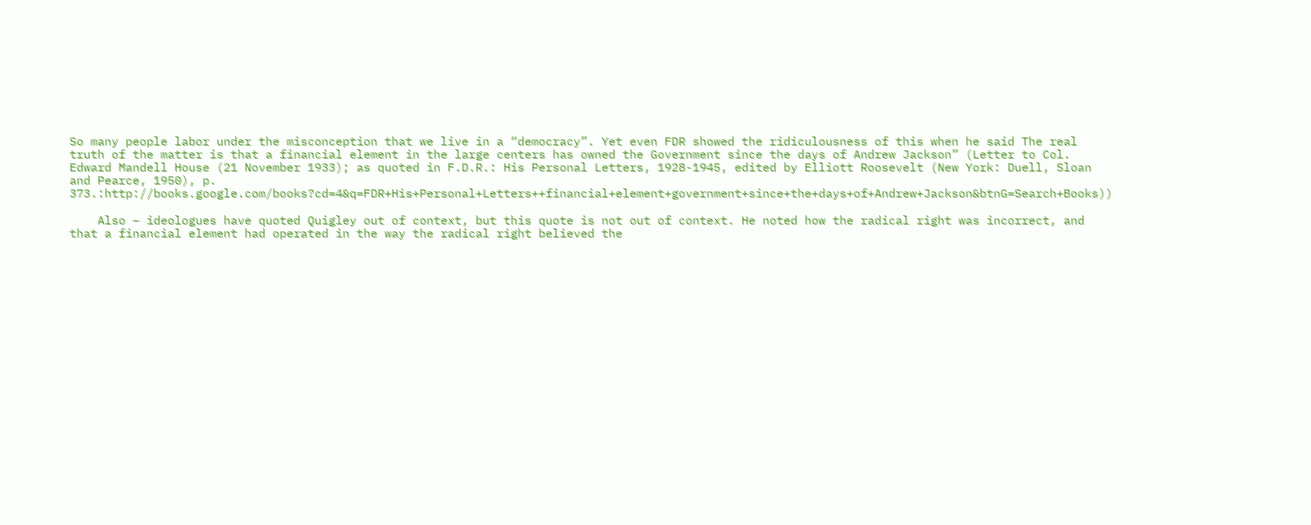So many people labor under the misconception that we live in a “democracy”. Yet even FDR showed the ridiculousness of this when he said The real truth of the matter is that a financial element in the large centers has owned the Government since the days of Andrew Jackson” (Letter to Col. Edward Mandell House (21 November 1933); as quoted in F.D.R.: His Personal Letters, 1928-1945, edited by Elliott Roosevelt (New York: Duell, Sloan and Pearce, 1950), p. 373.:http://books.google.com/books?cd=4&q=FDR+His+Personal+Letters++financial+element+government+since+the+days+of+Andrew+Jackson&btnG=Search+Books))

    Also – ideologues have quoted Quigley out of context, but this quote is not out of context. He noted how the radical right was incorrect, and that a financial element had operated in the way the radical right believed the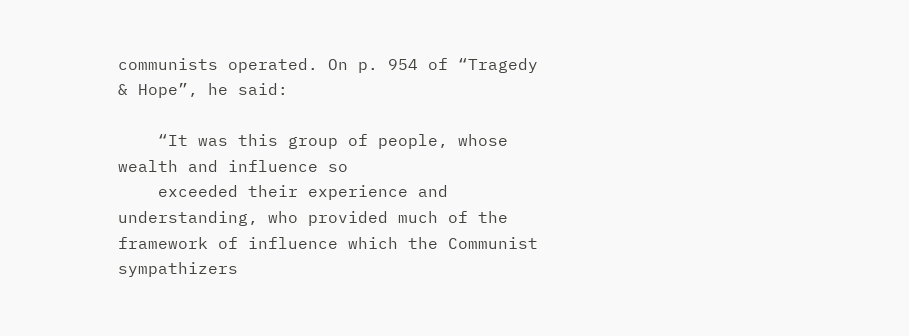communists operated. On p. 954 of “Tragedy & Hope”, he said:

    “It was this group of people, whose wealth and influence so
    exceeded their experience and understanding, who provided much of the framework of influence which the Communist sympathizers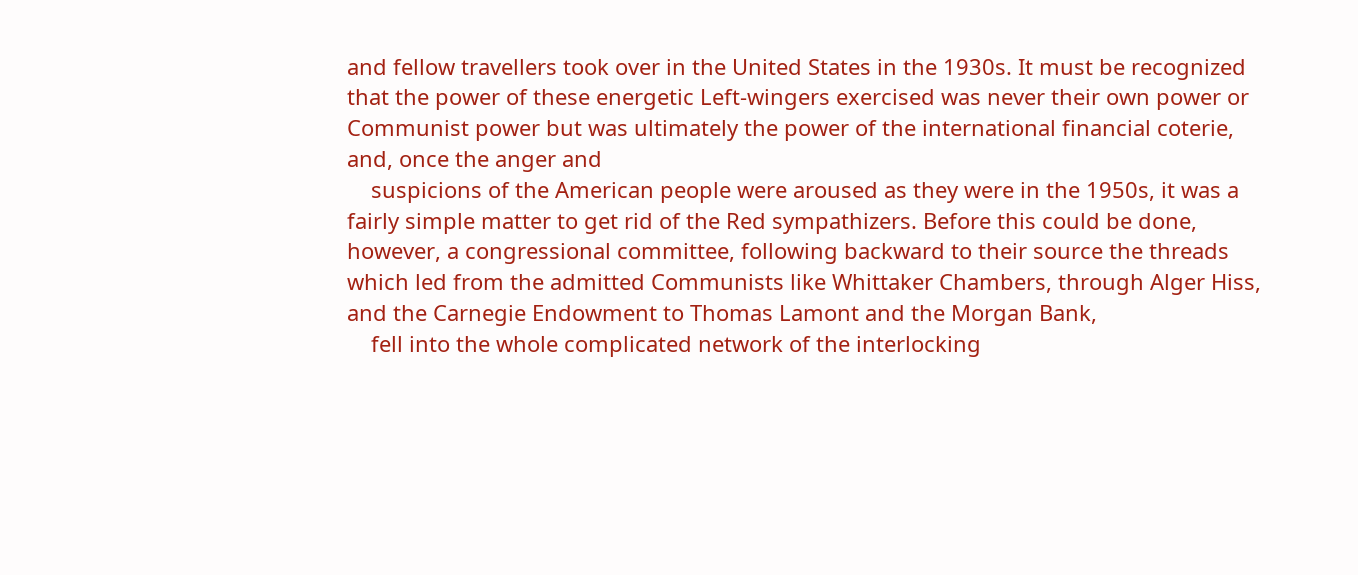and fellow travellers took over in the United States in the 1930s. It must be recognized that the power of these energetic Left-wingers exercised was never their own power or Communist power but was ultimately the power of the international financial coterie, and, once the anger and
    suspicions of the American people were aroused as they were in the 1950s, it was a fairly simple matter to get rid of the Red sympathizers. Before this could be done, however, a congressional committee, following backward to their source the threads which led from the admitted Communists like Whittaker Chambers, through Alger Hiss, and the Carnegie Endowment to Thomas Lamont and the Morgan Bank,
    fell into the whole complicated network of the interlocking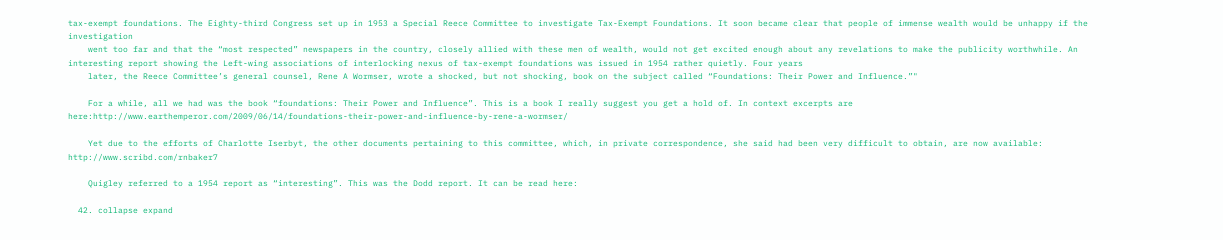tax-exempt foundations. The Eighty-third Congress set up in 1953 a Special Reece Committee to investigate Tax-Exempt Foundations. It soon became clear that people of immense wealth would be unhappy if the investigation
    went too far and that the “most respected” newspapers in the country, closely allied with these men of wealth, would not get excited enough about any revelations to make the publicity worthwhile. An interesting report showing the Left-wing associations of interlocking nexus of tax-exempt foundations was issued in 1954 rather quietly. Four years
    later, the Reece Committee’s general counsel, Rene A Wormser, wrote a shocked, but not shocking, book on the subject called “Foundations: Their Power and Influence.”"

    For a while, all we had was the book “foundations: Their Power and Influence”. This is a book I really suggest you get a hold of. In context excerpts are here:http://www.earthemperor.com/2009/06/14/foundations-their-power-and-influence-by-rene-a-wormser/

    Yet due to the efforts of Charlotte Iserbyt, the other documents pertaining to this committee, which, in private correspondence, she said had been very difficult to obtain, are now available: http://www.scribd.com/rnbaker7

    Quigley referred to a 1954 report as “interesting”. This was the Dodd report. It can be read here:

  42. collapse expand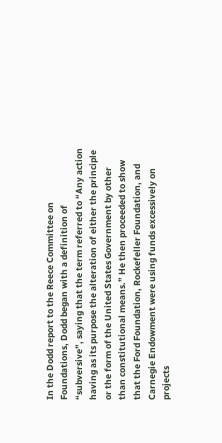In the Dodd report to the Reece Committee on Foundations, Dodd began with a definition of “subversive”, saying that the term referred to “Any action having as its purpose the alteration of either the principle or the form of the United States Government by other than constitutional means.” He then proceeded to show that the Ford Foundation, Rockefeller Foundation, and Carnegie Endowment were using funds excessively on projects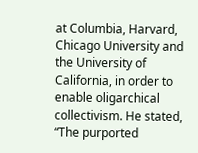at Columbia, Harvard, Chicago University and the University of California, in order to enable oligarchical collectivism. He stated, “The purported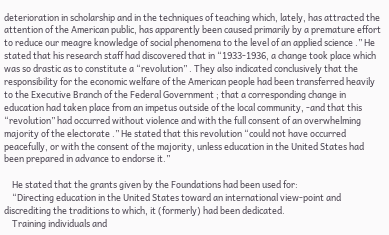deterioration in scholarship and in the techniques of teaching which, lately, has attracted the attention of the American public, has apparently been caused primarily by a premature effort to reduce our meagre knowledge of social phenomena to the level of an applied science .” He stated that his research staff had discovered that in “1933-1936, a change took place which was so drastic as to constitute a “revolution” . They also indicated conclusively that the responsibility for the economic welfare of the American people had been transferred heavily to the Executive Branch of the Federal Government ; that a corresponding change in education had taken place from an impetus outside of the local community, -and that this “revolution” had occurred without violence and with the full consent of an overwhelming majority of the electorate .” He stated that this revolution “could not have occurred peacefully, or with the consent of the majority, unless education in the United States had been prepared in advance to endorse it.”

    He stated that the grants given by the Foundations had been used for:
    “Directing education in the United States toward an international view-point and discrediting the traditions to which, it (formerly) had been dedicated.
    Training individuals and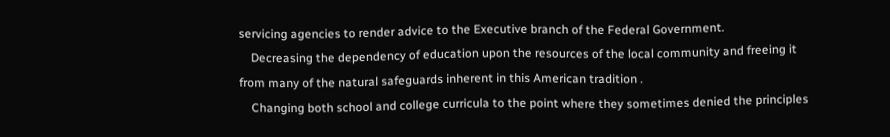servicing agencies to render advice to the Executive branch of the Federal Government.
    Decreasing the dependency of education upon the resources of the local community and freeing it from many of the natural safeguards inherent in this American tradition .
    Changing both school and college curricula to the point where they sometimes denied the principles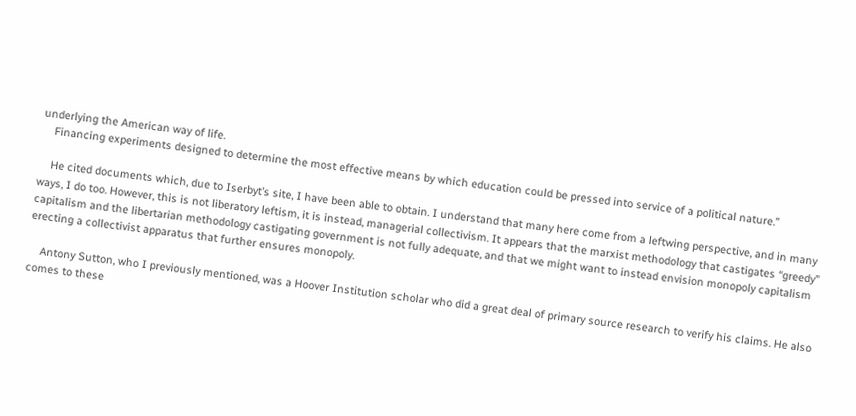underlying the American way of life.
    Financing experiments designed to determine the most effective means by which education could be pressed into service of a political nature.”

    He cited documents which, due to Iserbyt’s site, I have been able to obtain. I understand that many here come from a leftwing perspective, and in many ways, I do too. However, this is not liberatory leftism, it is instead, managerial collectivism. It appears that the marxist methodology that castigates “greedy” capitalism and the libertarian methodology castigating government is not fully adequate, and that we might want to instead envision monopoly capitalism erecting a collectivist apparatus that further ensures monopoly.

    Antony Sutton, who I previously mentioned, was a Hoover Institution scholar who did a great deal of primary source research to verify his claims. He also comes to these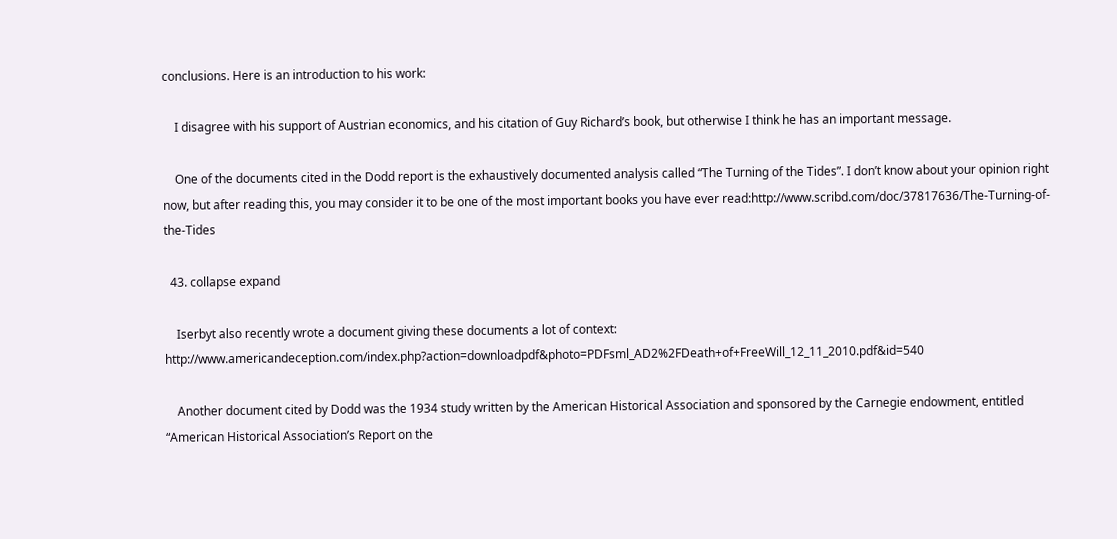conclusions. Here is an introduction to his work:

    I disagree with his support of Austrian economics, and his citation of Guy Richard’s book, but otherwise I think he has an important message.

    One of the documents cited in the Dodd report is the exhaustively documented analysis called “The Turning of the Tides”. I don’t know about your opinion right now, but after reading this, you may consider it to be one of the most important books you have ever read:http://www.scribd.com/doc/37817636/The-Turning-of-the-Tides

  43. collapse expand

    Iserbyt also recently wrote a document giving these documents a lot of context: http://www.americandeception.com/index.php?action=downloadpdf&photo=PDFsml_AD2%2FDeath+of+FreeWill_12_11_2010.pdf&id=540

    Another document cited by Dodd was the 1934 study written by the American Historical Association and sponsored by the Carnegie endowment, entitled “American Historical Association’s Report on the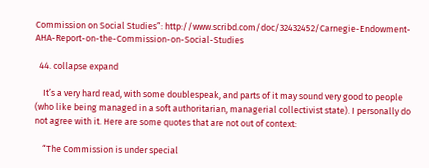Commission on Social Studies”: http://www.scribd.com/doc/32432452/Carnegie-Endowment-AHA-Report-on-the-Commission-on-Social-Studies

  44. collapse expand

    It’s a very hard read, with some doublespeak, and parts of it may sound very good to people (who like being managed in a soft authoritarian, managerial collectivist state). I personally do not agree with it. Here are some quotes that are not out of context:

    “The Commission is under special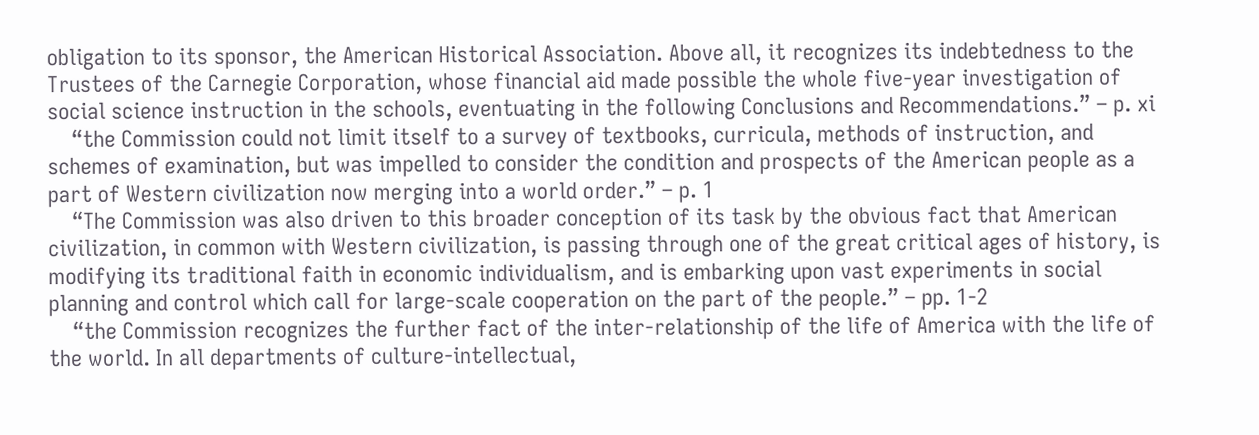obligation to its sponsor, the American Historical Association. Above all, it recognizes its indebtedness to the Trustees of the Carnegie Corporation, whose financial aid made possible the whole five-year investigation of social science instruction in the schools, eventuating in the following Conclusions and Recommendations.” – p. xi
    “the Commission could not limit itself to a survey of textbooks, curricula, methods of instruction, and schemes of examination, but was impelled to consider the condition and prospects of the American people as a part of Western civilization now merging into a world order.” – p. 1
    “The Commission was also driven to this broader conception of its task by the obvious fact that American civilization, in common with Western civilization, is passing through one of the great critical ages of history, is modifying its traditional faith in economic individualism, and is embarking upon vast experiments in social planning and control which call for large-scale cooperation on the part of the people.” – pp. 1-2
    “the Commission recognizes the further fact of the inter-relationship of the life of America with the life of the world. In all departments of culture-intellectual,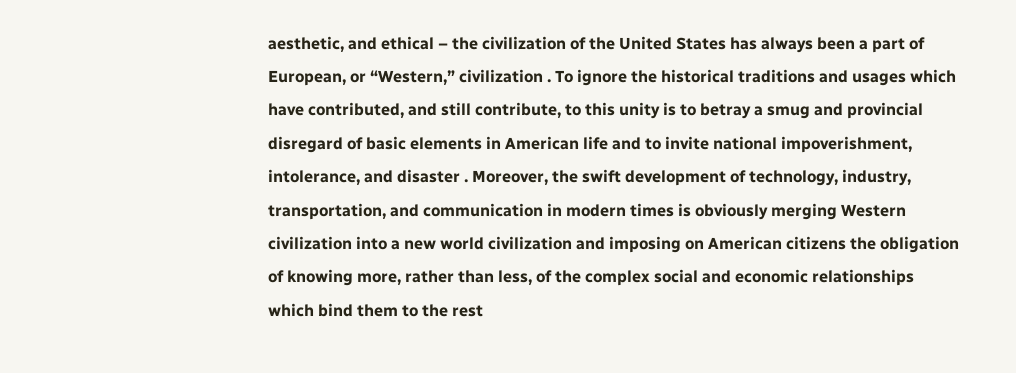aesthetic, and ethical – the civilization of the United States has always been a part of European, or “Western,” civilization . To ignore the historical traditions and usages which have contributed, and still contribute, to this unity is to betray a smug and provincial disregard of basic elements in American life and to invite national impoverishment, intolerance, and disaster . Moreover, the swift development of technology, industry, transportation, and communication in modern times is obviously merging Western civilization into a new world civilization and imposing on American citizens the obligation of knowing more, rather than less, of the complex social and economic relationships which bind them to the rest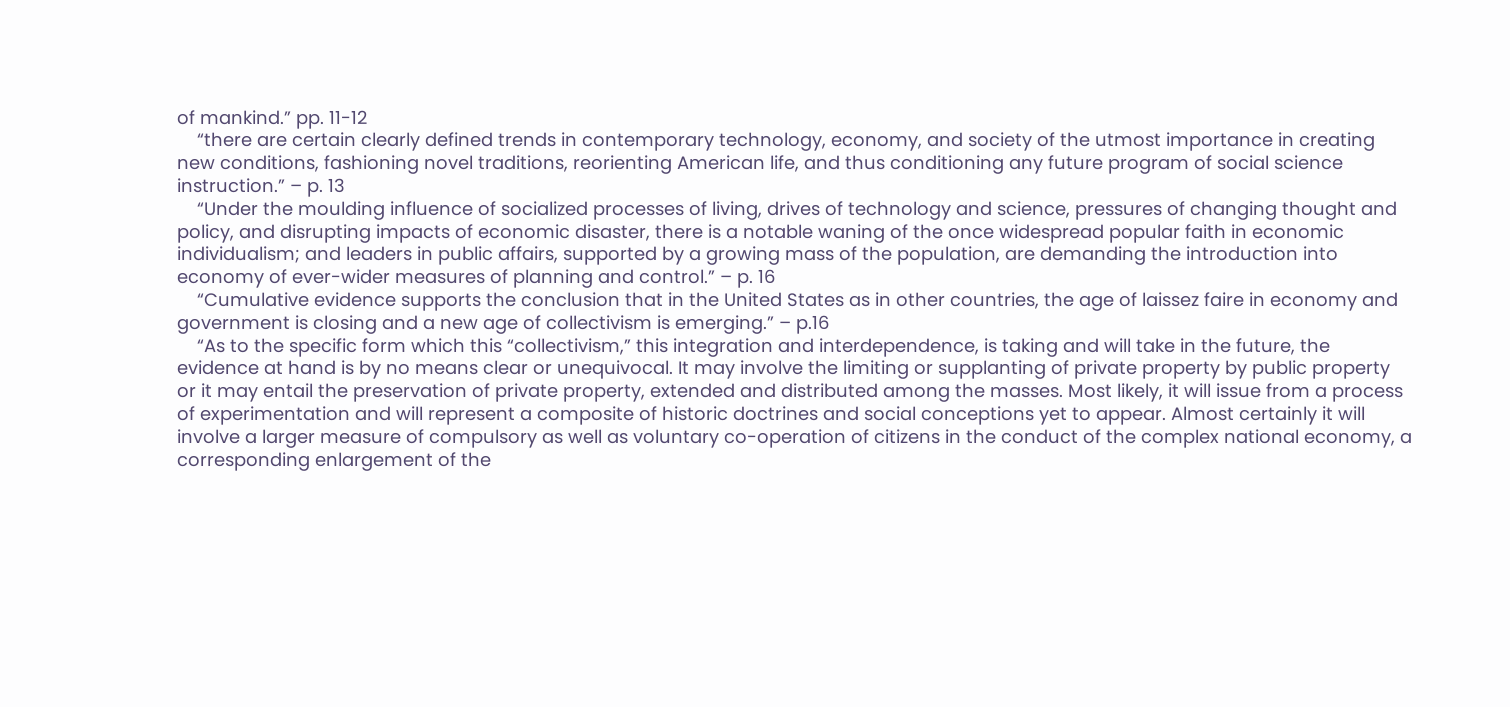of mankind.” pp. 11-12
    “there are certain clearly defined trends in contemporary technology, economy, and society of the utmost importance in creating new conditions, fashioning novel traditions, reorienting American life, and thus conditioning any future program of social science instruction.” – p. 13
    “Under the moulding influence of socialized processes of living, drives of technology and science, pressures of changing thought and policy, and disrupting impacts of economic disaster, there is a notable waning of the once widespread popular faith in economic individualism; and leaders in public affairs, supported by a growing mass of the population, are demanding the introduction into economy of ever-wider measures of planning and control.” – p. 16
    “Cumulative evidence supports the conclusion that in the United States as in other countries, the age of laissez faire in economy and government is closing and a new age of collectivism is emerging.” – p.16
    “As to the specific form which this “collectivism,” this integration and interdependence, is taking and will take in the future, the evidence at hand is by no means clear or unequivocal. It may involve the limiting or supplanting of private property by public property or it may entail the preservation of private property, extended and distributed among the masses. Most likely, it will issue from a process of experimentation and will represent a composite of historic doctrines and social conceptions yet to appear. Almost certainly it will involve a larger measure of compulsory as well as voluntary co-operation of citizens in the conduct of the complex national economy, a corresponding enlargement of the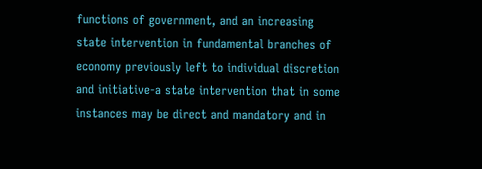functions of government, and an increasing state intervention in fundamental branches of economy previously left to individual discretion and initiative-a state intervention that in some instances may be direct and mandatory and in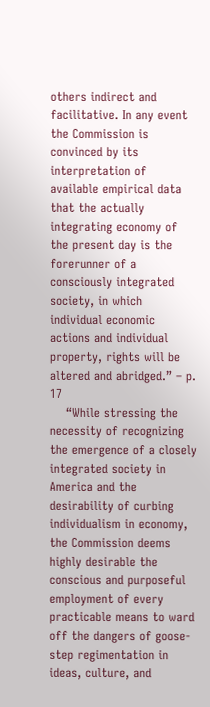others indirect and facilitative. In any event the Commission is convinced by its interpretation of available empirical data that the actually integrating economy of the present day is the forerunner of a consciously integrated society, in which individual economic actions and individual property, rights will be altered and abridged.” – p. 17
    “While stressing the necessity of recognizing the emergence of a closely integrated society in America and the desirability of curbing individualism in economy, the Commission deems highly desirable the conscious and purposeful employment of every practicable means to ward off the dangers of goose-step regimentation in ideas, culture, and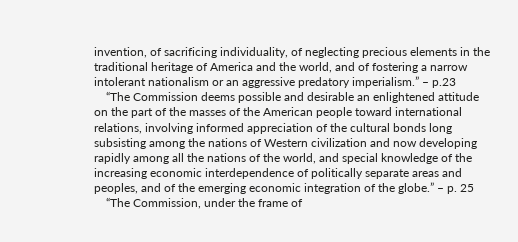invention, of sacrificing individuality, of neglecting precious elements in the traditional heritage of America and the world, and of fostering a narrow intolerant nationalism or an aggressive predatory imperialism.” – p.23
    “The Commission deems possible and desirable an enlightened attitude on the part of the masses of the American people toward international relations, involving informed appreciation of the cultural bonds long subsisting among the nations of Western civilization and now developing rapidly among all the nations of the world, and special knowledge of the increasing economic interdependence of politically separate areas and peoples, and of the emerging economic integration of the globe.” – p. 25
    “The Commission, under the frame of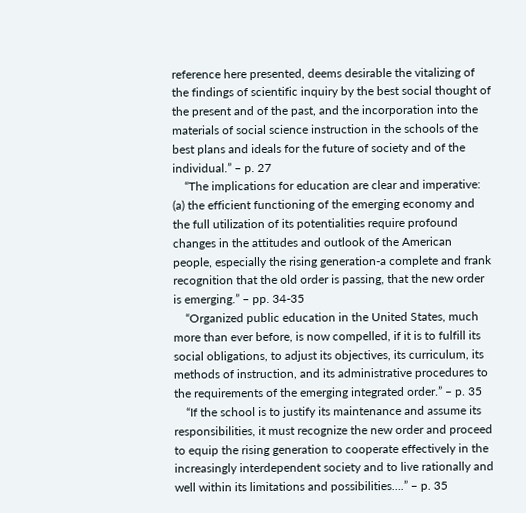reference here presented, deems desirable the vitalizing of the findings of scientific inquiry by the best social thought of the present and of the past, and the incorporation into the materials of social science instruction in the schools of the best plans and ideals for the future of society and of the individual.” – p. 27
    “The implications for education are clear and imperative: (a) the efficient functioning of the emerging economy and the full utilization of its potentialities require profound changes in the attitudes and outlook of the American people, especially the rising generation-a complete and frank recognition that the old order is passing, that the new order is emerging.” – pp. 34-35
    “Organized public education in the United States, much more than ever before, is now compelled, if it is to fulfill its social obligations, to adjust its objectives, its curriculum, its methods of instruction, and its administrative procedures to the requirements of the emerging integrated order.” – p. 35
    “If the school is to justify its maintenance and assume its responsibilities, it must recognize the new order and proceed to equip the rising generation to cooperate effectively in the increasingly interdependent society and to live rationally and well within its limitations and possibilities….” – p. 35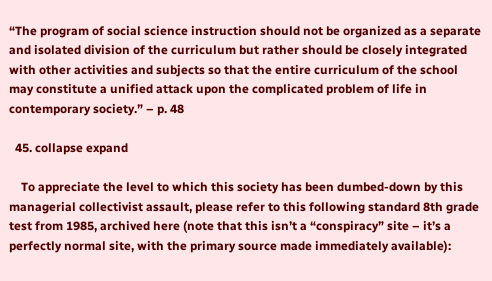“The program of social science instruction should not be organized as a separate and isolated division of the curriculum but rather should be closely integrated with other activities and subjects so that the entire curriculum of the school may constitute a unified attack upon the complicated problem of life in contemporary society.” – p. 48

  45. collapse expand

    To appreciate the level to which this society has been dumbed-down by this managerial collectivist assault, please refer to this following standard 8th grade test from 1985, archived here (note that this isn’t a “conspiracy” site – it’s a perfectly normal site, with the primary source made immediately available):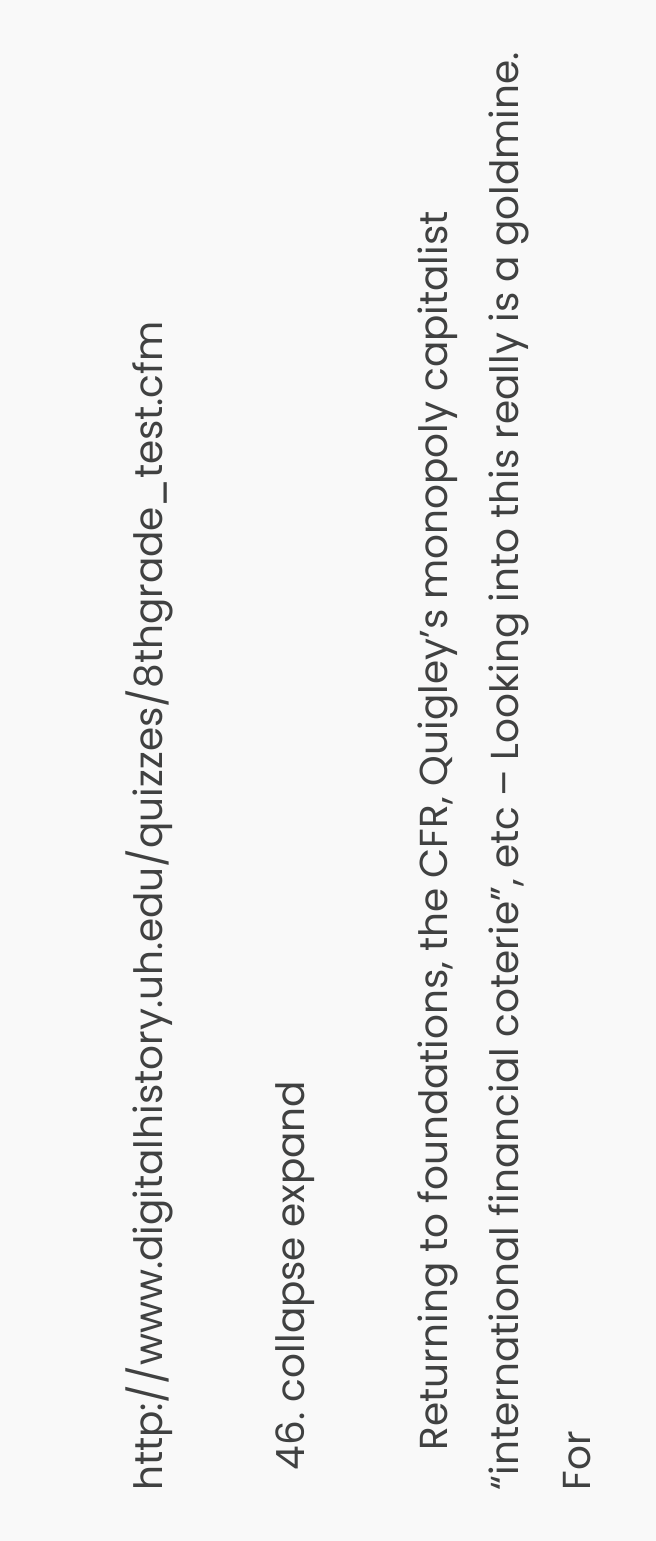http://www.digitalhistory.uh.edu/quizzes/8thgrade_test.cfm

  46. collapse expand

    Returning to foundations, the CFR, Quigley’s monopoly capitalist “international financial coterie”, etc – Looking into this really is a goldmine. For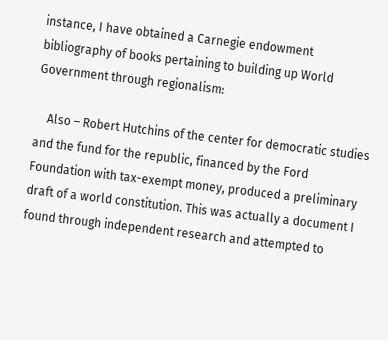instance, I have obtained a Carnegie endowment bibliography of books pertaining to building up World Government through regionalism:

    Also – Robert Hutchins of the center for democratic studies and the fund for the republic, financed by the Ford Foundation with tax-exempt money, produced a preliminary draft of a world constitution. This was actually a document I found through independent research and attempted to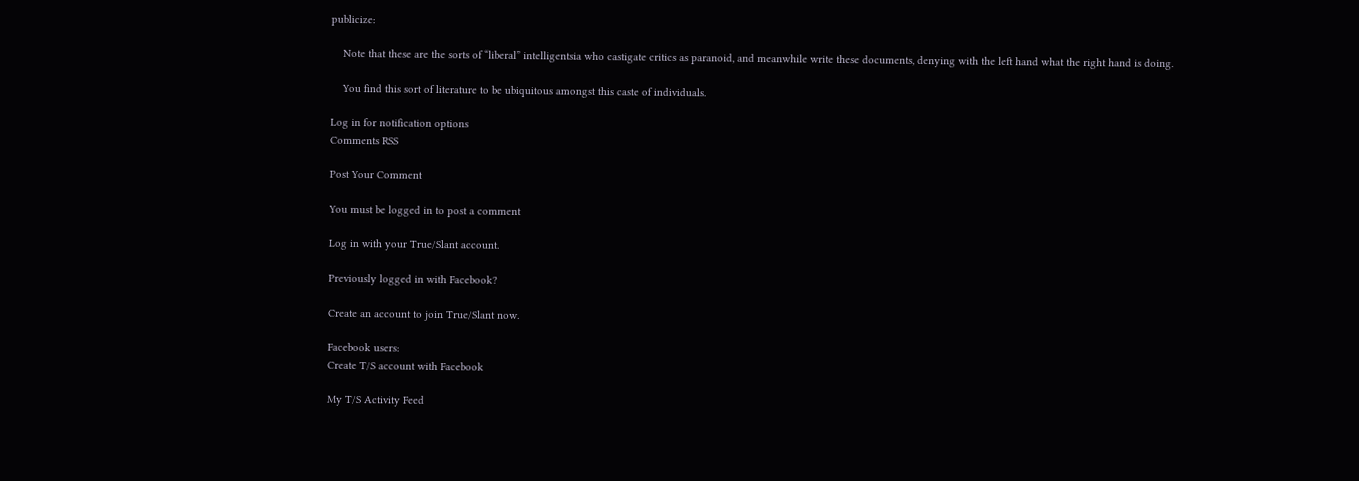publicize:

    Note that these are the sorts of “liberal” intelligentsia who castigate critics as paranoid, and meanwhile write these documents, denying with the left hand what the right hand is doing.

    You find this sort of literature to be ubiquitous amongst this caste of individuals.

Log in for notification options
Comments RSS

Post Your Comment

You must be logged in to post a comment

Log in with your True/Slant account.

Previously logged in with Facebook?

Create an account to join True/Slant now.

Facebook users:
Create T/S account with Facebook

My T/S Activity Feed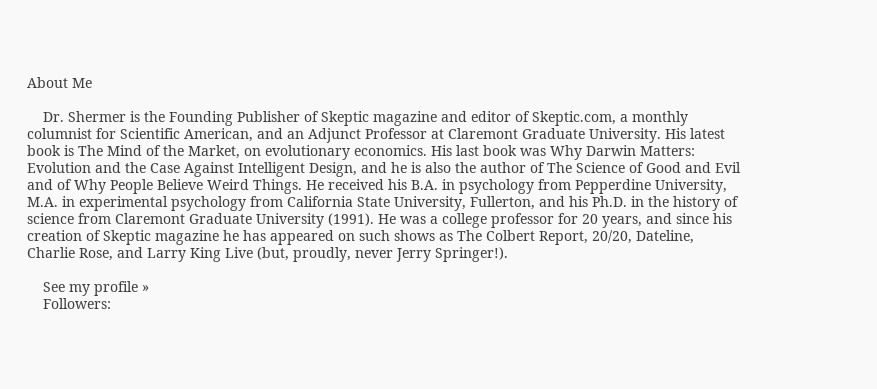About Me

    Dr. Shermer is the Founding Publisher of Skeptic magazine and editor of Skeptic.com, a monthly columnist for Scientific American, and an Adjunct Professor at Claremont Graduate University. His latest book is The Mind of the Market, on evolutionary economics. His last book was Why Darwin Matters: Evolution and the Case Against Intelligent Design, and he is also the author of The Science of Good and Evil and of Why People Believe Weird Things. He received his B.A. in psychology from Pepperdine University, M.A. in experimental psychology from California State University, Fullerton, and his Ph.D. in the history of science from Claremont Graduate University (1991). He was a college professor for 20 years, and since his creation of Skeptic magazine he has appeared on such shows as The Colbert Report, 20/20, Dateline, Charlie Rose, and Larry King Live (but, proudly, never Jerry Springer!).

    See my profile »
    Followers: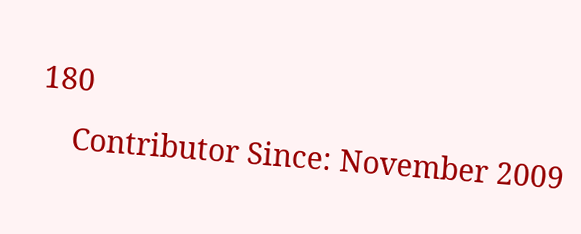180
    Contributor Since: November 2009